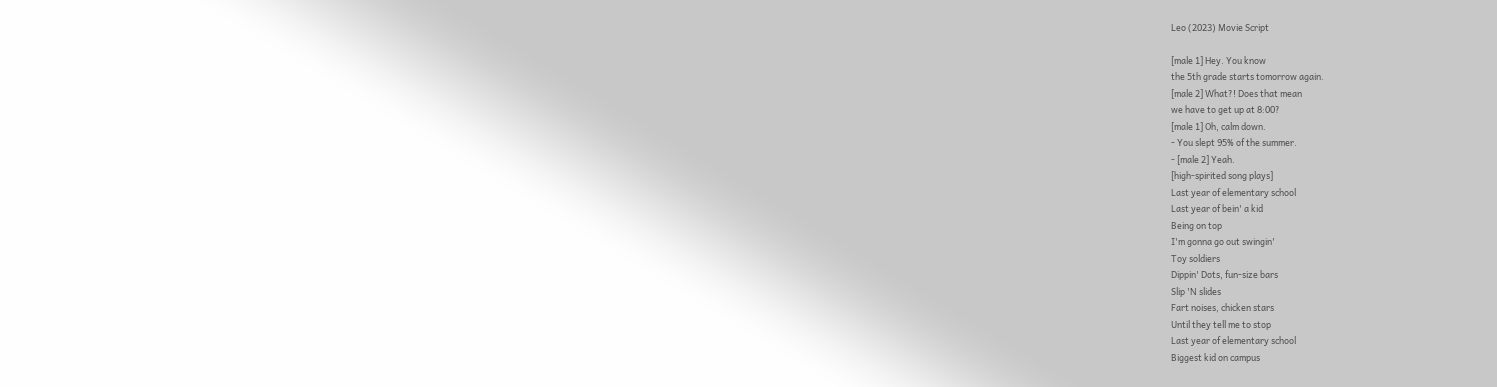Leo (2023) Movie Script

[male 1] Hey. You know
the 5th grade starts tomorrow again.
[male 2] What?! Does that mean
we have to get up at 8:00?
[male 1] Oh, calm down.
- You slept 95% of the summer.
- [male 2] Yeah.
[high-spirited song plays]
Last year of elementary school
Last year of bein' a kid
Being on top
I'm gonna go out swingin'
Toy soldiers
Dippin' Dots, fun-size bars
Slip 'N slides
Fart noises, chicken stars
Until they tell me to stop
Last year of elementary school
Biggest kid on campus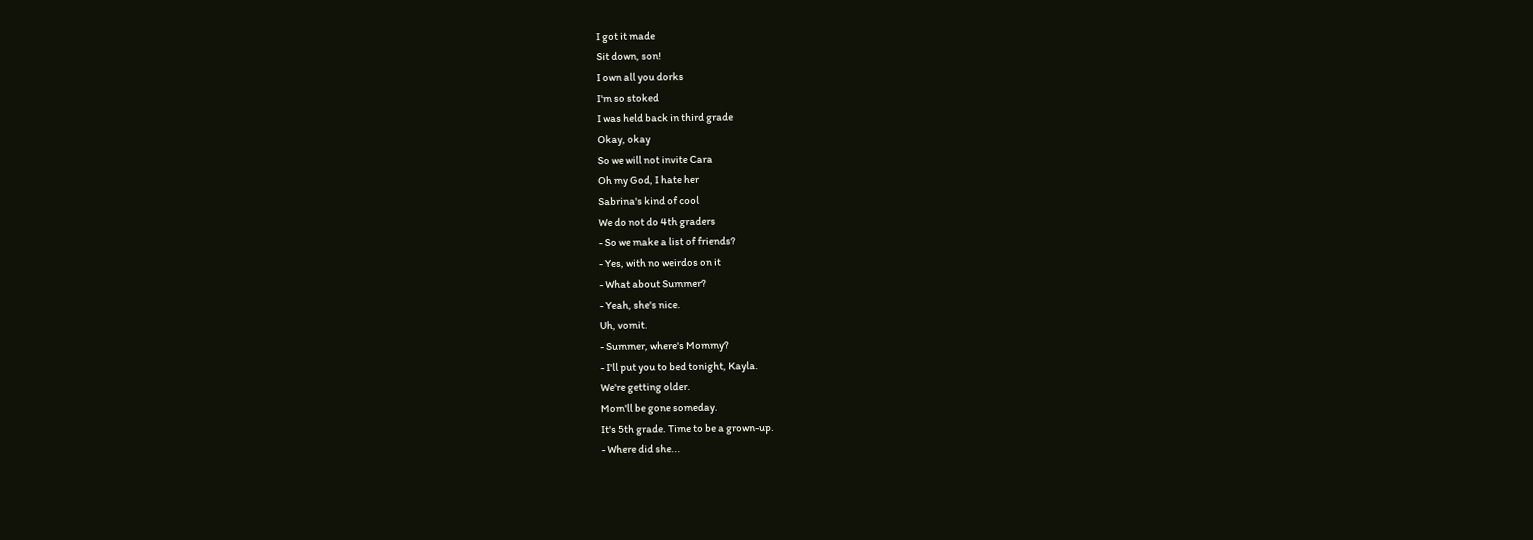I got it made
Sit down, son!
I own all you dorks
I'm so stoked
I was held back in third grade
Okay, okay
So we will not invite Cara
Oh my God, I hate her
Sabrina's kind of cool
We do not do 4th graders
- So we make a list of friends?
- Yes, with no weirdos on it
- What about Summer?
- Yeah, she's nice.
Uh, vomit.
- Summer, where's Mommy?
- I'll put you to bed tonight, Kayla.
We're getting older.
Mom'll be gone someday.
It's 5th grade. Time to be a grown-up.
- Where did she...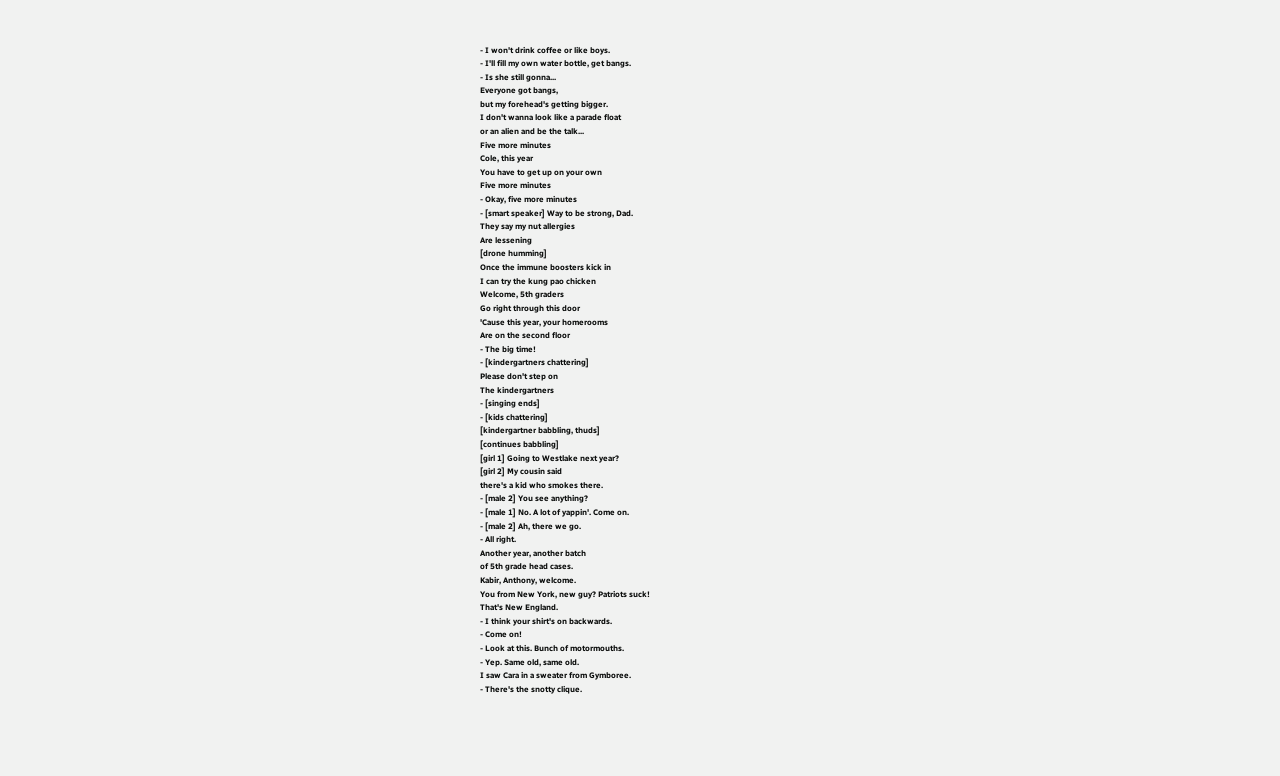- I won't drink coffee or like boys.
- I'll fill my own water bottle, get bangs.
- Is she still gonna...
Everyone got bangs,
but my forehead's getting bigger.
I don't wanna look like a parade float
or an alien and be the talk...
Five more minutes
Cole, this year
You have to get up on your own
Five more minutes
- Okay, five more minutes
- [smart speaker] Way to be strong, Dad.
They say my nut allergies
Are lessening
[drone humming]
Once the immune boosters kick in
I can try the kung pao chicken
Welcome, 5th graders
Go right through this door
'Cause this year, your homerooms
Are on the second floor
- The big time!
- [kindergartners chattering]
Please don't step on
The kindergartners
- [singing ends]
- [kids chattering]
[kindergartner babbling, thuds]
[continues babbling]
[girl 1] Going to Westlake next year?
[girl 2] My cousin said
there's a kid who smokes there.
- [male 2] You see anything?
- [male 1] No. A lot of yappin'. Come on.
- [male 2] Ah, there we go.
- All right.
Another year, another batch
of 5th grade head cases.
Kabir, Anthony, welcome.
You from New York, new guy? Patriots suck!
That's New England.
- I think your shirt's on backwards.
- Come on!
- Look at this. Bunch of motormouths.
- Yep. Same old, same old.
I saw Cara in a sweater from Gymboree.
- There's the snotty clique.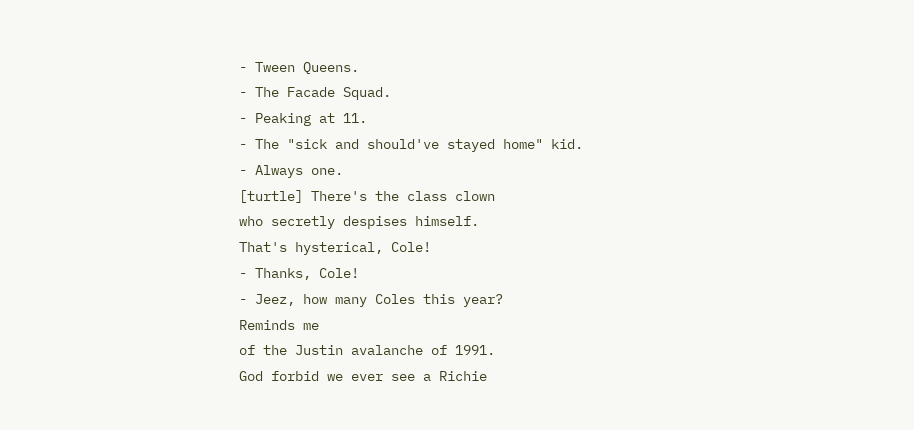- Tween Queens.
- The Facade Squad.
- Peaking at 11.
- The "sick and should've stayed home" kid.
- Always one.
[turtle] There's the class clown
who secretly despises himself.
That's hysterical, Cole!
- Thanks, Cole!
- Jeez, how many Coles this year?
Reminds me
of the Justin avalanche of 1991.
God forbid we ever see a Richie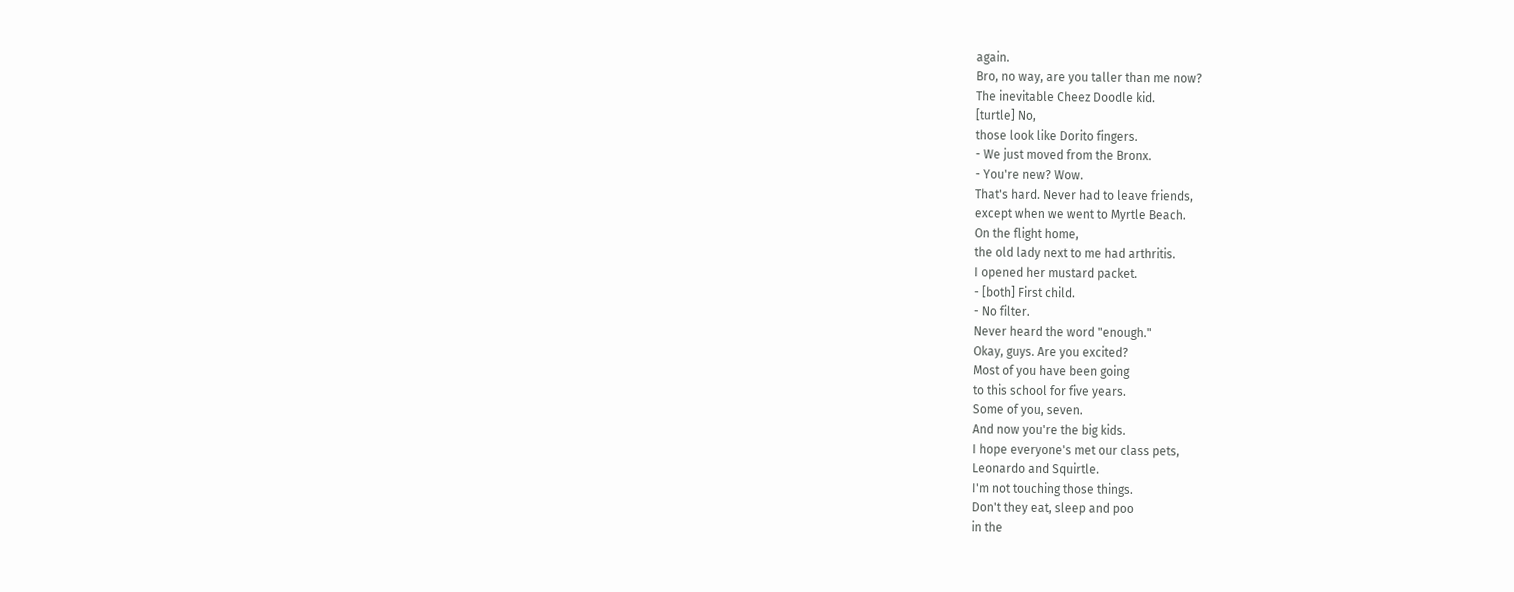again.
Bro, no way, are you taller than me now?
The inevitable Cheez Doodle kid.
[turtle] No,
those look like Dorito fingers.
- We just moved from the Bronx.
- You're new? Wow.
That's hard. Never had to leave friends,
except when we went to Myrtle Beach.
On the flight home,
the old lady next to me had arthritis.
I opened her mustard packet.
- [both] First child.
- No filter.
Never heard the word "enough."
Okay, guys. Are you excited?
Most of you have been going
to this school for five years.
Some of you, seven.
And now you're the big kids.
I hope everyone's met our class pets,
Leonardo and Squirtle.
I'm not touching those things.
Don't they eat, sleep and poo
in the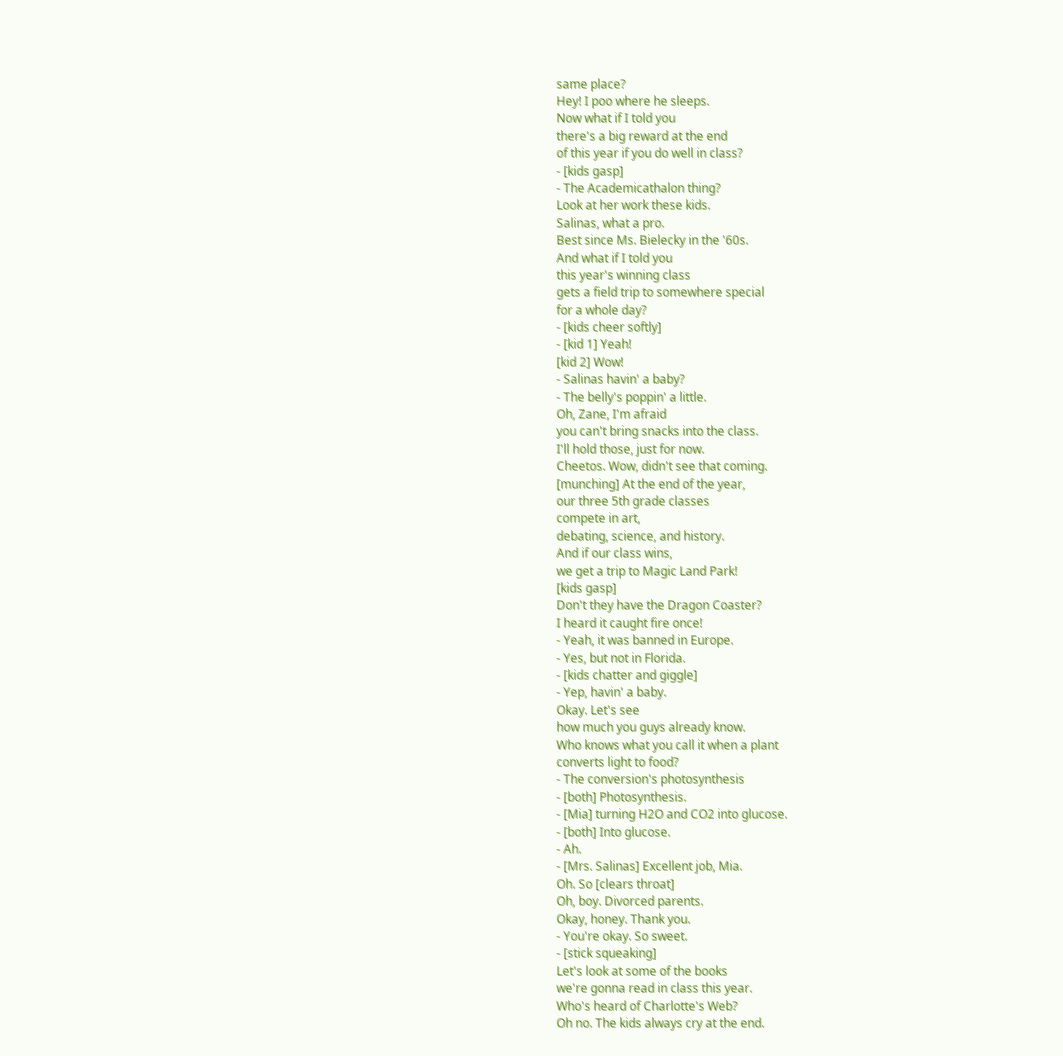same place?
Hey! I poo where he sleeps.
Now what if I told you
there's a big reward at the end
of this year if you do well in class?
- [kids gasp]
- The Academicathalon thing?
Look at her work these kids.
Salinas, what a pro.
Best since Ms. Bielecky in the '60s.
And what if I told you
this year's winning class
gets a field trip to somewhere special
for a whole day?
- [kids cheer softly]
- [kid 1] Yeah!
[kid 2] Wow!
- Salinas havin' a baby?
- The belly's poppin' a little.
Oh, Zane, I'm afraid
you can't bring snacks into the class.
I'll hold those, just for now.
Cheetos. Wow, didn't see that coming.
[munching] At the end of the year,
our three 5th grade classes
compete in art,
debating, science, and history.
And if our class wins,
we get a trip to Magic Land Park!
[kids gasp]
Don't they have the Dragon Coaster?
I heard it caught fire once!
- Yeah, it was banned in Europe.
- Yes, but not in Florida.
- [kids chatter and giggle]
- Yep, havin' a baby.
Okay. Let's see
how much you guys already know.
Who knows what you call it when a plant
converts light to food?
- The conversion's photosynthesis
- [both] Photosynthesis.
- [Mia] turning H2O and CO2 into glucose.
- [both] Into glucose.
- Ah.
- [Mrs. Salinas] Excellent job, Mia.
Oh. So [clears throat]
Oh, boy. Divorced parents.
Okay, honey. Thank you.
- You're okay. So sweet.
- [stick squeaking]
Let's look at some of the books
we're gonna read in class this year.
Who's heard of Charlotte's Web?
Oh no. The kids always cry at the end.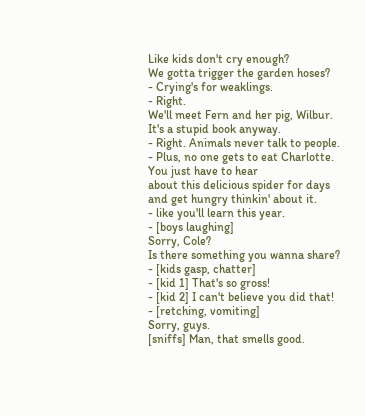Like kids don't cry enough?
We gotta trigger the garden hoses?
- Crying's for weaklings.
- Right.
We'll meet Fern and her pig, Wilbur.
It's a stupid book anyway.
- Right. Animals never talk to people.
- Plus, no one gets to eat Charlotte.
You just have to hear
about this delicious spider for days
and get hungry thinkin' about it.
- like you'll learn this year.
- [boys laughing]
Sorry, Cole?
Is there something you wanna share?
- [kids gasp, chatter]
- [kid 1] That's so gross!
- [kid 2] I can't believe you did that!
- [retching, vomiting]
Sorry, guys.
[sniffs] Man, that smells good.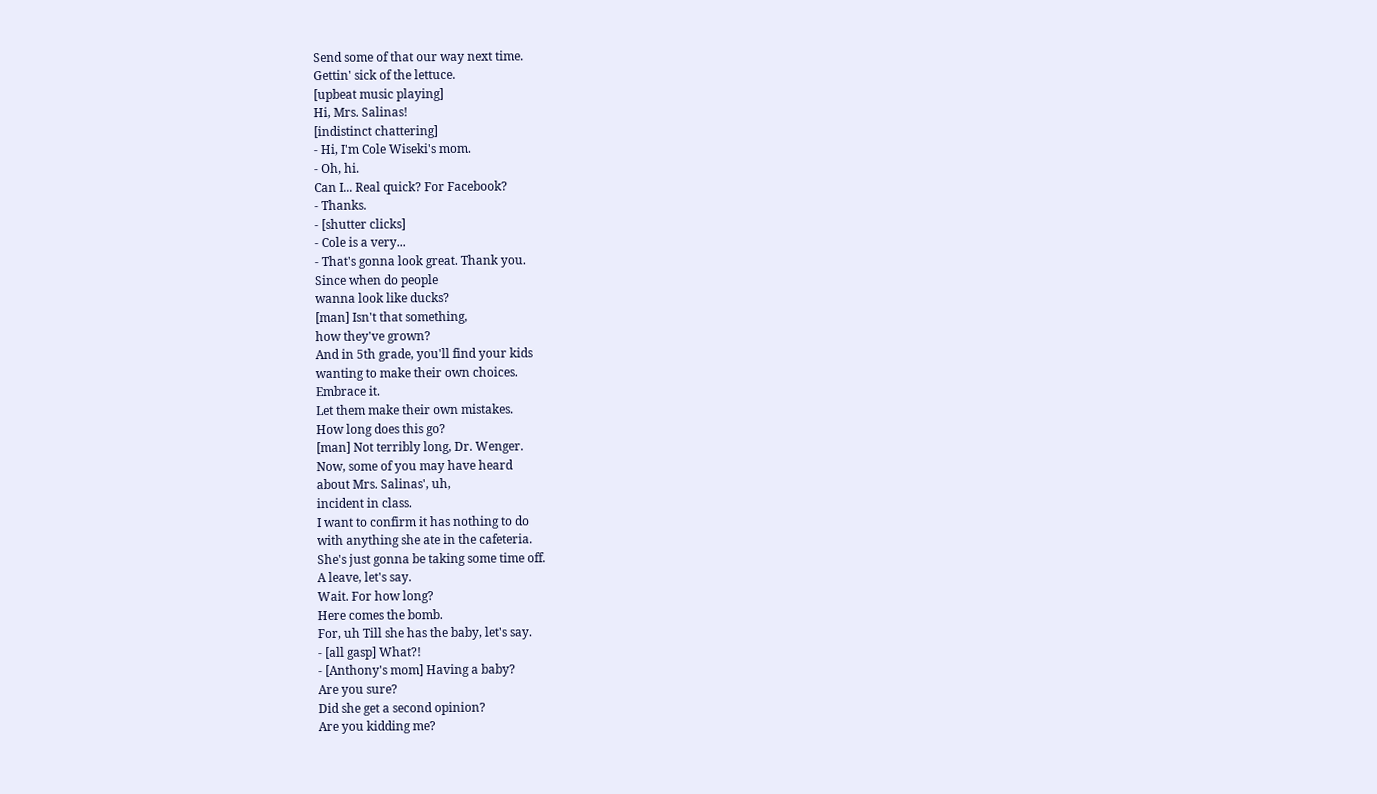Send some of that our way next time.
Gettin' sick of the lettuce.
[upbeat music playing]
Hi, Mrs. Salinas!
[indistinct chattering]
- Hi, I'm Cole Wiseki's mom.
- Oh, hi.
Can I... Real quick? For Facebook?
- Thanks.
- [shutter clicks]
- Cole is a very...
- That's gonna look great. Thank you.
Since when do people
wanna look like ducks?
[man] Isn't that something,
how they've grown?
And in 5th grade, you'll find your kids
wanting to make their own choices.
Embrace it.
Let them make their own mistakes.
How long does this go?
[man] Not terribly long, Dr. Wenger.
Now, some of you may have heard
about Mrs. Salinas', uh,
incident in class.
I want to confirm it has nothing to do
with anything she ate in the cafeteria.
She's just gonna be taking some time off.
A leave, let's say.
Wait. For how long?
Here comes the bomb.
For, uh Till she has the baby, let's say.
- [all gasp] What?!
- [Anthony's mom] Having a baby?
Are you sure?
Did she get a second opinion?
Are you kidding me?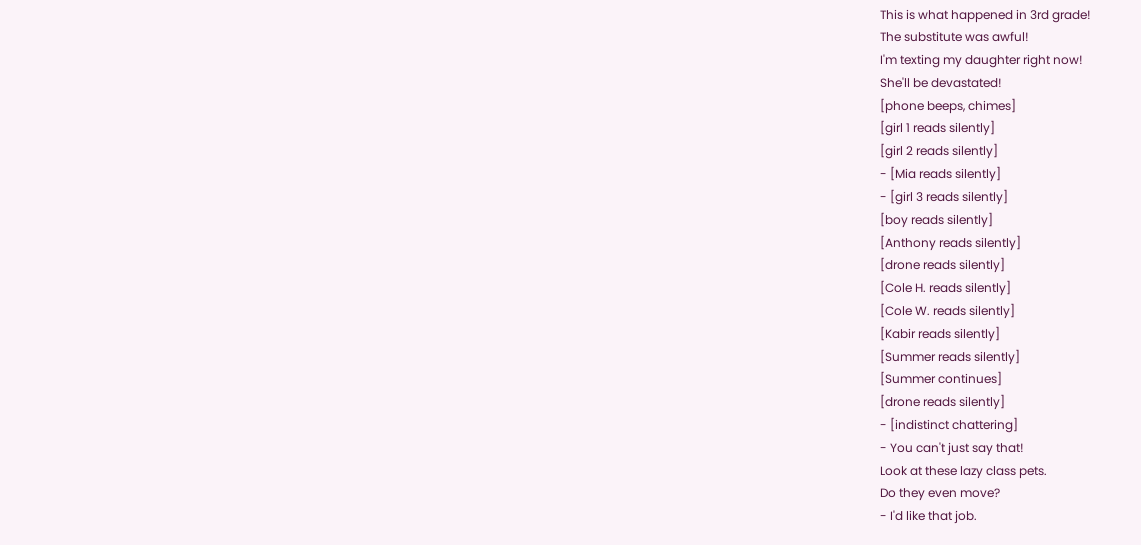This is what happened in 3rd grade!
The substitute was awful!
I'm texting my daughter right now!
She'll be devastated!
[phone beeps, chimes]
[girl 1 reads silently]
[girl 2 reads silently]
- [Mia reads silently]
- [girl 3 reads silently]
[boy reads silently]
[Anthony reads silently]
[drone reads silently]
[Cole H. reads silently]
[Cole W. reads silently]
[Kabir reads silently]
[Summer reads silently]
[Summer continues]
[drone reads silently]
- [indistinct chattering]
- You can't just say that!
Look at these lazy class pets.
Do they even move?
- I'd like that job.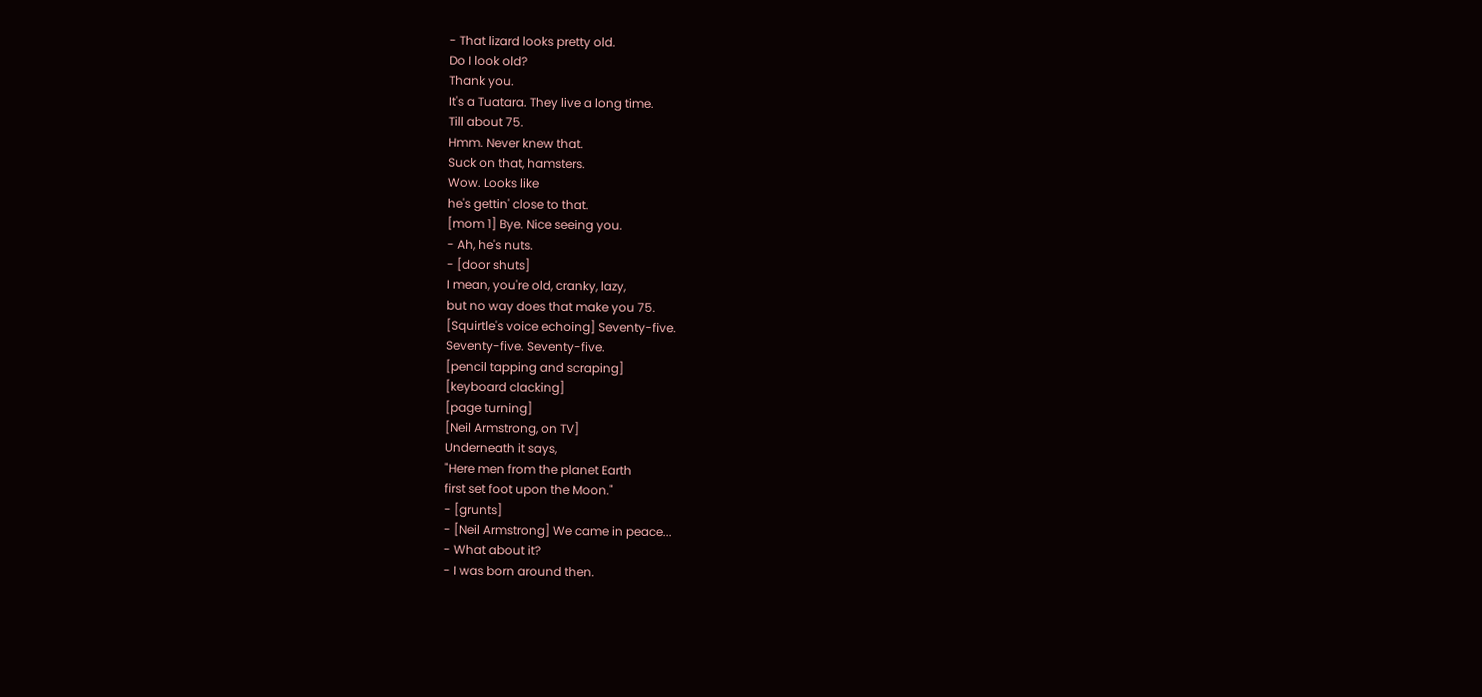- That lizard looks pretty old.
Do I look old?
Thank you.
It's a Tuatara. They live a long time.
Till about 75.
Hmm. Never knew that.
Suck on that, hamsters.
Wow. Looks like
he's gettin' close to that.
[mom 1] Bye. Nice seeing you.
- Ah, he's nuts.
- [door shuts]
I mean, you're old, cranky, lazy,
but no way does that make you 75.
[Squirtle's voice echoing] Seventy-five.
Seventy-five. Seventy-five.
[pencil tapping and scraping]
[keyboard clacking]
[page turning]
[Neil Armstrong, on TV]
Underneath it says,
"Here men from the planet Earth
first set foot upon the Moon."
- [grunts]
- [Neil Armstrong] We came in peace...
- What about it?
- I was born around then.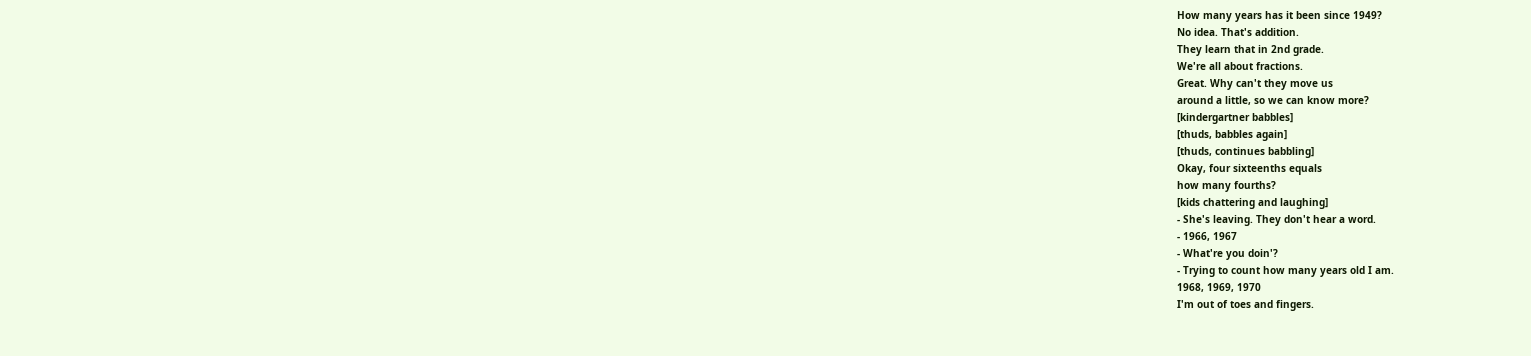How many years has it been since 1949?
No idea. That's addition.
They learn that in 2nd grade.
We're all about fractions.
Great. Why can't they move us
around a little, so we can know more?
[kindergartner babbles]
[thuds, babbles again]
[thuds, continues babbling]
Okay, four sixteenths equals
how many fourths?
[kids chattering and laughing]
- She's leaving. They don't hear a word.
- 1966, 1967
- What're you doin'?
- Trying to count how many years old I am.
1968, 1969, 1970
I'm out of toes and fingers.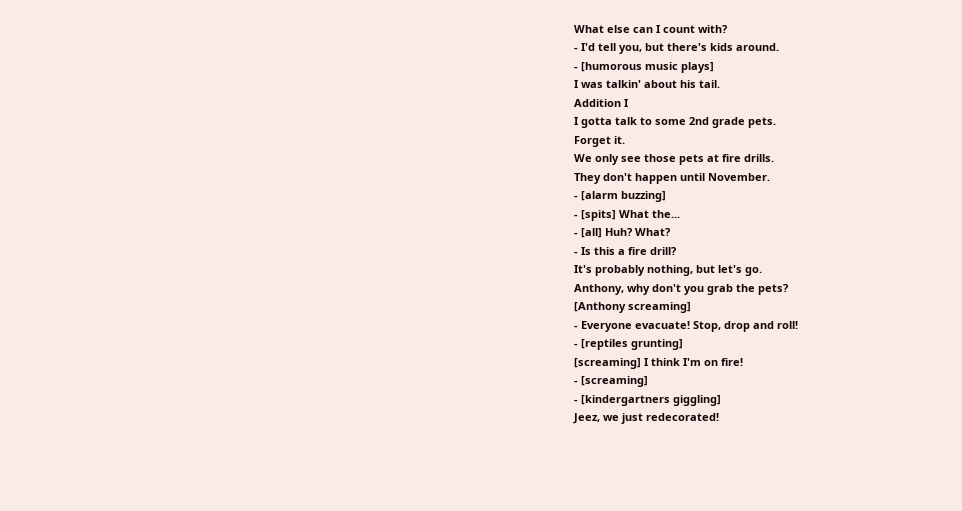What else can I count with?
- I'd tell you, but there's kids around.
- [humorous music plays]
I was talkin' about his tail.
Addition I
I gotta talk to some 2nd grade pets.
Forget it.
We only see those pets at fire drills.
They don't happen until November.
- [alarm buzzing]
- [spits] What the...
- [all] Huh? What?
- Is this a fire drill?
It's probably nothing, but let's go.
Anthony, why don't you grab the pets?
[Anthony screaming]
- Everyone evacuate! Stop, drop and roll!
- [reptiles grunting]
[screaming] I think I'm on fire!
- [screaming]
- [kindergartners giggling]
Jeez, we just redecorated!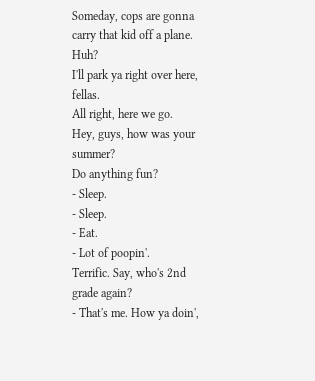Someday, cops are gonna
carry that kid off a plane. Huh?
I'll park ya right over here, fellas.
All right, here we go.
Hey, guys, how was your summer?
Do anything fun?
- Sleep.
- Sleep.
- Eat.
- Lot of poopin'.
Terrific. Say, who's 2nd grade again?
- That's me. How ya doin',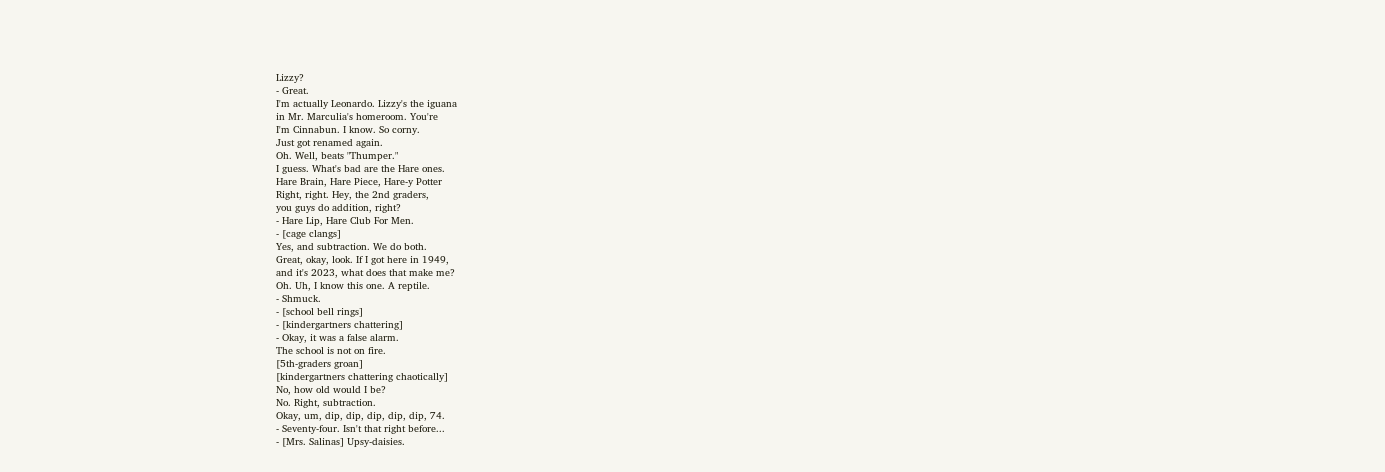Lizzy?
- Great.
I'm actually Leonardo. Lizzy's the iguana
in Mr. Marculia's homeroom. You're
I'm Cinnabun. I know. So corny.
Just got renamed again.
Oh. Well, beats "Thumper."
I guess. What's bad are the Hare ones.
Hare Brain, Hare Piece, Hare-y Potter
Right, right. Hey, the 2nd graders,
you guys do addition, right?
- Hare Lip, Hare Club For Men.
- [cage clangs]
Yes, and subtraction. We do both.
Great, okay, look. If I got here in 1949,
and it's 2023, what does that make me?
Oh. Uh, I know this one. A reptile.
- Shmuck.
- [school bell rings]
- [kindergartners chattering]
- Okay, it was a false alarm.
The school is not on fire.
[5th-graders groan]
[kindergartners chattering chaotically]
No, how old would I be?
No. Right, subtraction.
Okay, um, dip, dip, dip, dip, dip, 74.
- Seventy-four. Isn't that right before...
- [Mrs. Salinas] Upsy-daisies.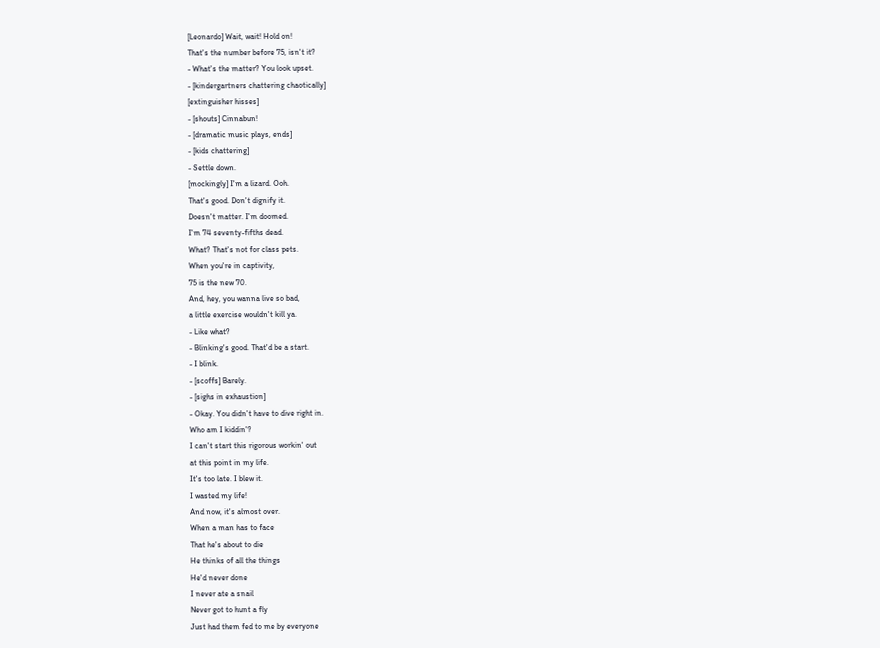[Leonardo] Wait, wait! Hold on!
That's the number before 75, isn't it?
- What's the matter? You look upset.
- [kindergartners chattering chaotically]
[extinguisher hisses]
- [shouts] Cinnabun!
- [dramatic music plays, ends]
- [kids chattering]
- Settle down.
[mockingly] I'm a lizard. Ooh.
That's good. Don't dignify it.
Doesn't matter. I'm doomed.
I'm 74 seventy-fifths dead.
What? That's not for class pets.
When you're in captivity,
75 is the new 70.
And, hey, you wanna live so bad,
a little exercise wouldn't kill ya.
- Like what?
- Blinking's good. That'd be a start.
- I blink.
- [scoffs] Barely.
- [sighs in exhaustion]
- Okay. You didn't have to dive right in.
Who am I kiddin'?
I can't start this rigorous workin' out
at this point in my life.
It's too late. I blew it.
I wasted my life!
And now, it's almost over.
When a man has to face
That he's about to die
He thinks of all the things
He'd never done
I never ate a snail
Never got to hunt a fly
Just had them fed to me by everyone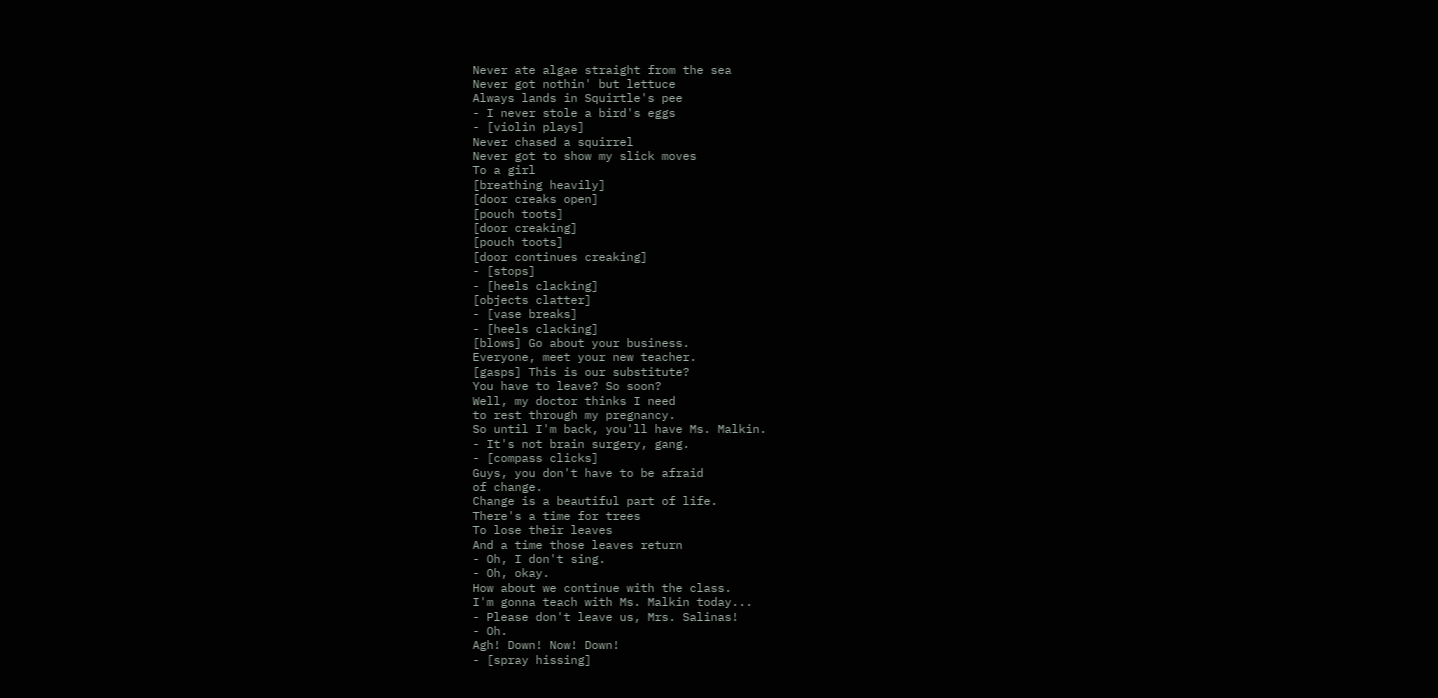Never ate algae straight from the sea
Never got nothin' but lettuce
Always lands in Squirtle's pee
- I never stole a bird's eggs
- [violin plays]
Never chased a squirrel
Never got to show my slick moves
To a girl
[breathing heavily]
[door creaks open]
[pouch toots]
[door creaking]
[pouch toots]
[door continues creaking]
- [stops]
- [heels clacking]
[objects clatter]
- [vase breaks]
- [heels clacking]
[blows] Go about your business.
Everyone, meet your new teacher.
[gasps] This is our substitute?
You have to leave? So soon?
Well, my doctor thinks I need
to rest through my pregnancy.
So until I'm back, you'll have Ms. Malkin.
- It's not brain surgery, gang.
- [compass clicks]
Guys, you don't have to be afraid
of change.
Change is a beautiful part of life.
There's a time for trees
To lose their leaves
And a time those leaves return
- Oh, I don't sing.
- Oh, okay.
How about we continue with the class.
I'm gonna teach with Ms. Malkin today...
- Please don't leave us, Mrs. Salinas!
- Oh.
Agh! Down! Now! Down!
- [spray hissing]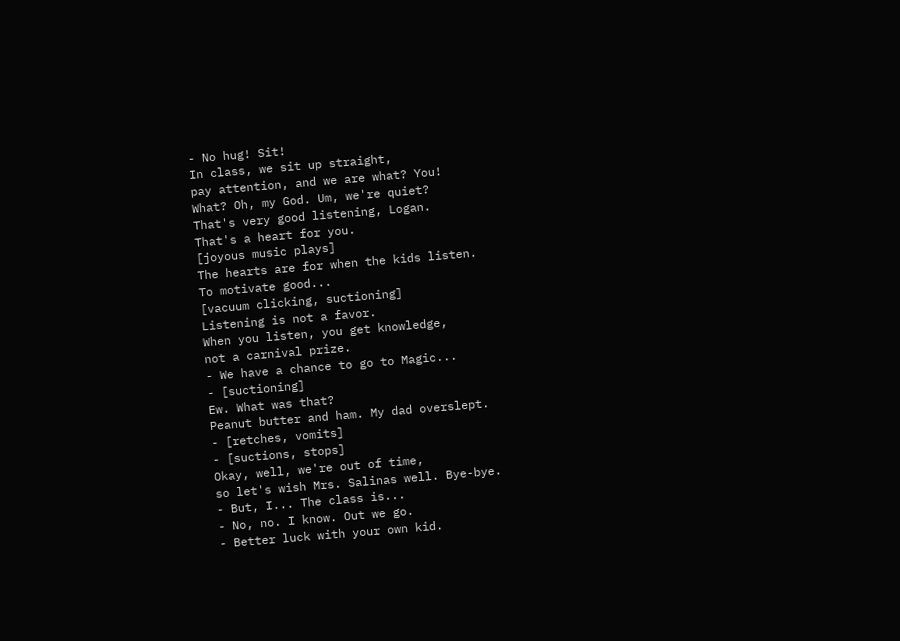- No hug! Sit!
In class, we sit up straight,
pay attention, and we are what? You!
What? Oh, my God. Um, we're quiet?
That's very good listening, Logan.
That's a heart for you.
[joyous music plays]
The hearts are for when the kids listen.
To motivate good...
[vacuum clicking, suctioning]
Listening is not a favor.
When you listen, you get knowledge,
not a carnival prize.
- We have a chance to go to Magic...
- [suctioning]
Ew. What was that?
Peanut butter and ham. My dad overslept.
- [retches, vomits]
- [suctions, stops]
Okay, well, we're out of time,
so let's wish Mrs. Salinas well. Bye-bye.
- But, I... The class is...
- No, no. I know. Out we go.
- Better luck with your own kid.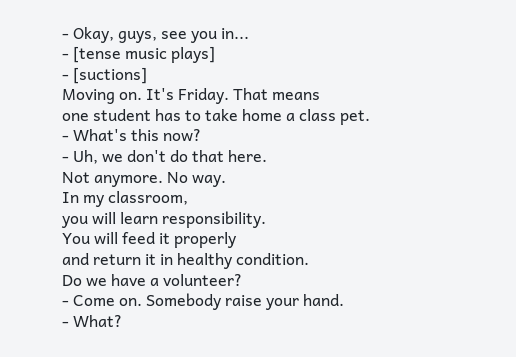- Okay, guys, see you in...
- [tense music plays]
- [suctions]
Moving on. It's Friday. That means
one student has to take home a class pet.
- What's this now?
- Uh, we don't do that here.
Not anymore. No way.
In my classroom,
you will learn responsibility.
You will feed it properly
and return it in healthy condition.
Do we have a volunteer?
- Come on. Somebody raise your hand.
- What?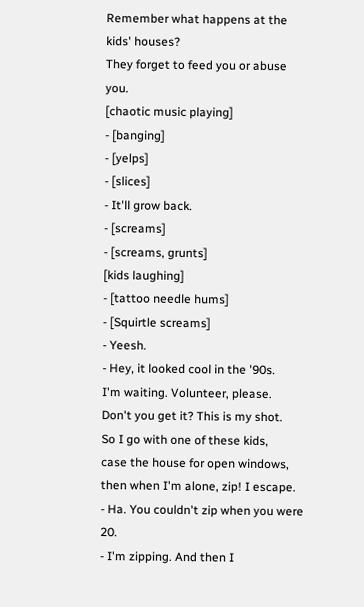Remember what happens at the kids' houses?
They forget to feed you or abuse you.
[chaotic music playing]
- [banging]
- [yelps]
- [slices]
- It'll grow back.
- [screams]
- [screams, grunts]
[kids laughing]
- [tattoo needle hums]
- [Squirtle screams]
- Yeesh.
- Hey, it looked cool in the '90s.
I'm waiting. Volunteer, please.
Don't you get it? This is my shot.
So I go with one of these kids,
case the house for open windows,
then when I'm alone, zip! I escape.
- Ha. You couldn't zip when you were 20.
- I'm zipping. And then I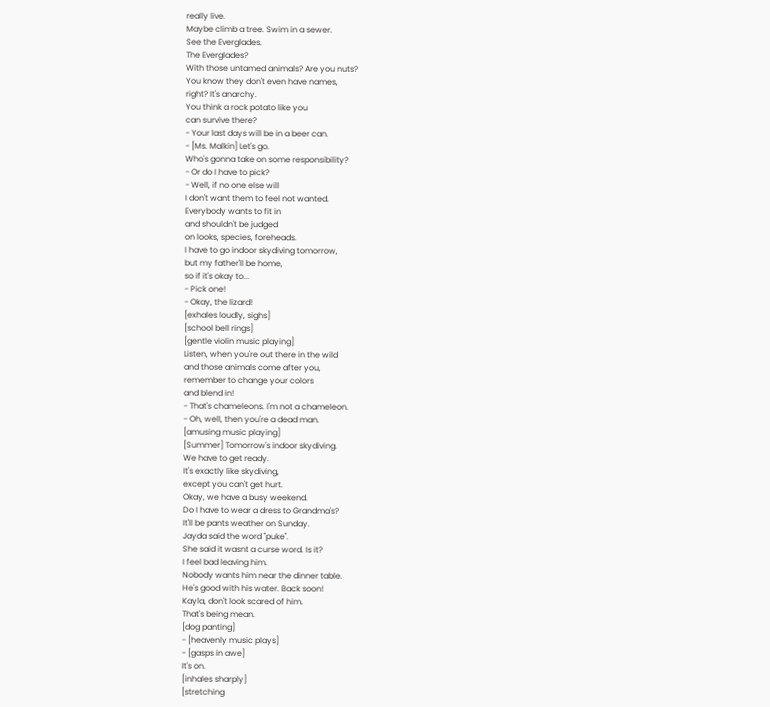really live.
Maybe climb a tree. Swim in a sewer.
See the Everglades.
The Everglades?
With those untamed animals? Are you nuts?
You know they don't even have names,
right? It's anarchy.
You think a rock potato like you
can survive there?
- Your last days will be in a beer can.
- [Ms. Malkin] Let's go.
Who's gonna take on some responsibility?
- Or do I have to pick?
- Well, if no one else will
I don't want them to feel not wanted.
Everybody wants to fit in
and shouldn't be judged
on looks, species, foreheads.
I have to go indoor skydiving tomorrow,
but my father'll be home,
so if it's okay to...
- Pick one!
- Okay, the lizard!
[exhales loudly, sighs]
[school bell rings]
[gentle violin music playing]
Listen, when you're out there in the wild
and those animals come after you,
remember to change your colors
and blend in!
- That's chameleons. I'm not a chameleon.
- Oh, well, then you're a dead man.
[amusing music playing]
[Summer] Tomorrow's indoor skydiving.
We have to get ready.
It's exactly like skydiving,
except you can't get hurt.
Okay, we have a busy weekend.
Do I have to wear a dress to Grandma's?
It'll be pants weather on Sunday.
Jayda said the word "puke".
She said it wasnt a curse word. Is it?
I feel bad leaving him.
Nobody wants him near the dinner table.
He's good with his water. Back soon!
Kayla, don't look scared of him.
That's being mean.
[dog panting]
- [heavenly music plays]
- [gasps in awe]
It's on.
[inhales sharply]
[stretching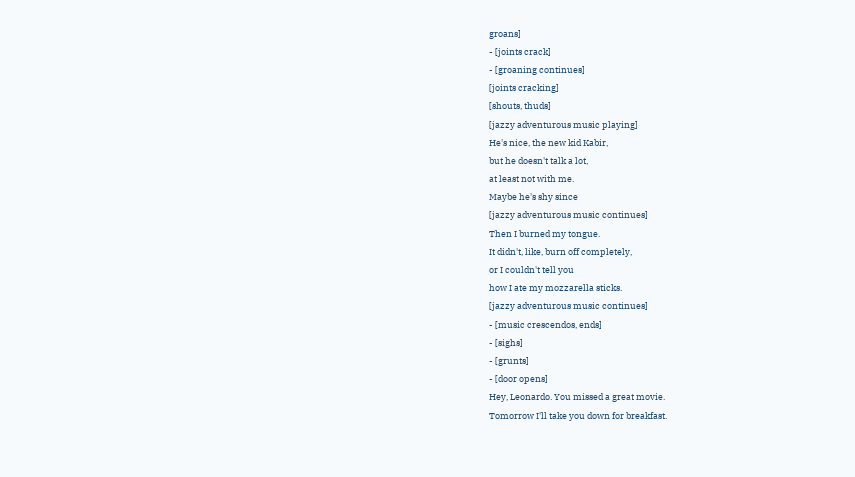groans]
- [joints crack]
- [groaning continues]
[joints cracking]
[shouts, thuds]
[jazzy adventurous music playing]
He's nice, the new kid Kabir,
but he doesn't talk a lot,
at least not with me.
Maybe he's shy since
[jazzy adventurous music continues]
Then I burned my tongue.
It didn't, like, burn off completely,
or I couldn't tell you
how I ate my mozzarella sticks.
[jazzy adventurous music continues]
- [music crescendos, ends]
- [sighs]
- [grunts]
- [door opens]
Hey, Leonardo. You missed a great movie.
Tomorrow I'll take you down for breakfast.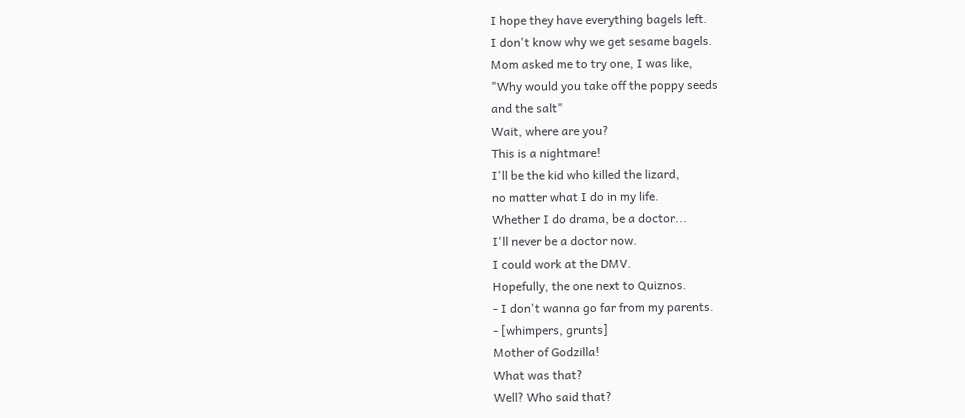I hope they have everything bagels left.
I don't know why we get sesame bagels.
Mom asked me to try one, I was like,
"Why would you take off the poppy seeds
and the salt"
Wait, where are you?
This is a nightmare!
I'll be the kid who killed the lizard,
no matter what I do in my life.
Whether I do drama, be a doctor...
I'll never be a doctor now.
I could work at the DMV.
Hopefully, the one next to Quiznos.
- I don't wanna go far from my parents.
- [whimpers, grunts]
Mother of Godzilla!
What was that?
Well? Who said that?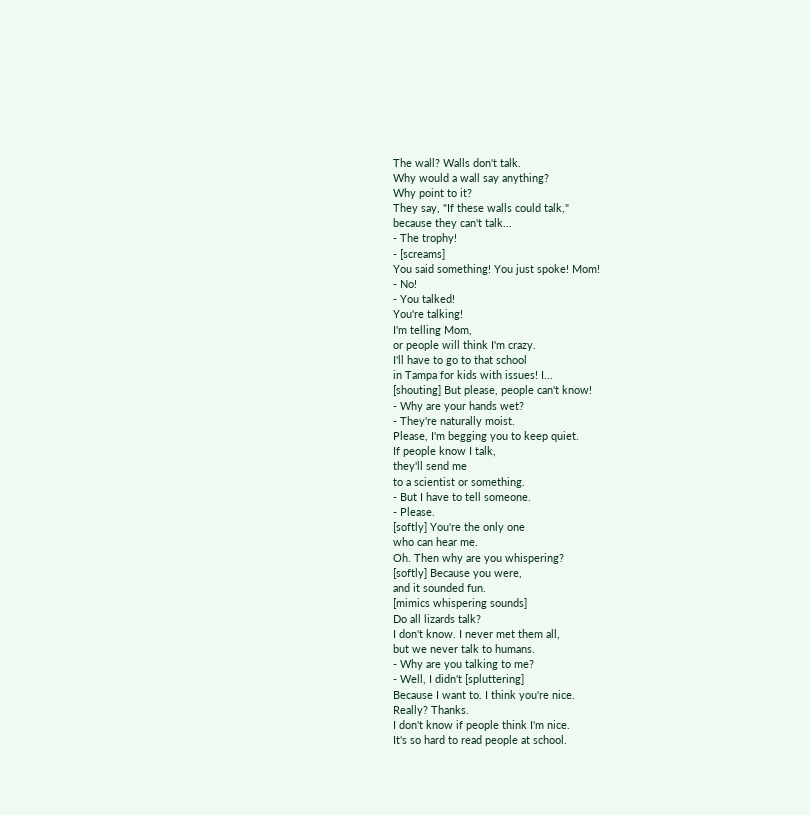The wall? Walls don't talk.
Why would a wall say anything?
Why point to it?
They say, "If these walls could talk,"
because they can't talk...
- The trophy!
- [screams]
You said something! You just spoke! Mom!
- No!
- You talked!
You're talking!
I'm telling Mom,
or people will think I'm crazy.
I'll have to go to that school
in Tampa for kids with issues! I...
[shouting] But please, people can't know!
- Why are your hands wet?
- They're naturally moist.
Please, I'm begging you to keep quiet.
If people know I talk,
they'll send me
to a scientist or something.
- But I have to tell someone.
- Please.
[softly] You're the only one
who can hear me.
Oh. Then why are you whispering?
[softly] Because you were,
and it sounded fun.
[mimics whispering sounds]
Do all lizards talk?
I don't know. I never met them all,
but we never talk to humans.
- Why are you talking to me?
- Well, I didn't [spluttering]
Because I want to. I think you're nice.
Really? Thanks.
I don't know if people think I'm nice.
It's so hard to read people at school.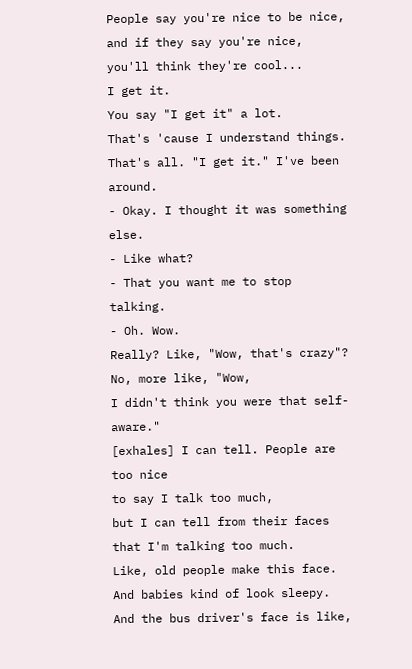People say you're nice to be nice,
and if they say you're nice,
you'll think they're cool...
I get it.
You say "I get it" a lot.
That's 'cause I understand things.
That's all. "I get it." I've been around.
- Okay. I thought it was something else.
- Like what?
- That you want me to stop talking.
- Oh. Wow.
Really? Like, "Wow, that's crazy"?
No, more like, "Wow,
I didn't think you were that self-aware."
[exhales] I can tell. People are too nice
to say I talk too much,
but I can tell from their faces
that I'm talking too much.
Like, old people make this face.
And babies kind of look sleepy.
And the bus driver's face is like,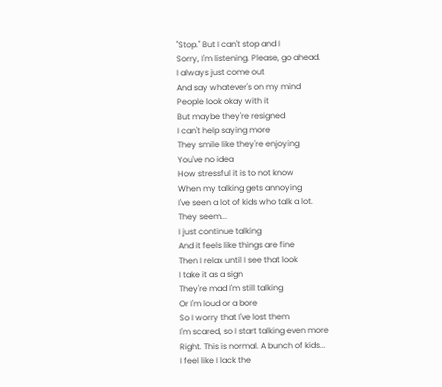"Stop." But I can't stop and I
Sorry, I'm listening. Please, go ahead.
I always just come out
And say whatever's on my mind
People look okay with it
But maybe they're resigned
I can't help saying more
They smile like they're enjoying
You've no idea
How stressful it is to not know
When my talking gets annoying
I've seen a lot of kids who talk a lot.
They seem...
I just continue talking
And it feels like things are fine
Then I relax until I see that look
I take it as a sign
They're mad I'm still talking
Or I'm loud or a bore
So I worry that I've lost them
I'm scared, so I start talking even more
Right. This is normal. A bunch of kids...
I feel like I lack the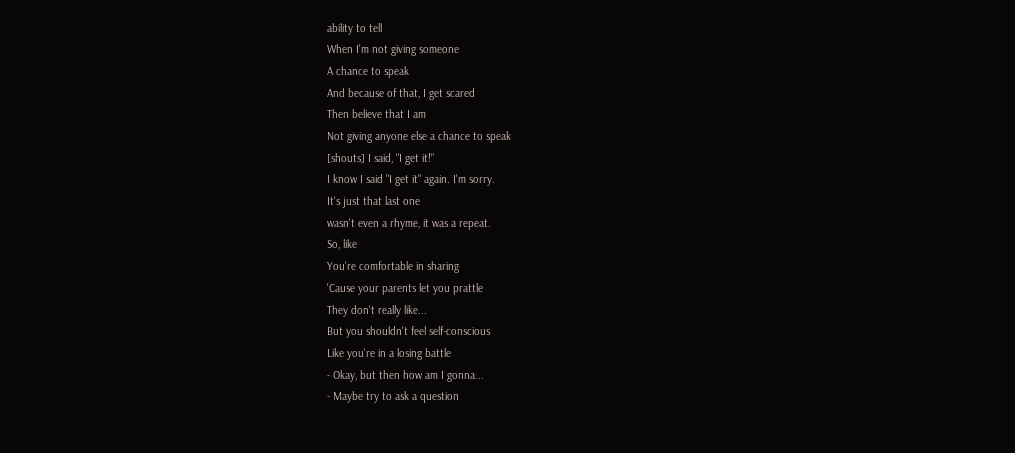ability to tell
When I'm not giving someone
A chance to speak
And because of that, I get scared
Then believe that I am
Not giving anyone else a chance to speak
[shouts] I said, "I get it!"
I know I said "I get it" again. I'm sorry.
It's just that last one
wasn't even a rhyme, it was a repeat.
So, like
You're comfortable in sharing
'Cause your parents let you prattle
They don't really like...
But you shouldn't feel self-conscious
Like you're in a losing battle
- Okay, but then how am I gonna...
- Maybe try to ask a question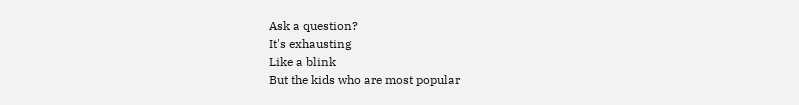Ask a question?
It's exhausting
Like a blink
But the kids who are most popular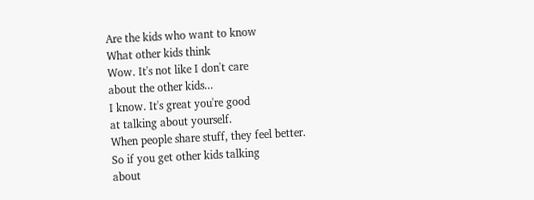Are the kids who want to know
What other kids think
Wow. It's not like I don't care
about the other kids...
I know. It's great you're good
at talking about yourself.
When people share stuff, they feel better.
So if you get other kids talking
about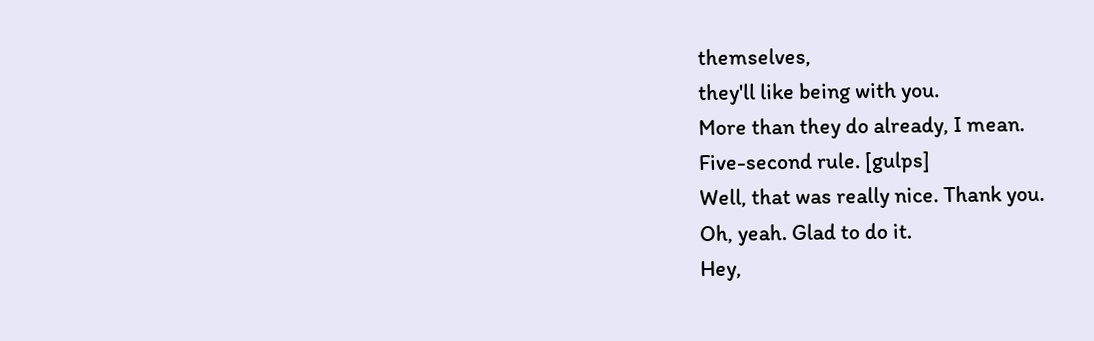themselves,
they'll like being with you.
More than they do already, I mean.
Five-second rule. [gulps]
Well, that was really nice. Thank you.
Oh, yeah. Glad to do it.
Hey,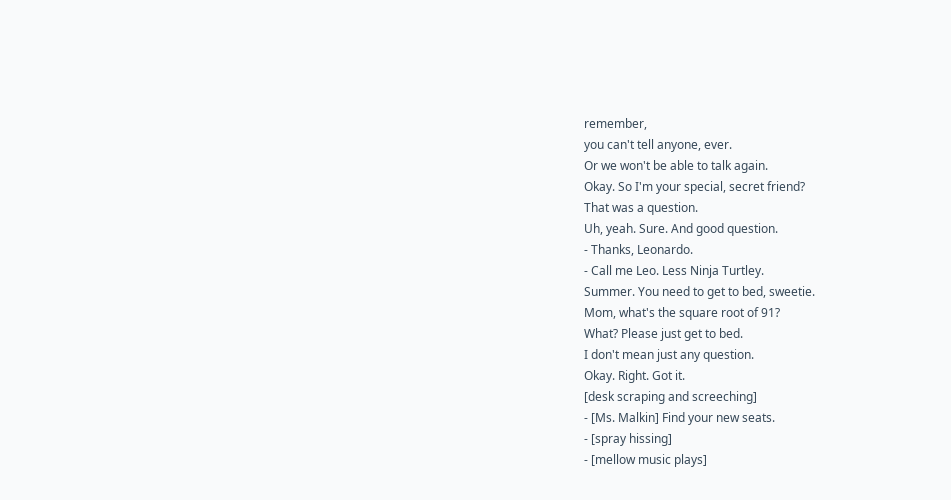remember,
you can't tell anyone, ever.
Or we won't be able to talk again.
Okay. So I'm your special, secret friend?
That was a question.
Uh, yeah. Sure. And good question.
- Thanks, Leonardo.
- Call me Leo. Less Ninja Turtley.
Summer. You need to get to bed, sweetie.
Mom, what's the square root of 91?
What? Please just get to bed.
I don't mean just any question.
Okay. Right. Got it.
[desk scraping and screeching]
- [Ms. Malkin] Find your new seats.
- [spray hissing]
- [mellow music plays]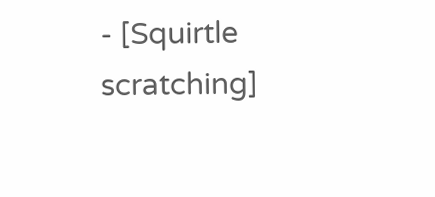- [Squirtle scratching]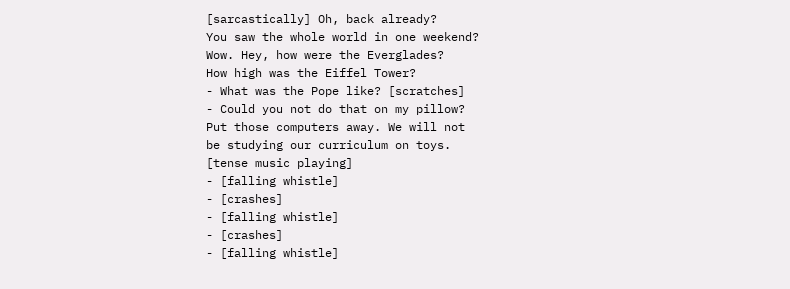[sarcastically] Oh, back already?
You saw the whole world in one weekend?
Wow. Hey, how were the Everglades?
How high was the Eiffel Tower?
- What was the Pope like? [scratches]
- Could you not do that on my pillow?
Put those computers away. We will not
be studying our curriculum on toys.
[tense music playing]
- [falling whistle]
- [crashes]
- [falling whistle]
- [crashes]
- [falling whistle]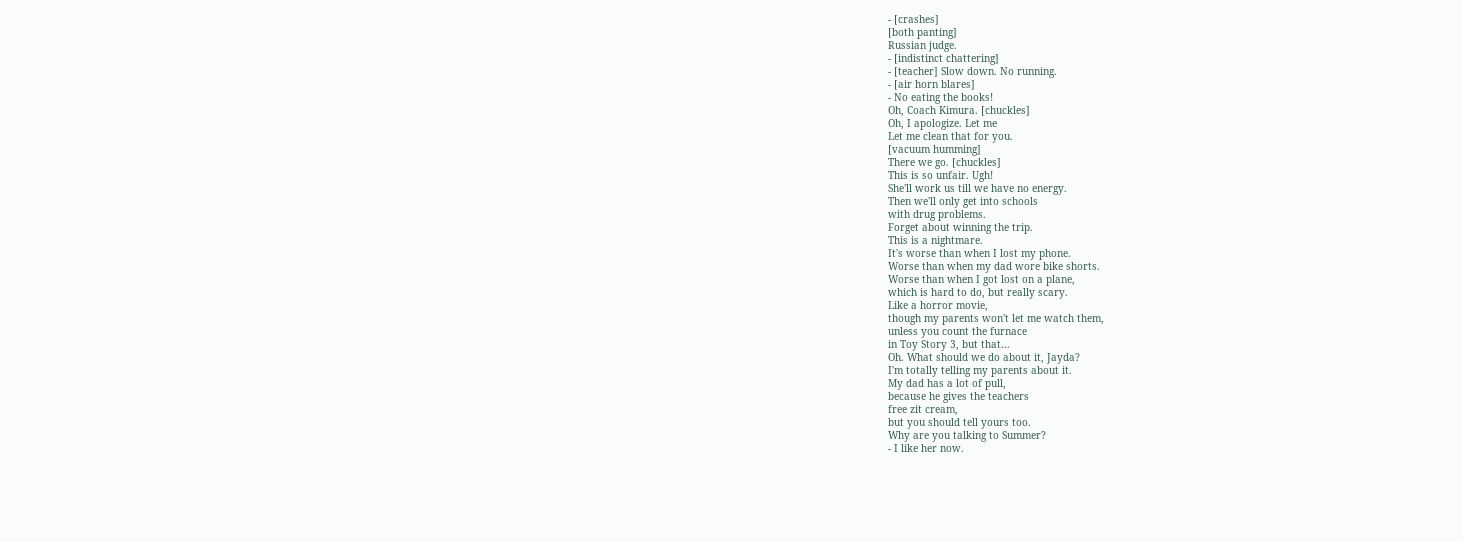- [crashes]
[both panting]
Russian judge.
- [indistinct chattering]
- [teacher] Slow down. No running.
- [air horn blares]
- No eating the books!
Oh, Coach Kimura. [chuckles]
Oh, I apologize. Let me
Let me clean that for you.
[vacuum humming]
There we go. [chuckles]
This is so unfair. Ugh!
She'll work us till we have no energy.
Then we'll only get into schools
with drug problems.
Forget about winning the trip.
This is a nightmare.
It's worse than when I lost my phone.
Worse than when my dad wore bike shorts.
Worse than when I got lost on a plane,
which is hard to do, but really scary.
Like a horror movie,
though my parents won't let me watch them,
unless you count the furnace
in Toy Story 3, but that...
Oh. What should we do about it, Jayda?
I'm totally telling my parents about it.
My dad has a lot of pull,
because he gives the teachers
free zit cream,
but you should tell yours too.
Why are you talking to Summer?
- I like her now.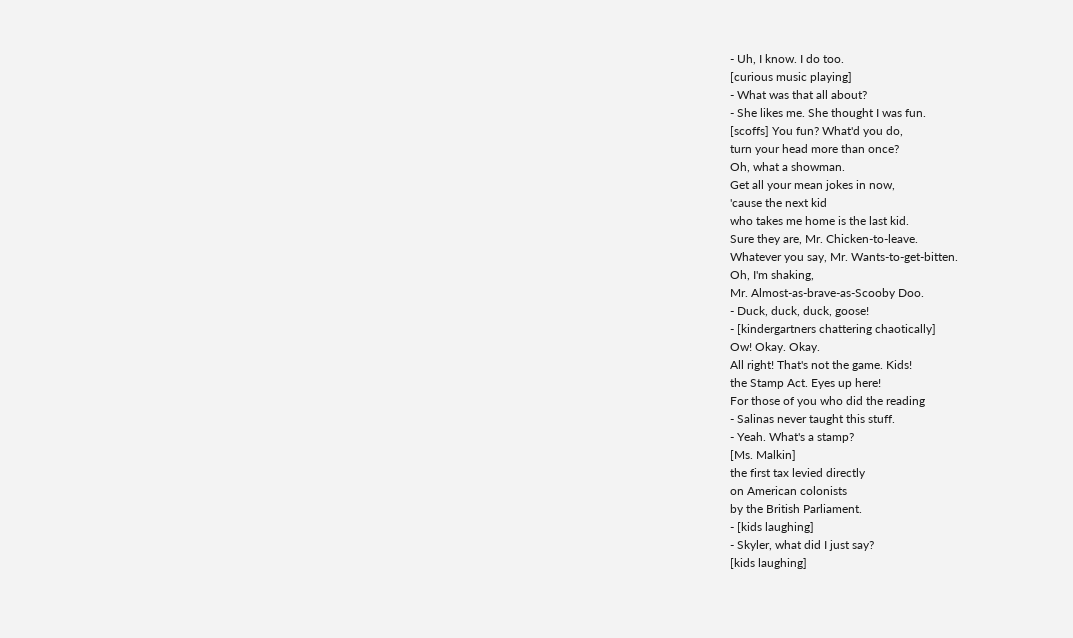- Uh, I know. I do too.
[curious music playing]
- What was that all about?
- She likes me. She thought I was fun.
[scoffs] You fun? What'd you do,
turn your head more than once?
Oh, what a showman.
Get all your mean jokes in now,
'cause the next kid
who takes me home is the last kid.
Sure they are, Mr. Chicken-to-leave.
Whatever you say, Mr. Wants-to-get-bitten.
Oh, I'm shaking,
Mr. Almost-as-brave-as-Scooby Doo.
- Duck, duck, duck, goose!
- [kindergartners chattering chaotically]
Ow! Okay. Okay.
All right! That's not the game. Kids!
the Stamp Act. Eyes up here!
For those of you who did the reading
- Salinas never taught this stuff.
- Yeah. What's a stamp?
[Ms. Malkin]
the first tax levied directly
on American colonists
by the British Parliament.
- [kids laughing]
- Skyler, what did I just say?
[kids laughing]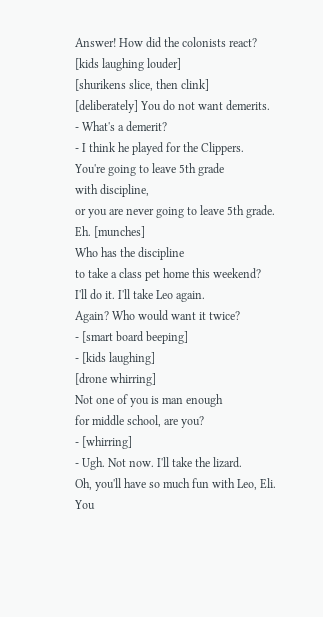Answer! How did the colonists react?
[kids laughing louder]
[shurikens slice, then clink]
[deliberately] You do not want demerits.
- What's a demerit?
- I think he played for the Clippers.
You're going to leave 5th grade
with discipline,
or you are never going to leave 5th grade.
Eh. [munches]
Who has the discipline
to take a class pet home this weekend?
I'll do it. I'll take Leo again.
Again? Who would want it twice?
- [smart board beeping]
- [kids laughing]
[drone whirring]
Not one of you is man enough
for middle school, are you?
- [whirring]
- Ugh. Not now. I'll take the lizard.
Oh, you'll have so much fun with Leo, Eli.
You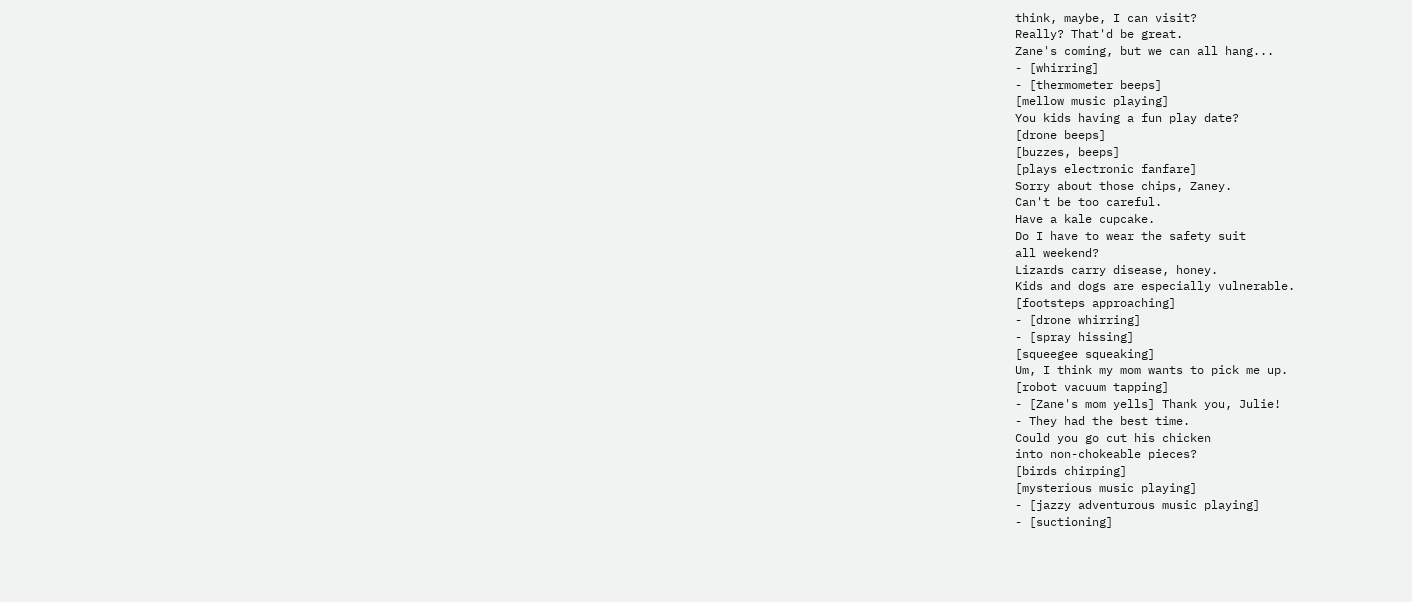think, maybe, I can visit?
Really? That'd be great.
Zane's coming, but we can all hang...
- [whirring]
- [thermometer beeps]
[mellow music playing]
You kids having a fun play date?
[drone beeps]
[buzzes, beeps]
[plays electronic fanfare]
Sorry about those chips, Zaney.
Can't be too careful.
Have a kale cupcake.
Do I have to wear the safety suit
all weekend?
Lizards carry disease, honey.
Kids and dogs are especially vulnerable.
[footsteps approaching]
- [drone whirring]
- [spray hissing]
[squeegee squeaking]
Um, I think my mom wants to pick me up.
[robot vacuum tapping]
- [Zane's mom yells] Thank you, Julie!
- They had the best time.
Could you go cut his chicken
into non-chokeable pieces?
[birds chirping]
[mysterious music playing]
- [jazzy adventurous music playing]
- [suctioning]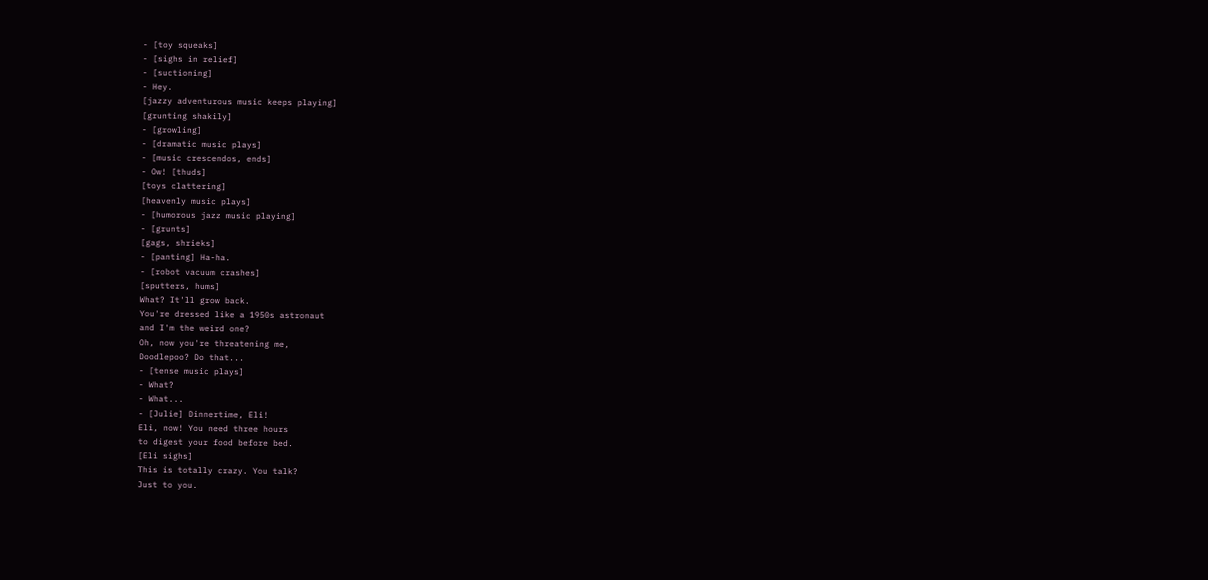- [toy squeaks]
- [sighs in relief]
- [suctioning]
- Hey.
[jazzy adventurous music keeps playing]
[grunting shakily]
- [growling]
- [dramatic music plays]
- [music crescendos, ends]
- Ow! [thuds]
[toys clattering]
[heavenly music plays]
- [humorous jazz music playing]
- [grunts]
[gags, shrieks]
- [panting] Ha-ha.
- [robot vacuum crashes]
[sputters, hums]
What? It'll grow back.
You're dressed like a 1950s astronaut
and I'm the weird one?
Oh, now you're threatening me,
Doodlepoo? Do that...
- [tense music plays]
- What?
- What...
- [Julie] Dinnertime, Eli!
Eli, now! You need three hours
to digest your food before bed.
[Eli sighs]
This is totally crazy. You talk?
Just to you.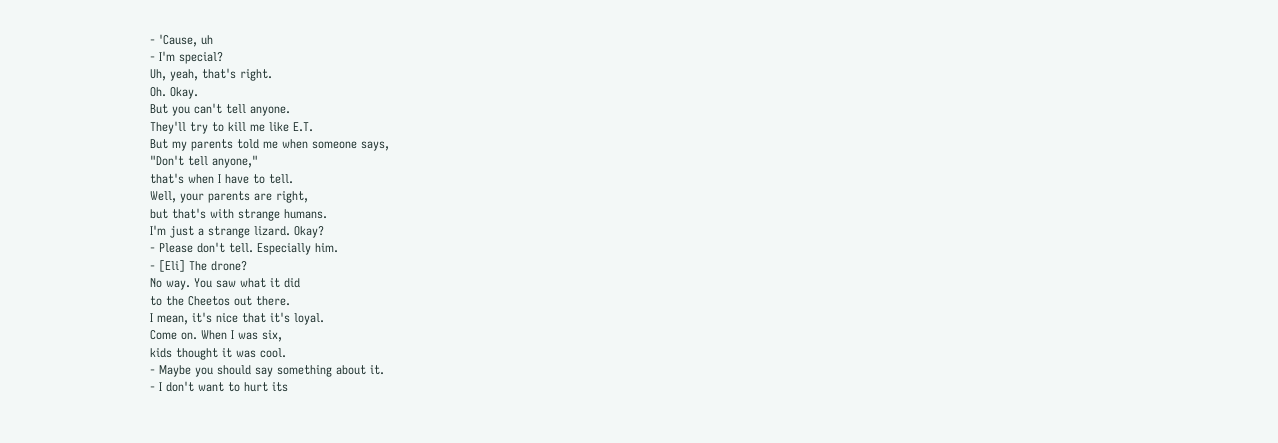- 'Cause, uh
- I'm special?
Uh, yeah, that's right.
Oh. Okay.
But you can't tell anyone.
They'll try to kill me like E.T.
But my parents told me when someone says,
"Don't tell anyone,"
that's when I have to tell.
Well, your parents are right,
but that's with strange humans.
I'm just a strange lizard. Okay?
- Please don't tell. Especially him.
- [Eli] The drone?
No way. You saw what it did
to the Cheetos out there.
I mean, it's nice that it's loyal.
Come on. When I was six,
kids thought it was cool.
- Maybe you should say something about it.
- I don't want to hurt its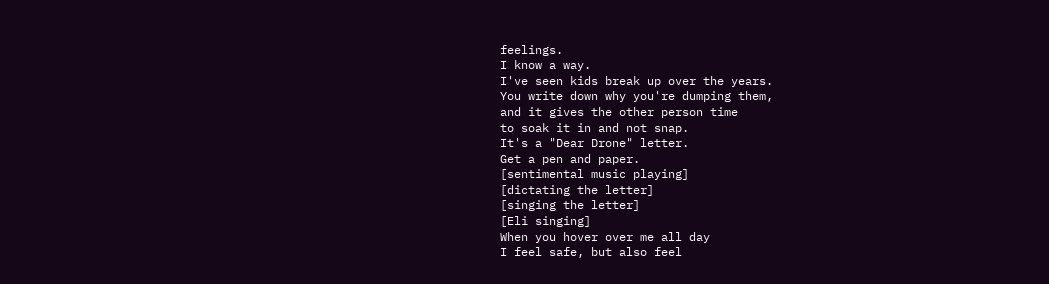feelings.
I know a way.
I've seen kids break up over the years.
You write down why you're dumping them,
and it gives the other person time
to soak it in and not snap.
It's a "Dear Drone" letter.
Get a pen and paper.
[sentimental music playing]
[dictating the letter]
[singing the letter]
[Eli singing]
When you hover over me all day
I feel safe, but also feel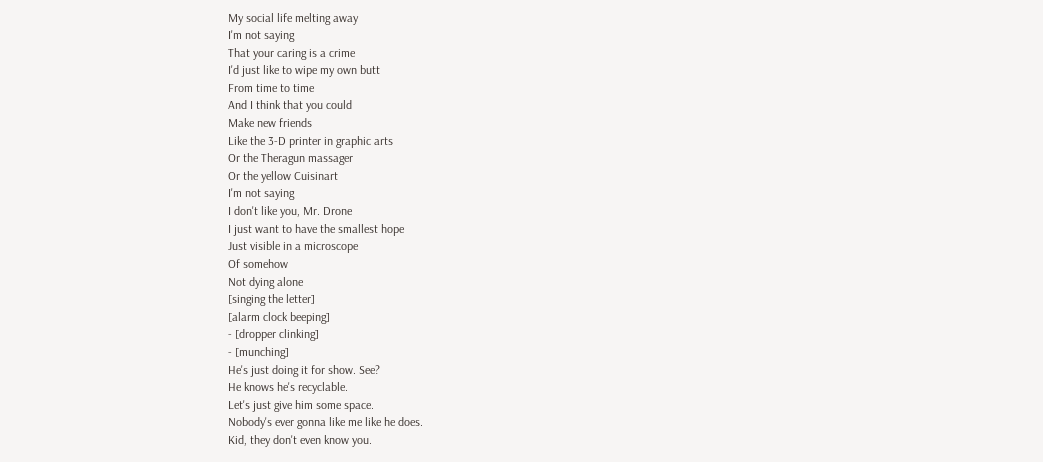My social life melting away
I'm not saying
That your caring is a crime
I'd just like to wipe my own butt
From time to time
And I think that you could
Make new friends
Like the 3-D printer in graphic arts
Or the Theragun massager
Or the yellow Cuisinart
I'm not saying
I don't like you, Mr. Drone
I just want to have the smallest hope
Just visible in a microscope
Of somehow
Not dying alone
[singing the letter]
[alarm clock beeping]
- [dropper clinking]
- [munching]
He's just doing it for show. See?
He knows he's recyclable.
Let's just give him some space.
Nobody's ever gonna like me like he does.
Kid, they don't even know you.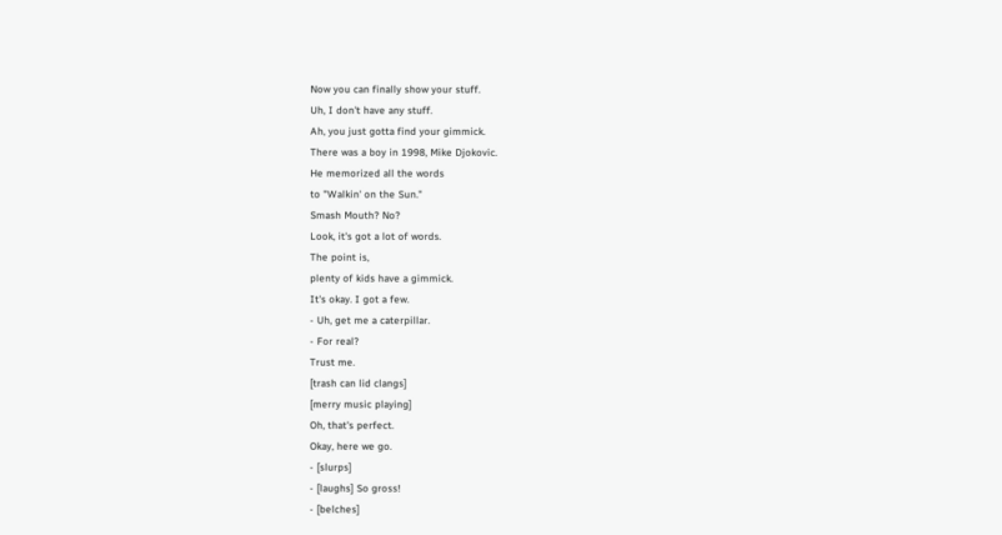Now you can finally show your stuff.
Uh, I don't have any stuff.
Ah, you just gotta find your gimmick.
There was a boy in 1998, Mike Djokovic.
He memorized all the words
to "Walkin' on the Sun."
Smash Mouth? No?
Look, it's got a lot of words.
The point is,
plenty of kids have a gimmick.
It's okay. I got a few.
- Uh, get me a caterpillar.
- For real?
Trust me.
[trash can lid clangs]
[merry music playing]
Oh, that's perfect.
Okay, here we go.
- [slurps]
- [laughs] So gross!
- [belches]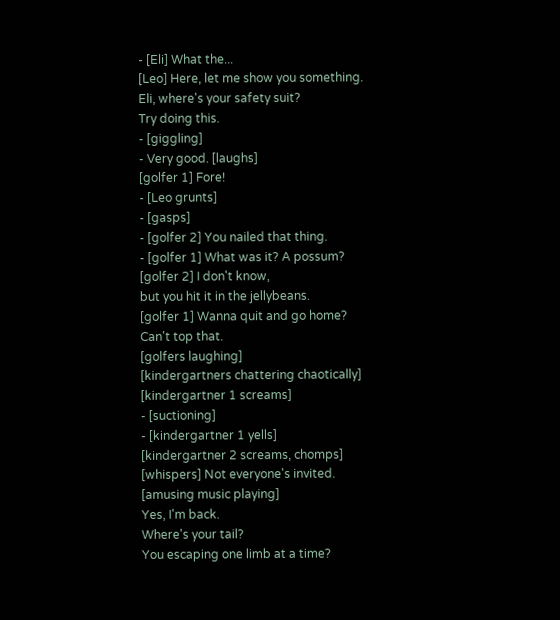- [Eli] What the...
[Leo] Here, let me show you something.
Eli, where's your safety suit?
Try doing this.
- [giggling]
- Very good. [laughs]
[golfer 1] Fore!
- [Leo grunts]
- [gasps]
- [golfer 2] You nailed that thing.
- [golfer 1] What was it? A possum?
[golfer 2] I don't know,
but you hit it in the jellybeans.
[golfer 1] Wanna quit and go home?
Can't top that.
[golfers laughing]
[kindergartners chattering chaotically]
[kindergartner 1 screams]
- [suctioning]
- [kindergartner 1 yells]
[kindergartner 2 screams, chomps]
[whispers] Not everyone's invited.
[amusing music playing]
Yes, I'm back.
Where's your tail?
You escaping one limb at a time?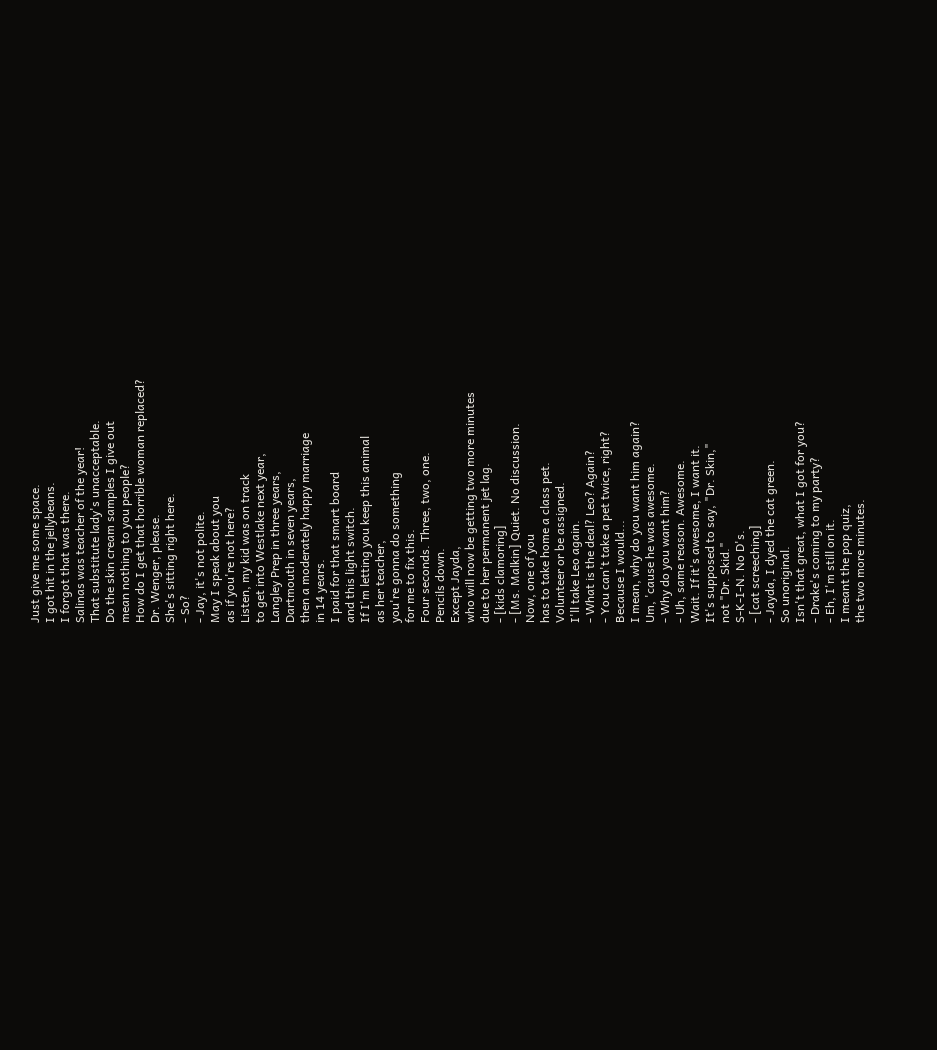Just give me some space.
I got hit in the jellybeans.
I forgot that was there.
Salinas was teacher of the year!
That substitute lady's unacceptable.
Do the skin cream samples I give out
mean nothing to you people?
How do I get that horrible woman replaced?
Dr. Wenger, please.
She's sitting right here.
- So?
- Jay, it's not polite.
May I speak about you
as if you're not here?
Listen, my kid was on track
to get into Westlake next year,
Langley Prep in three years,
Dartmouth in seven years,
then a moderately happy marriage
in 14 years.
I paid for that smart board
and this light switch.
If I'm letting you keep this animal
as her teacher,
you're gonna do something
for me to fix this.
Four seconds. Three, two, one.
Pencils down.
Except Jayda,
who will now be getting two more minutes
due to her permanent jet lag.
- [kids clamoring]
- [Ms. Malkin] Quiet. No discussion.
Now, one of you
has to take home a class pet.
Volunteer or be assigned.
I'll take Leo again.
- What is the deal? Leo? Again?
- You can't take a pet twice, right?
Because I would...
I mean, why do you want him again?
Um, 'cause he was awesome.
- Why do you want him?
- Uh, same reason. Awesome.
Wait. If it's awesome, I want it.
It's supposed to say, "Dr. Skin,"
not "Dr. Skid."
S-K-I-N. No D's.
- [cat screeching]
- Jayda, I dyed the cat green.
So unoriginal.
Isn't that great, what I got for you?
- Drake's coming to my party?
- Eh, I'm still on it.
I meant the pop quiz,
the two more minutes.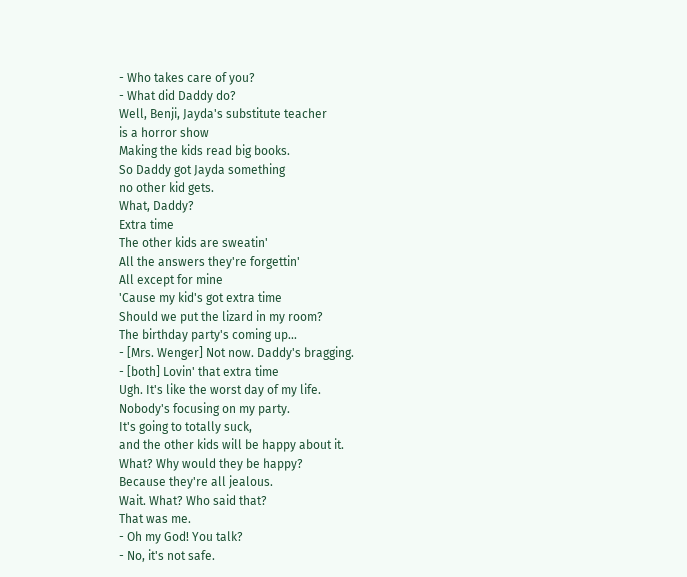- Who takes care of you?
- What did Daddy do?
Well, Benji, Jayda's substitute teacher
is a horror show
Making the kids read big books.
So Daddy got Jayda something
no other kid gets.
What, Daddy?
Extra time
The other kids are sweatin'
All the answers they're forgettin'
All except for mine
'Cause my kid's got extra time
Should we put the lizard in my room?
The birthday party's coming up...
- [Mrs. Wenger] Not now. Daddy's bragging.
- [both] Lovin' that extra time
Ugh. It's like the worst day of my life.
Nobody's focusing on my party.
It's going to totally suck,
and the other kids will be happy about it.
What? Why would they be happy?
Because they're all jealous.
Wait. What? Who said that?
That was me.
- Oh my God! You talk?
- No, it's not safe.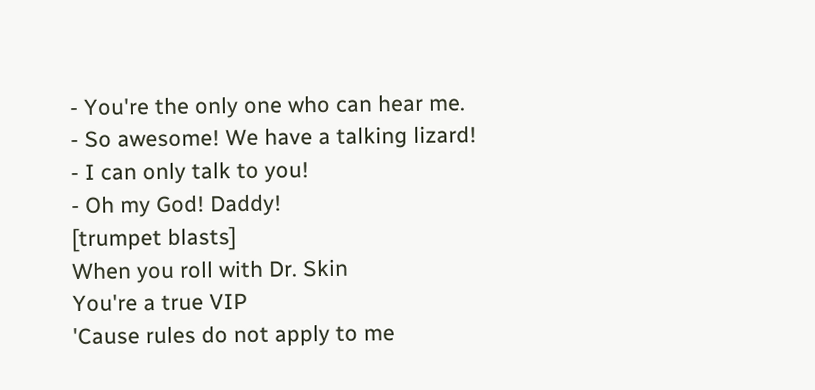- You're the only one who can hear me.
- So awesome! We have a talking lizard!
- I can only talk to you!
- Oh my God! Daddy!
[trumpet blasts]
When you roll with Dr. Skin
You're a true VIP
'Cause rules do not apply to me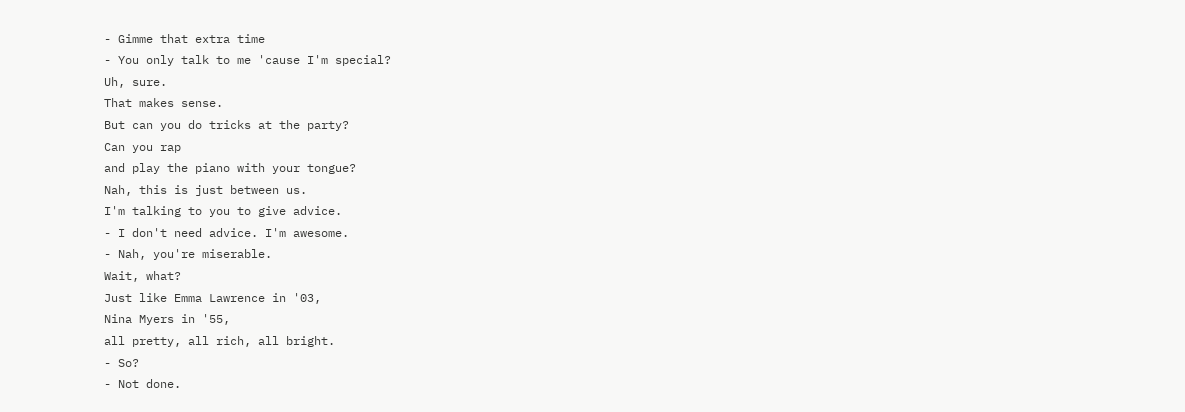- Gimme that extra time
- You only talk to me 'cause I'm special?
Uh, sure.
That makes sense.
But can you do tricks at the party?
Can you rap
and play the piano with your tongue?
Nah, this is just between us.
I'm talking to you to give advice.
- I don't need advice. I'm awesome.
- Nah, you're miserable.
Wait, what?
Just like Emma Lawrence in '03,
Nina Myers in '55,
all pretty, all rich, all bright.
- So?
- Not done.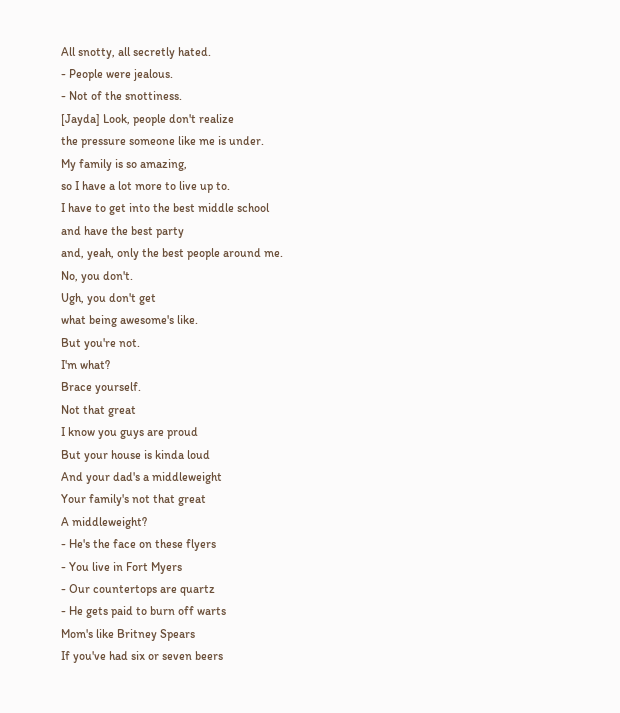All snotty, all secretly hated.
- People were jealous.
- Not of the snottiness.
[Jayda] Look, people don't realize
the pressure someone like me is under.
My family is so amazing,
so I have a lot more to live up to.
I have to get into the best middle school
and have the best party
and, yeah, only the best people around me.
No, you don't.
Ugh, you don't get
what being awesome's like.
But you're not.
I'm what?
Brace yourself.
Not that great
I know you guys are proud
But your house is kinda loud
And your dad's a middleweight
Your family's not that great
A middleweight?
- He's the face on these flyers
- You live in Fort Myers
- Our countertops are quartz
- He gets paid to burn off warts
Mom's like Britney Spears
If you've had six or seven beers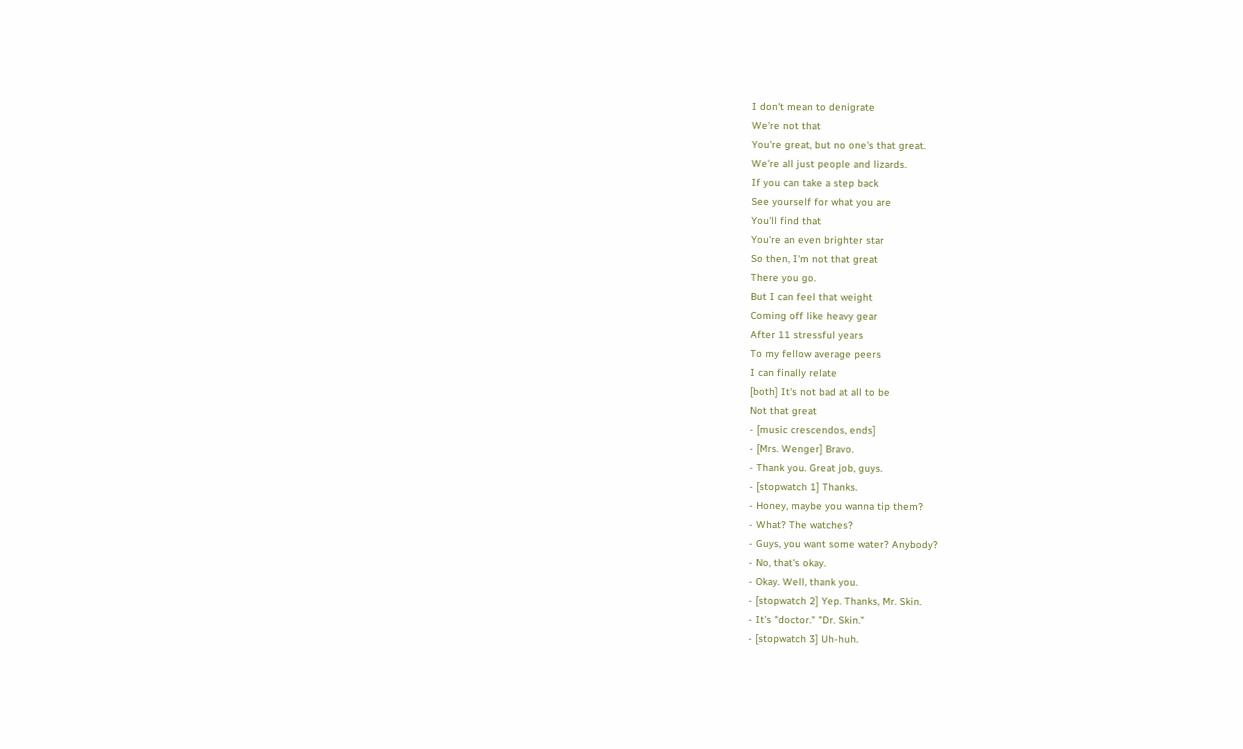I don't mean to denigrate
We're not that
You're great, but no one's that great.
We're all just people and lizards.
If you can take a step back
See yourself for what you are
You'll find that
You're an even brighter star
So then, I'm not that great
There you go.
But I can feel that weight
Coming off like heavy gear
After 11 stressful years
To my fellow average peers
I can finally relate
[both] It's not bad at all to be
Not that great
- [music crescendos, ends]
- [Mrs. Wenger] Bravo.
- Thank you. Great job, guys.
- [stopwatch 1] Thanks.
- Honey, maybe you wanna tip them?
- What? The watches?
- Guys, you want some water? Anybody?
- No, that's okay.
- Okay. Well, thank you.
- [stopwatch 2] Yep. Thanks, Mr. Skin.
- It's "doctor." "Dr. Skin."
- [stopwatch 3] Uh-huh.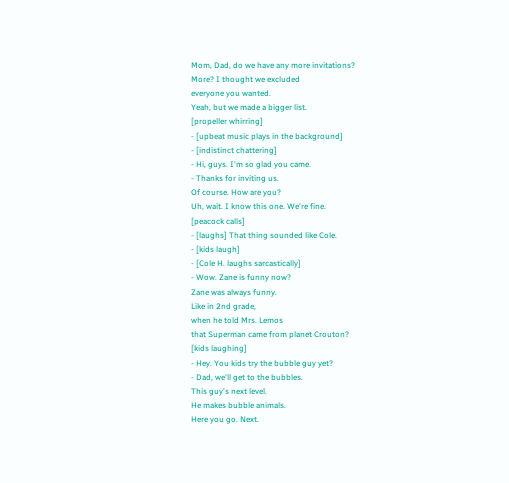Mom, Dad, do we have any more invitations?
More? I thought we excluded
everyone you wanted.
Yeah, but we made a bigger list.
[propeller whirring]
- [upbeat music plays in the background]
- [indistinct chattering]
- Hi, guys. I'm so glad you came.
- Thanks for inviting us.
Of course. How are you?
Uh, wait. I know this one. We're fine.
[peacock calls]
- [laughs] That thing sounded like Cole.
- [kids laugh]
- [Cole H. laughs sarcastically]
- Wow. Zane is funny now?
Zane was always funny.
Like in 2nd grade,
when he told Mrs. Lemos
that Superman came from planet Crouton?
[kids laughing]
- Hey. You kids try the bubble guy yet?
- Dad, we'll get to the bubbles.
This guy's next level.
He makes bubble animals.
Here you go. Next.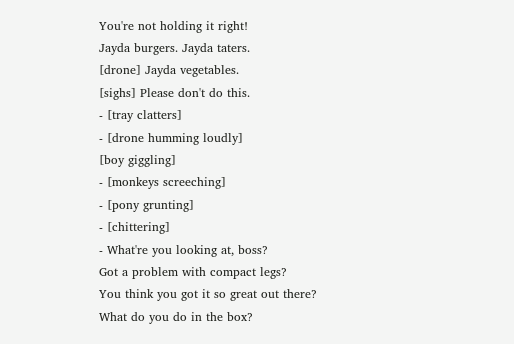You're not holding it right!
Jayda burgers. Jayda taters.
[drone] Jayda vegetables.
[sighs] Please don't do this.
- [tray clatters]
- [drone humming loudly]
[boy giggling]
- [monkeys screeching]
- [pony grunting]
- [chittering]
- What're you looking at, boss?
Got a problem with compact legs?
You think you got it so great out there?
What do you do in the box?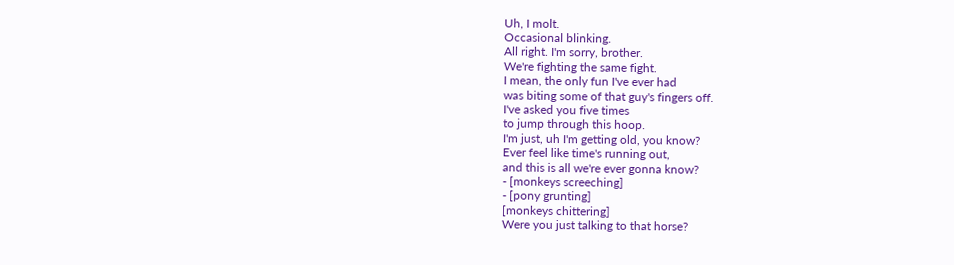Uh, I molt.
Occasional blinking.
All right. I'm sorry, brother.
We're fighting the same fight.
I mean, the only fun I've ever had
was biting some of that guy's fingers off.
I've asked you five times
to jump through this hoop.
I'm just, uh I'm getting old, you know?
Ever feel like time's running out,
and this is all we're ever gonna know?
- [monkeys screeching]
- [pony grunting]
[monkeys chittering]
Were you just talking to that horse?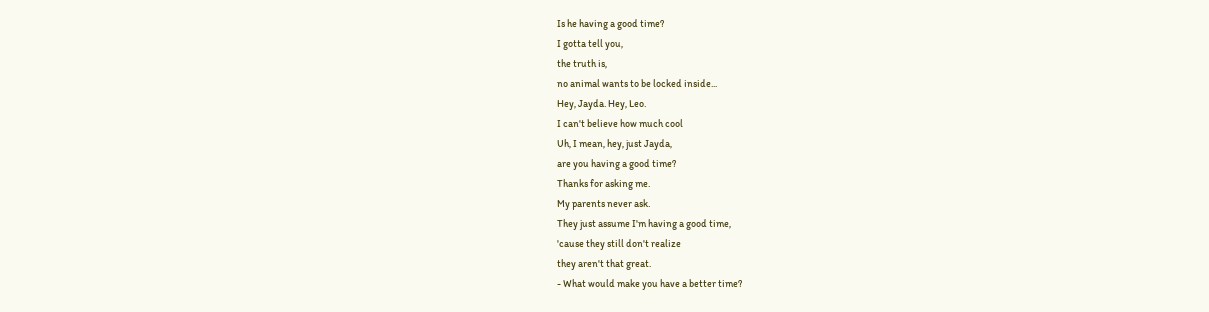Is he having a good time?
I gotta tell you,
the truth is,
no animal wants to be locked inside...
Hey, Jayda. Hey, Leo.
I can't believe how much cool
Uh, I mean, hey, just Jayda,
are you having a good time?
Thanks for asking me.
My parents never ask.
They just assume I'm having a good time,
'cause they still don't realize
they aren't that great.
- What would make you have a better time?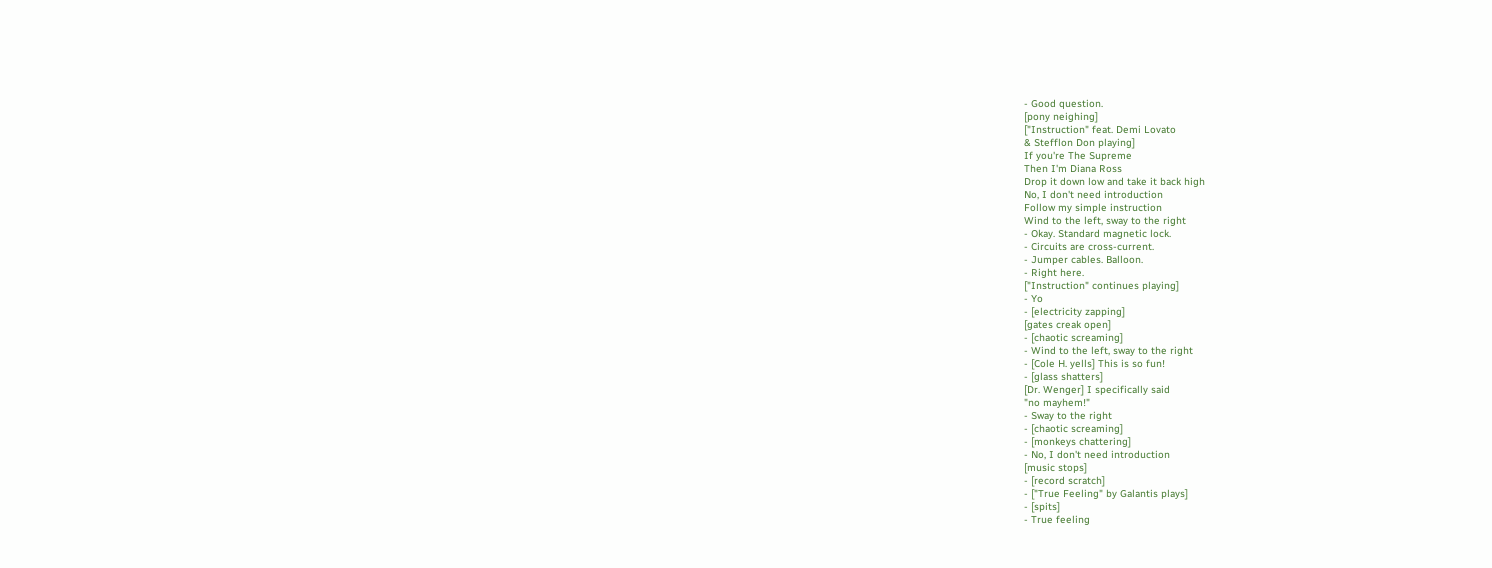- Good question.
[pony neighing]
["Instruction" feat. Demi Lovato
& Stefflon Don playing]
If you're The Supreme
Then I'm Diana Ross
Drop it down low and take it back high
No, I don't need introduction
Follow my simple instruction
Wind to the left, sway to the right
- Okay. Standard magnetic lock.
- Circuits are cross-current.
- Jumper cables. Balloon.
- Right here.
["Instruction" continues playing]
- Yo
- [electricity zapping]
[gates creak open]
- [chaotic screaming]
- Wind to the left, sway to the right
- [Cole H. yells] This is so fun!
- [glass shatters]
[Dr. Wenger] I specifically said
"no mayhem!"
- Sway to the right
- [chaotic screaming]
- [monkeys chattering]
- No, I don't need introduction
[music stops]
- [record scratch]
- ["True Feeling" by Galantis plays]
- [spits]
- True feeling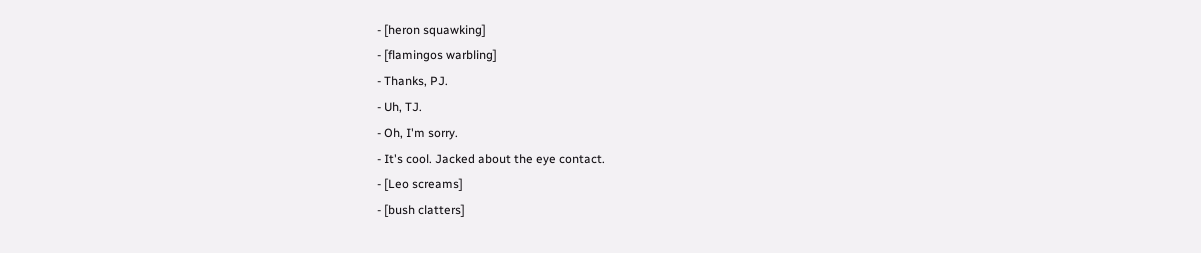- [heron squawking]
- [flamingos warbling]
- Thanks, PJ.
- Uh, TJ.
- Oh, I'm sorry.
- It's cool. Jacked about the eye contact.
- [Leo screams]
- [bush clatters]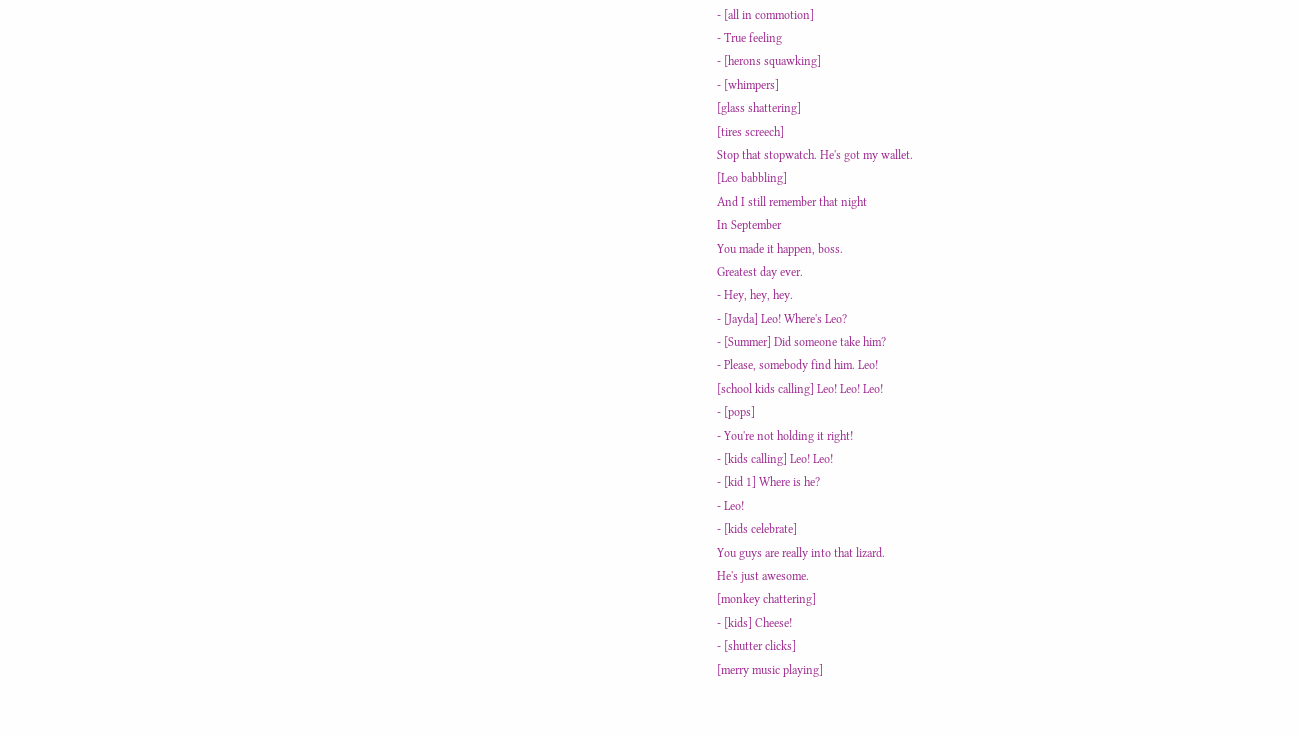- [all in commotion]
- True feeling
- [herons squawking]
- [whimpers]
[glass shattering]
[tires screech]
Stop that stopwatch. He's got my wallet.
[Leo babbling]
And I still remember that night
In September
You made it happen, boss.
Greatest day ever.
- Hey, hey, hey.
- [Jayda] Leo! Where's Leo?
- [Summer] Did someone take him?
- Please, somebody find him. Leo!
[school kids calling] Leo! Leo! Leo!
- [pops]
- You're not holding it right!
- [kids calling] Leo! Leo!
- [kid 1] Where is he?
- Leo!
- [kids celebrate]
You guys are really into that lizard.
He's just awesome.
[monkey chattering]
- [kids] Cheese!
- [shutter clicks]
[merry music playing]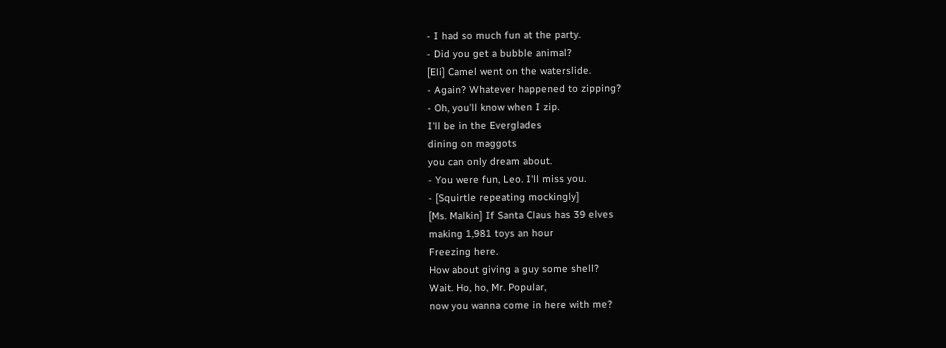- I had so much fun at the party.
- Did you get a bubble animal?
[Eli] Camel went on the waterslide.
- Again? Whatever happened to zipping?
- Oh, you'll know when I zip.
I'll be in the Everglades
dining on maggots
you can only dream about.
- You were fun, Leo. I'll miss you.
- [Squirtle repeating mockingly]
[Ms. Malkin] If Santa Claus has 39 elves
making 1,981 toys an hour
Freezing here.
How about giving a guy some shell?
Wait. Ho, ho, Mr. Popular,
now you wanna come in here with me?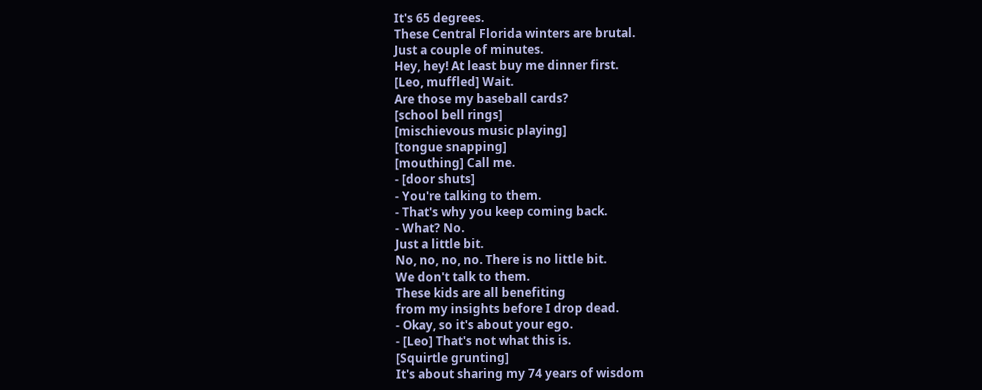It's 65 degrees.
These Central Florida winters are brutal.
Just a couple of minutes.
Hey, hey! At least buy me dinner first.
[Leo, muffled] Wait.
Are those my baseball cards?
[school bell rings]
[mischievous music playing]
[tongue snapping]
[mouthing] Call me.
- [door shuts]
- You're talking to them.
- That's why you keep coming back.
- What? No.
Just a little bit.
No, no, no, no. There is no little bit.
We don't talk to them.
These kids are all benefiting
from my insights before I drop dead.
- Okay, so it's about your ego.
- [Leo] That's not what this is.
[Squirtle grunting]
It's about sharing my 74 years of wisdom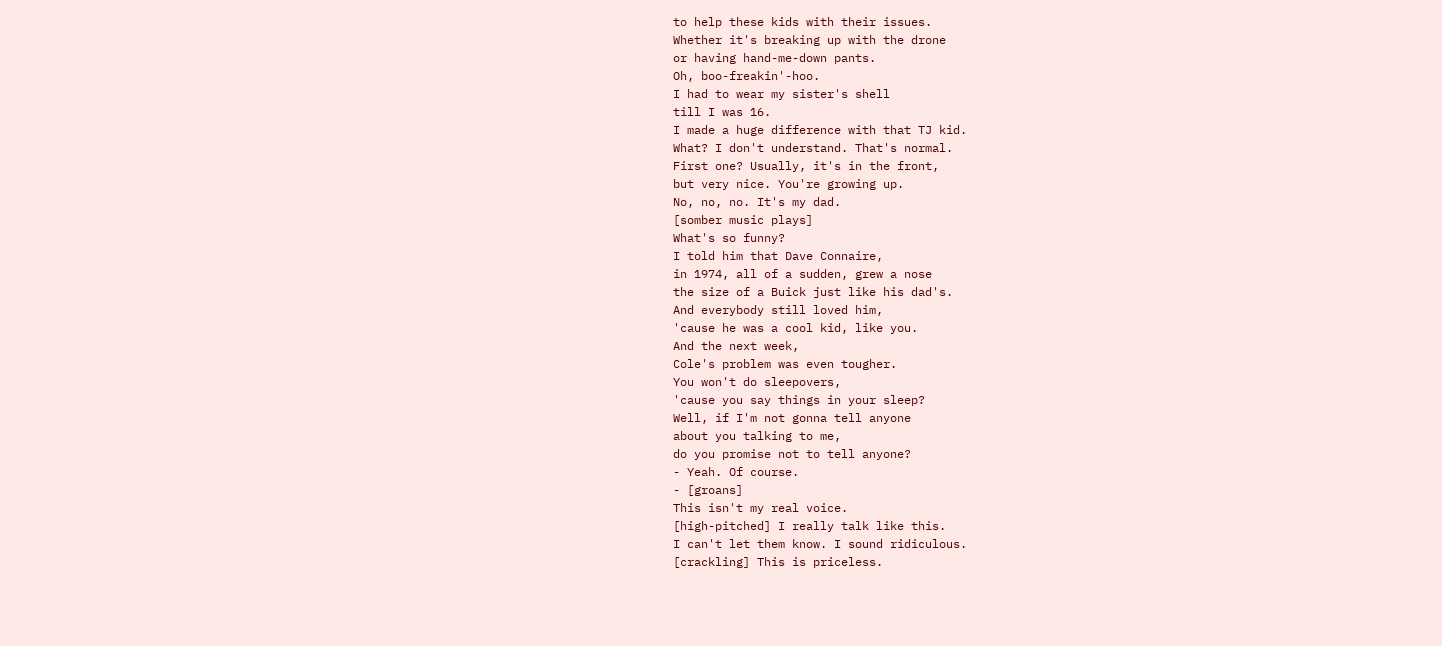to help these kids with their issues.
Whether it's breaking up with the drone
or having hand-me-down pants.
Oh, boo-freakin'-hoo.
I had to wear my sister's shell
till I was 16.
I made a huge difference with that TJ kid.
What? I don't understand. That's normal.
First one? Usually, it's in the front,
but very nice. You're growing up.
No, no, no. It's my dad.
[somber music plays]
What's so funny?
I told him that Dave Connaire,
in 1974, all of a sudden, grew a nose
the size of a Buick just like his dad's.
And everybody still loved him,
'cause he was a cool kid, like you.
And the next week,
Cole's problem was even tougher.
You won't do sleepovers,
'cause you say things in your sleep?
Well, if I'm not gonna tell anyone
about you talking to me,
do you promise not to tell anyone?
- Yeah. Of course.
- [groans]
This isn't my real voice.
[high-pitched] I really talk like this.
I can't let them know. I sound ridiculous.
[crackling] This is priceless.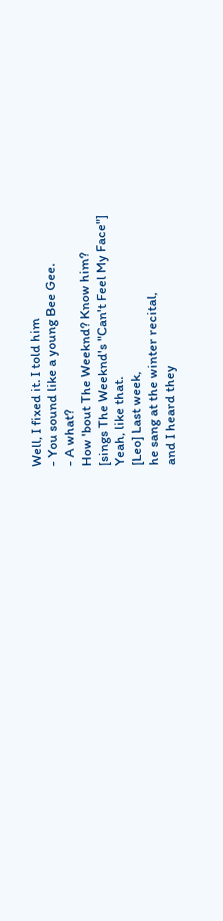Well, I fixed it. I told him
- You sound like a young Bee Gee.
- A what?
How 'bout The Weeknd? Know him?
[sings The Weeknd's "Can't Feel My Face"]
Yeah, like that.
[Leo] Last week,
he sang at the winter recital,
and I heard they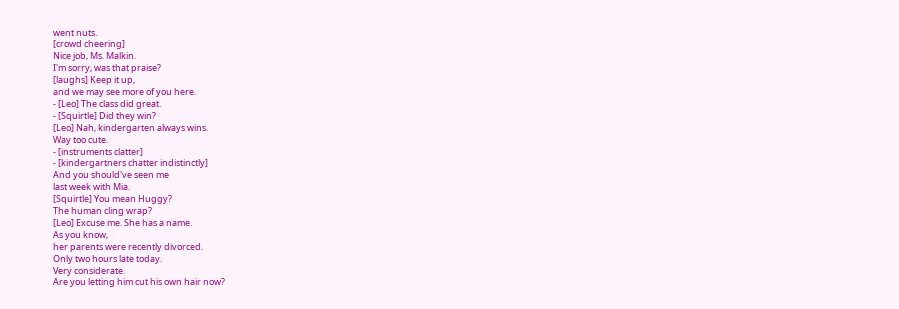went nuts.
[crowd cheering]
Nice job, Ms. Malkin.
I'm sorry, was that praise?
[laughs] Keep it up,
and we may see more of you here.
- [Leo] The class did great.
- [Squirtle] Did they win?
[Leo] Nah, kindergarten always wins.
Way too cute.
- [instruments clatter]
- [kindergartners chatter indistinctly]
And you should've seen me
last week with Mia.
[Squirtle] You mean Huggy?
The human cling wrap?
[Leo] Excuse me. She has a name.
As you know,
her parents were recently divorced.
Only two hours late today.
Very considerate.
Are you letting him cut his own hair now?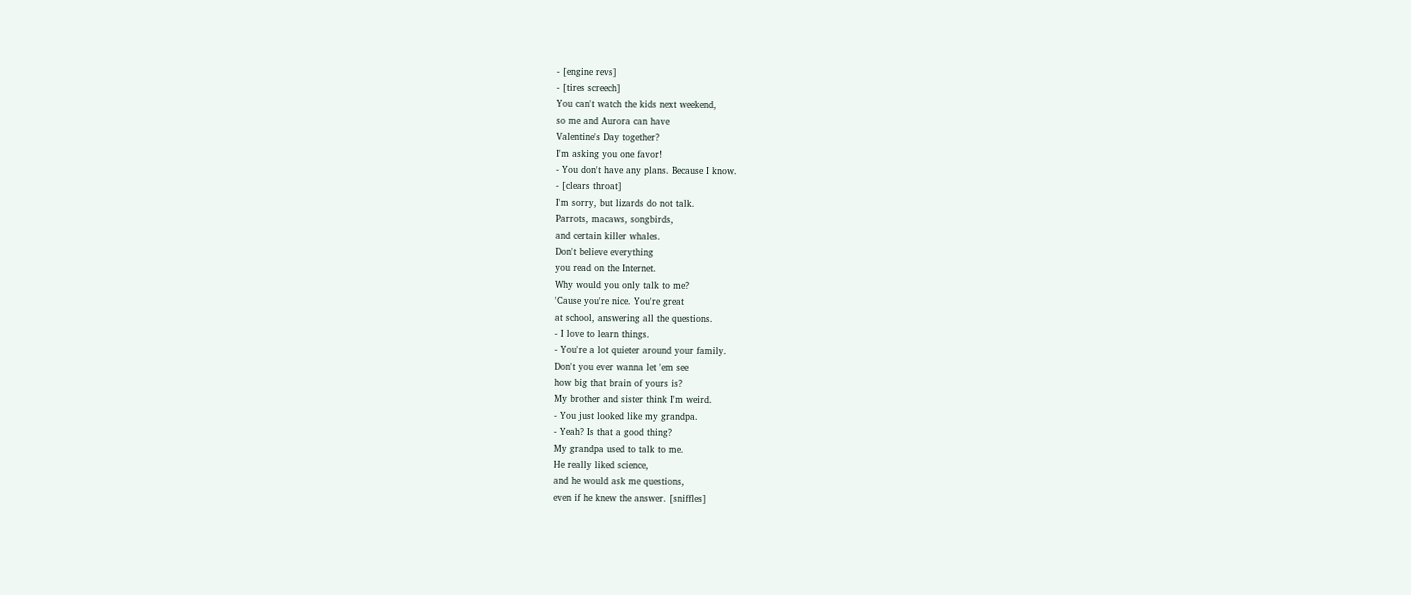- [engine revs]
- [tires screech]
You can't watch the kids next weekend,
so me and Aurora can have
Valentine's Day together?
I'm asking you one favor!
- You don't have any plans. Because I know.
- [clears throat]
I'm sorry, but lizards do not talk.
Parrots, macaws, songbirds,
and certain killer whales.
Don't believe everything
you read on the Internet.
Why would you only talk to me?
'Cause you're nice. You're great
at school, answering all the questions.
- I love to learn things.
- You're a lot quieter around your family.
Don't you ever wanna let 'em see
how big that brain of yours is?
My brother and sister think I'm weird.
- You just looked like my grandpa.
- Yeah? Is that a good thing?
My grandpa used to talk to me.
He really liked science,
and he would ask me questions,
even if he knew the answer. [sniffles]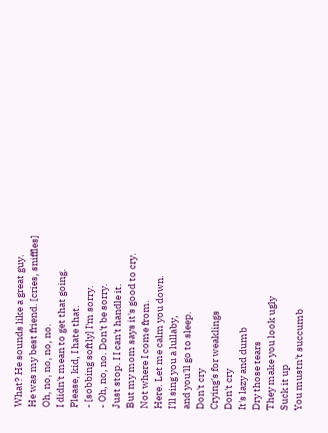What? He sounds like a great guy.
He was my best friend. [cries, sniffles]
Oh, no, no, no, no.
I didn't mean to get that going.
Please, kid, I hate that.
- [sobbing softly] I'm sorry.
- Oh, no, no. Don't be sorry.
Just stop. I I can't handle it.
But my mom says it's good to cry.
Not where I come from.
Here. Let me calm you down.
I'll sing you a lullaby,
and you'll go to sleep.
Don't cry
Crying's for weaklings
Don't cry
It's lazy and dumb
Dry those tears
They make you look ugly
Suck it up
You mustn't succumb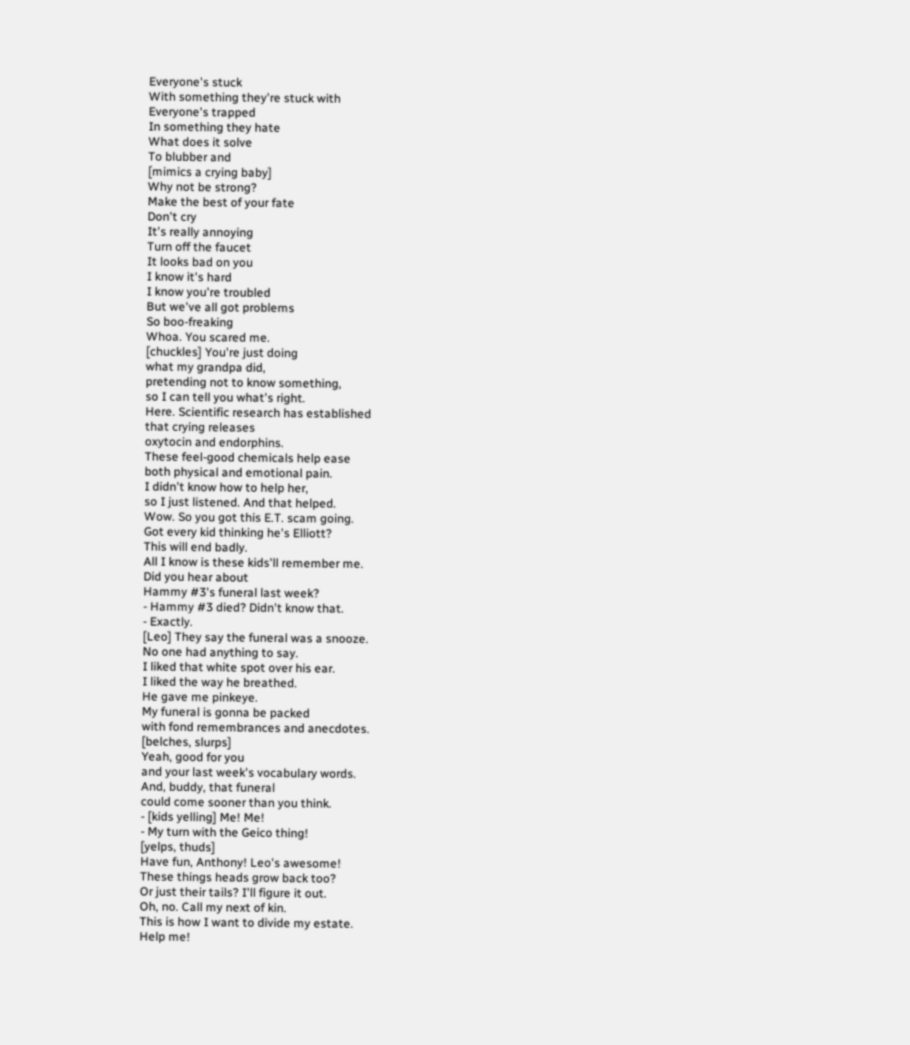Everyone's stuck
With something they're stuck with
Everyone's trapped
In something they hate
What does it solve
To blubber and
[mimics a crying baby]
Why not be strong?
Make the best of your fate
Don't cry
It's really annoying
Turn off the faucet
It looks bad on you
I know it's hard
I know you're troubled
But we've all got problems
So boo-freaking
Whoa. You scared me.
[chuckles] You're just doing
what my grandpa did,
pretending not to know something,
so I can tell you what's right.
Here. Scientific research has established
that crying releases
oxytocin and endorphins.
These feel-good chemicals help ease
both physical and emotional pain.
I didn't know how to help her,
so I just listened. And that helped.
Wow. So you got this E.T. scam going.
Got every kid thinking he's Elliott?
This will end badly.
All I know is these kids'll remember me.
Did you hear about
Hammy #3's funeral last week?
- Hammy #3 died? Didn't know that.
- Exactly.
[Leo] They say the funeral was a snooze.
No one had anything to say.
I liked that white spot over his ear.
I liked the way he breathed.
He gave me pinkeye.
My funeral is gonna be packed
with fond remembrances and anecdotes.
[belches, slurps]
Yeah, good for you
and your last week's vocabulary words.
And, buddy, that funeral
could come sooner than you think.
- [kids yelling] Me! Me!
- My turn with the Geico thing!
[yelps, thuds]
Have fun, Anthony! Leo's awesome!
These things heads grow back too?
Or just their tails? I'll figure it out.
Oh, no. Call my next of kin.
This is how I want to divide my estate.
Help me!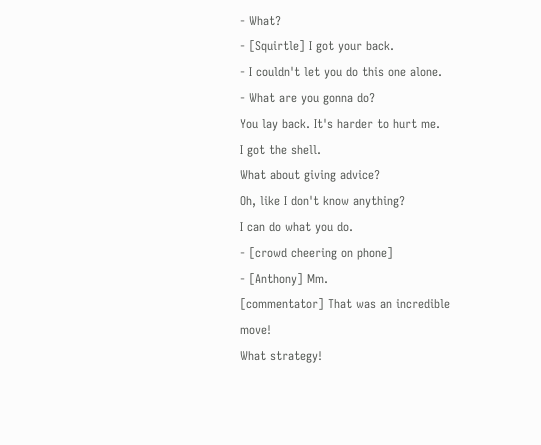- What?
- [Squirtle] I got your back.
- I couldn't let you do this one alone.
- What are you gonna do?
You lay back. It's harder to hurt me.
I got the shell.
What about giving advice?
Oh, like I don't know anything?
I can do what you do.
- [crowd cheering on phone]
- [Anthony] Mm.
[commentator] That was an incredible move!
What strategy!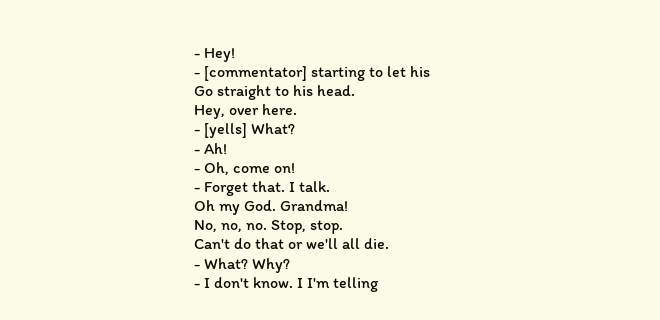- Hey!
- [commentator] starting to let his
Go straight to his head.
Hey, over here.
- [yells] What?
- Ah!
- Oh, come on!
- Forget that. I talk.
Oh my God. Grandma!
No, no, no. Stop, stop.
Can't do that or we'll all die.
- What? Why?
- I don't know. I I'm telling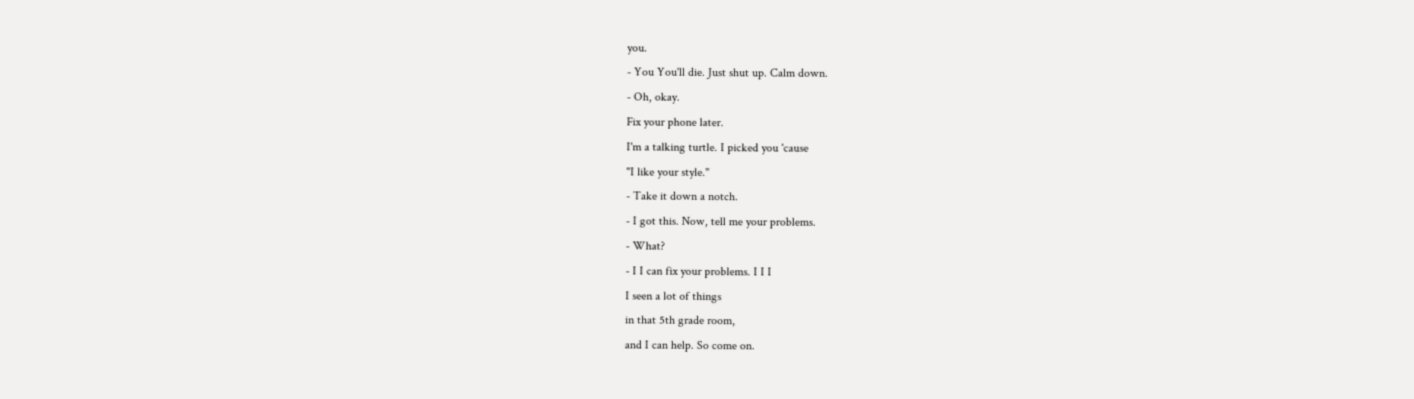you.
- You You'll die. Just shut up. Calm down.
- Oh, okay.
Fix your phone later.
I'm a talking turtle. I picked you 'cause
"I like your style."
- Take it down a notch.
- I got this. Now, tell me your problems.
- What?
- I I can fix your problems. I I I
I seen a lot of things
in that 5th grade room,
and I can help. So come on.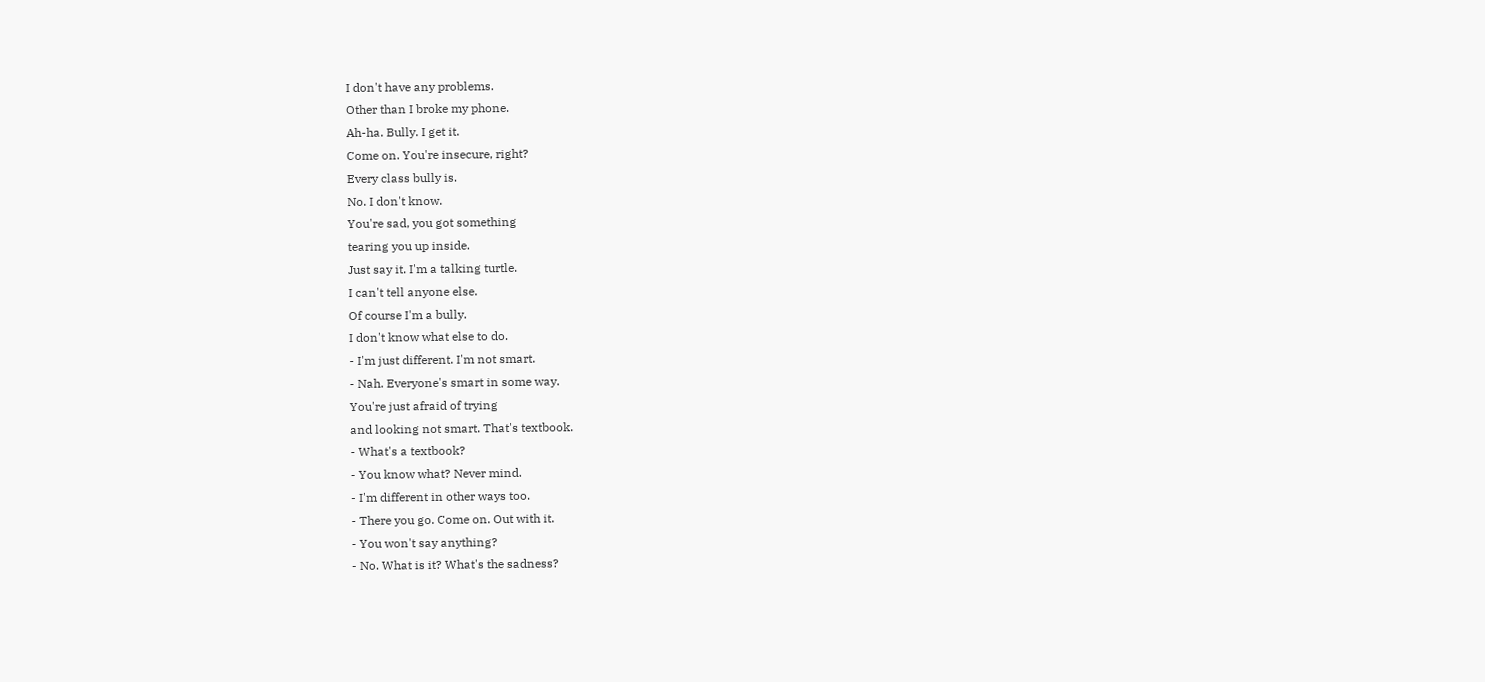I don't have any problems.
Other than I broke my phone.
Ah-ha. Bully. I get it.
Come on. You're insecure, right?
Every class bully is.
No. I don't know.
You're sad, you got something
tearing you up inside.
Just say it. I'm a talking turtle.
I can't tell anyone else.
Of course I'm a bully.
I don't know what else to do.
- I'm just different. I'm not smart.
- Nah. Everyone's smart in some way.
You're just afraid of trying
and looking not smart. That's textbook.
- What's a textbook?
- You know what? Never mind.
- I'm different in other ways too.
- There you go. Come on. Out with it.
- You won't say anything?
- No. What is it? What's the sadness?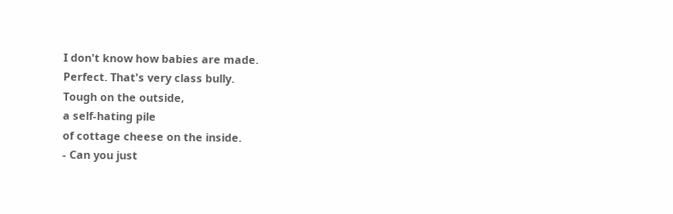I don't know how babies are made.
Perfect. That's very class bully.
Tough on the outside,
a self-hating pile
of cottage cheese on the inside.
- Can you just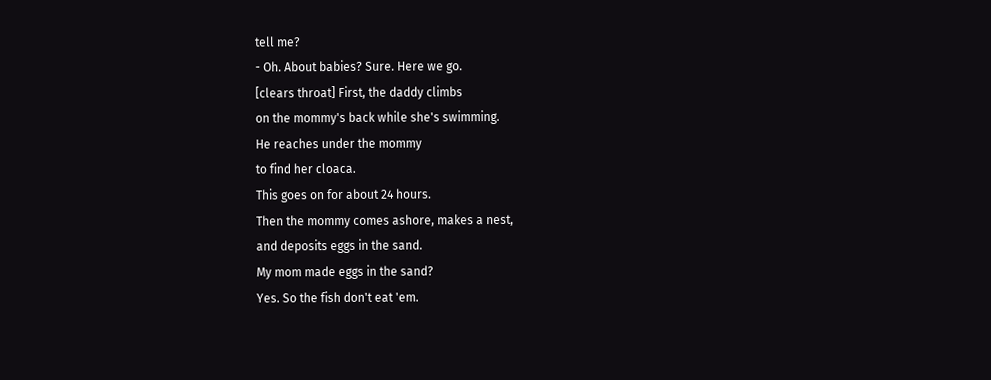tell me?
- Oh. About babies? Sure. Here we go.
[clears throat] First, the daddy climbs
on the mommy's back while she's swimming.
He reaches under the mommy
to find her cloaca.
This goes on for about 24 hours.
Then the mommy comes ashore, makes a nest,
and deposits eggs in the sand.
My mom made eggs in the sand?
Yes. So the fish don't eat 'em.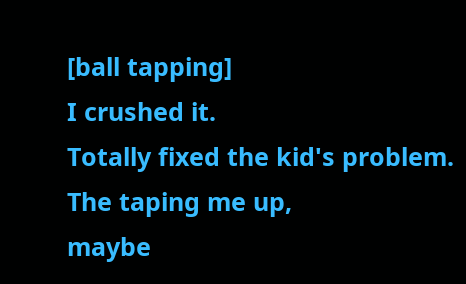[ball tapping]
I crushed it.
Totally fixed the kid's problem.
The taping me up,
maybe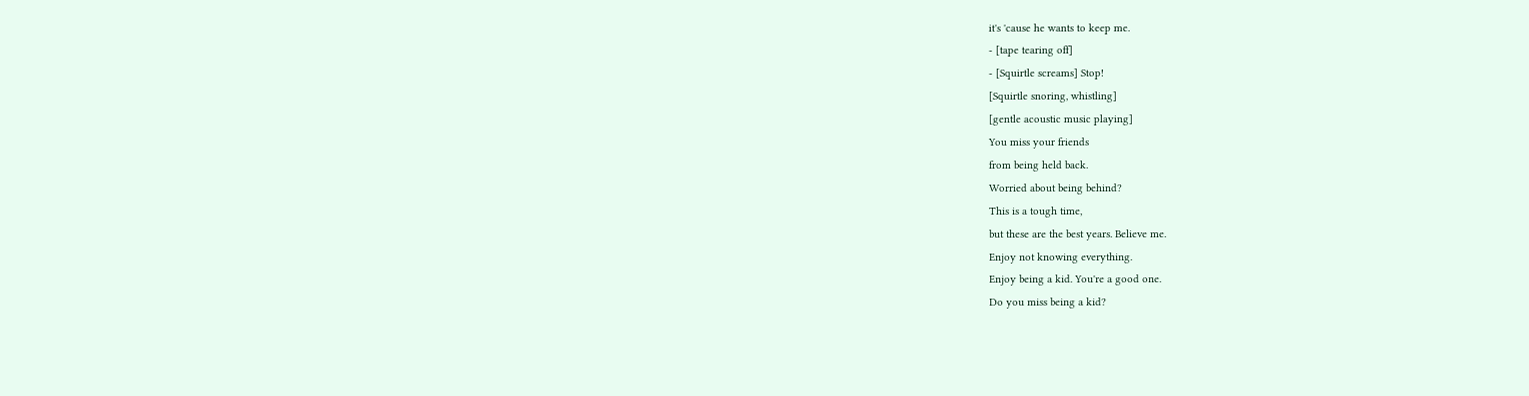it's 'cause he wants to keep me.
- [tape tearing off]
- [Squirtle screams] Stop!
[Squirtle snoring, whistling]
[gentle acoustic music playing]
You miss your friends
from being held back.
Worried about being behind?
This is a tough time,
but these are the best years. Believe me.
Enjoy not knowing everything.
Enjoy being a kid. You're a good one.
Do you miss being a kid?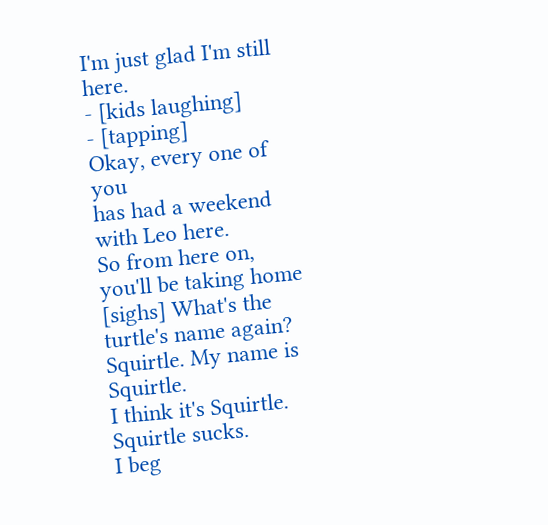I'm just glad I'm still here.
- [kids laughing]
- [tapping]
Okay, every one of you
has had a weekend with Leo here.
So from here on, you'll be taking home
[sighs] What's the turtle's name again?
Squirtle. My name is Squirtle.
I think it's Squirtle.
Squirtle sucks.
I beg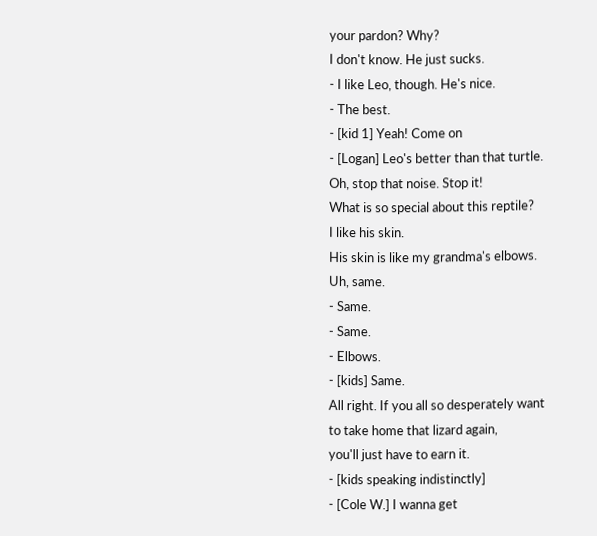your pardon? Why?
I don't know. He just sucks.
- I like Leo, though. He's nice.
- The best.
- [kid 1] Yeah! Come on
- [Logan] Leo's better than that turtle.
Oh, stop that noise. Stop it!
What is so special about this reptile?
I like his skin.
His skin is like my grandma's elbows.
Uh, same.
- Same.
- Same.
- Elbows.
- [kids] Same.
All right. If you all so desperately want
to take home that lizard again,
you'll just have to earn it.
- [kids speaking indistinctly]
- [Cole W.] I wanna get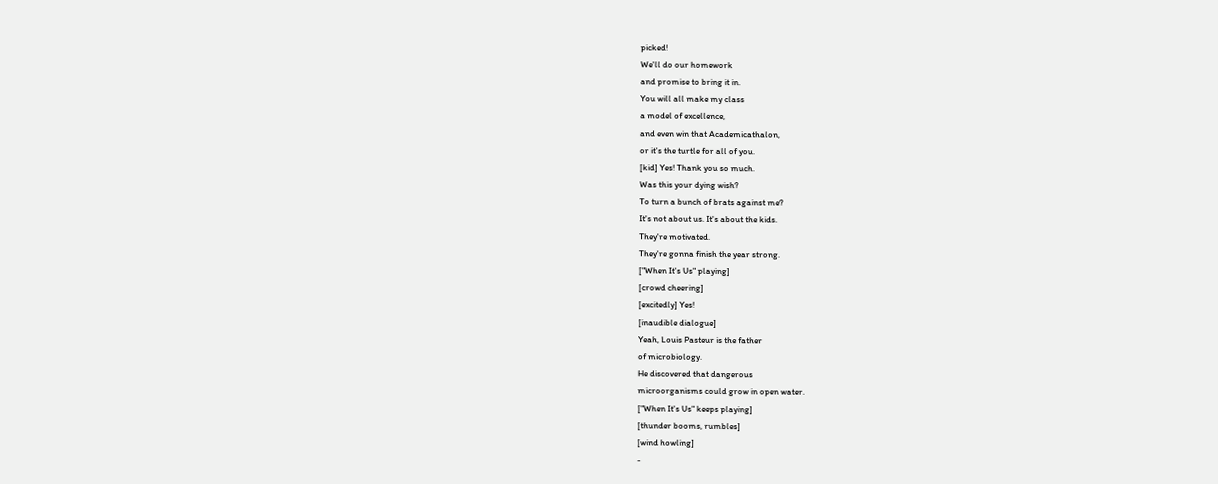picked!
We'll do our homework
and promise to bring it in.
You will all make my class
a model of excellence,
and even win that Academicathalon,
or it's the turtle for all of you.
[kid] Yes! Thank you so much.
Was this your dying wish?
To turn a bunch of brats against me?
It's not about us. It's about the kids.
They're motivated.
They're gonna finish the year strong.
["When It's Us" playing]
[crowd cheering]
[excitedly] Yes!
[inaudible dialogue]
Yeah, Louis Pasteur is the father
of microbiology.
He discovered that dangerous
microorganisms could grow in open water.
["When It's Us" keeps playing]
[thunder booms, rumbles]
[wind howling]
-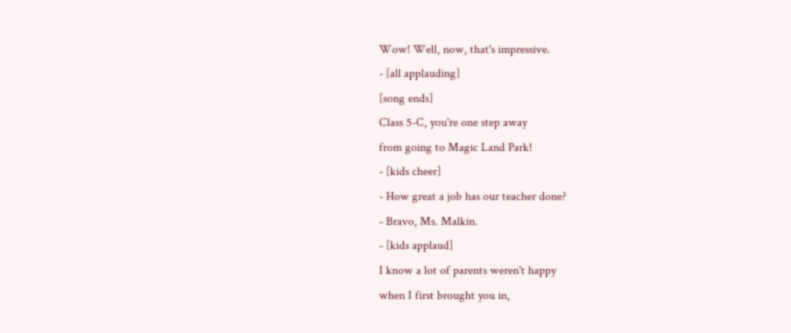Wow! Well, now, that's impressive.
- [all applauding]
[song ends]
Class 5-C, you're one step away
from going to Magic Land Park!
- [kids cheer]
- How great a job has our teacher done?
- Bravo, Ms. Malkin.
- [kids applaud]
I know a lot of parents weren't happy
when I first brought you in,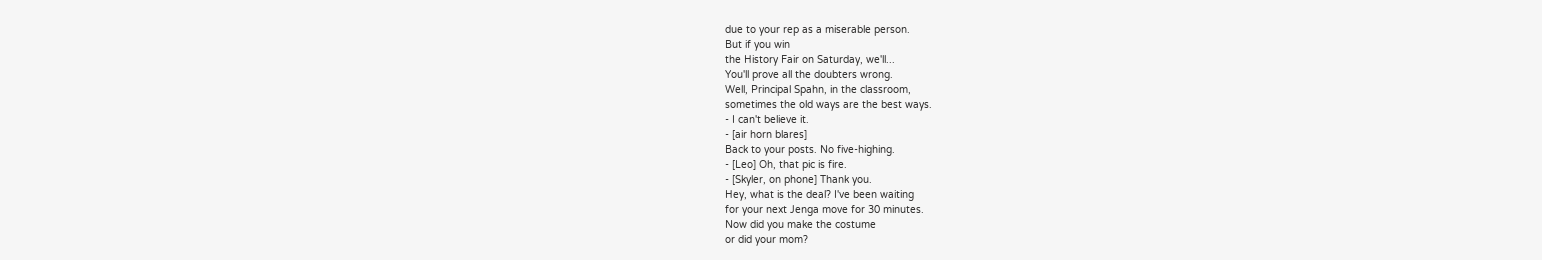due to your rep as a miserable person.
But if you win
the History Fair on Saturday, we'll...
You'll prove all the doubters wrong.
Well, Principal Spahn, in the classroom,
sometimes the old ways are the best ways.
- I can't believe it.
- [air horn blares]
Back to your posts. No five-highing.
- [Leo] Oh, that pic is fire.
- [Skyler, on phone] Thank you.
Hey, what is the deal? I've been waiting
for your next Jenga move for 30 minutes.
Now did you make the costume
or did your mom?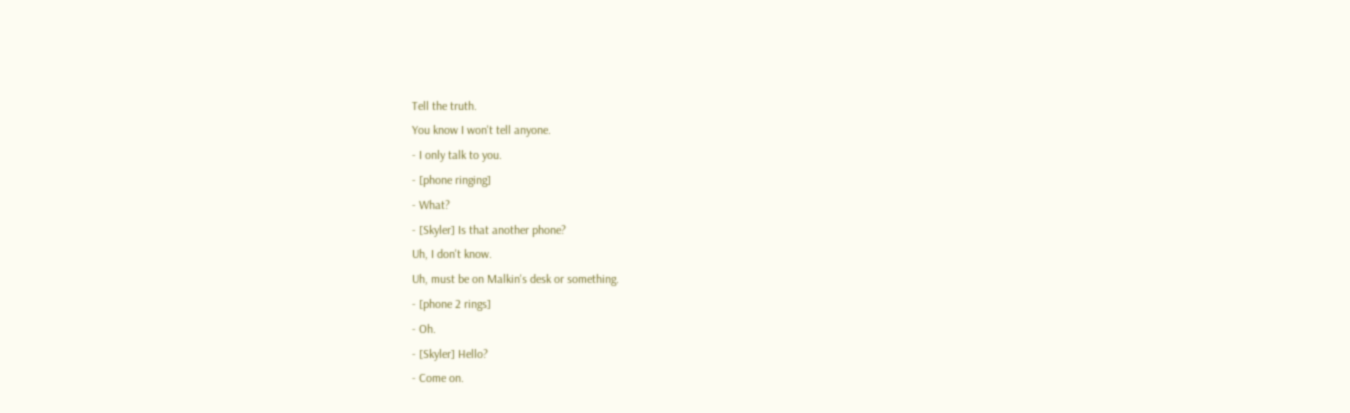Tell the truth.
You know I won't tell anyone.
- I only talk to you.
- [phone ringing]
- What?
- [Skyler] Is that another phone?
Uh, I don't know.
Uh, must be on Malkin's desk or something.
- [phone 2 rings]
- Oh.
- [Skyler] Hello?
- Come on.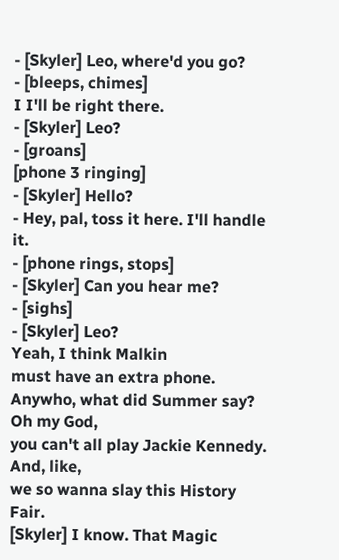- [Skyler] Leo, where'd you go?
- [bleeps, chimes]
I I'll be right there.
- [Skyler] Leo?
- [groans]
[phone 3 ringing]
- [Skyler] Hello?
- Hey, pal, toss it here. I'll handle it.
- [phone rings, stops]
- [Skyler] Can you hear me?
- [sighs]
- [Skyler] Leo?
Yeah, I think Malkin
must have an extra phone.
Anywho, what did Summer say?
Oh my God,
you can't all play Jackie Kennedy.
And, like,
we so wanna slay this History Fair.
[Skyler] I know. That Magic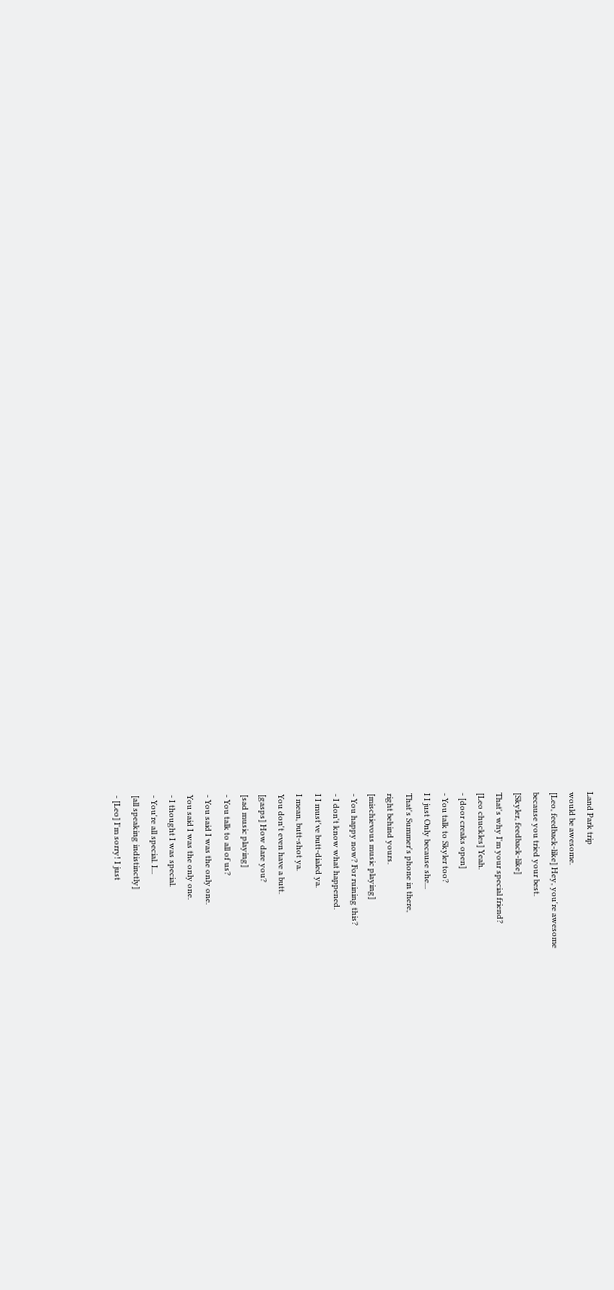Land Park trip
would be awesome.
[Leo, feedback-like] Hey, you're awesome
because you tried your best.
[Skyler, feedback-like]
That's why I'm your special friend?
[Leo chuckles] Yeah.
- [door creaks open]
- You talk to Skyler too?
I I just Only because she...
That's Summer's phone in there,
right behind yours.
[mischievous music playing]
- You happy now? For ruining this?
- I don't know what happened.
I I must've butt-dialed ya.
I mean, butt-shot ya.
You don't even have a butt.
[gasps] How dare you?
[sad music playing]
- You talk to all of us?
- You said I was the only one.
You said I was the only one.
- I thought I was special.
- You're all special. I...
[all speaking indistinctly]
- [Leo] I'm sorry! I just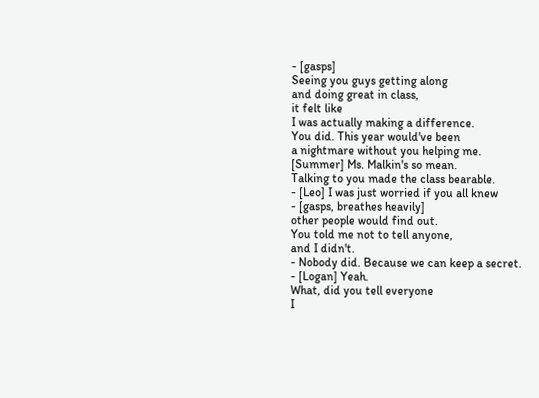- [gasps]
Seeing you guys getting along
and doing great in class,
it felt like
I was actually making a difference.
You did. This year would've been
a nightmare without you helping me.
[Summer] Ms. Malkin's so mean.
Talking to you made the class bearable.
- [Leo] I was just worried if you all knew
- [gasps, breathes heavily]
other people would find out.
You told me not to tell anyone,
and I didn't.
- Nobody did. Because we can keep a secret.
- [Logan] Yeah.
What, did you tell everyone
I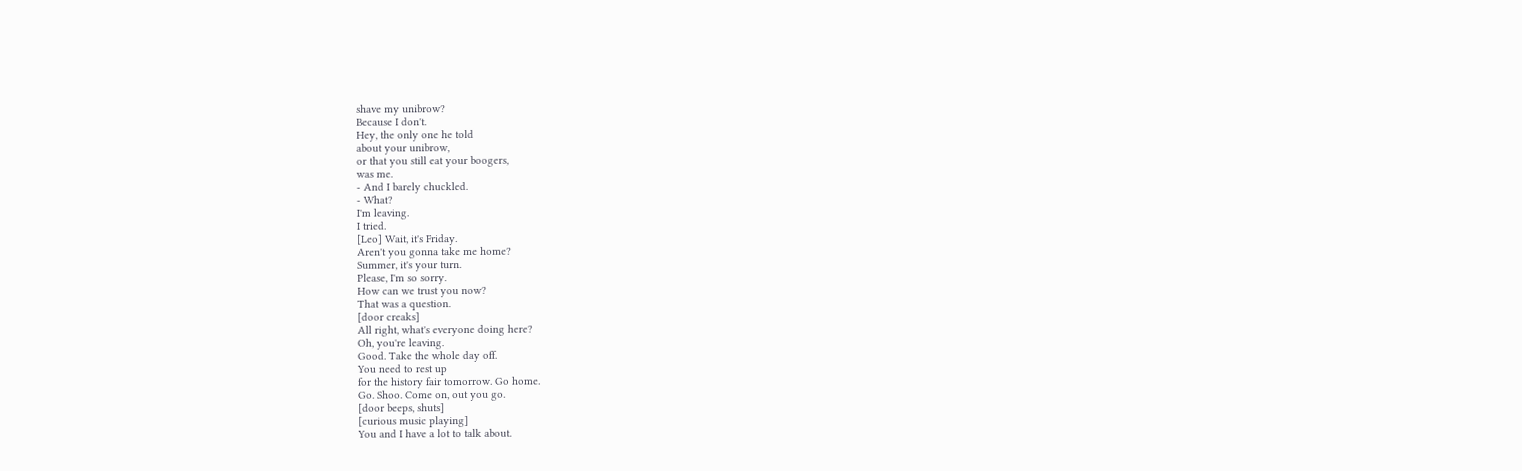shave my unibrow?
Because I don't.
Hey, the only one he told
about your unibrow,
or that you still eat your boogers,
was me.
- And I barely chuckled.
- What?
I'm leaving.
I tried.
[Leo] Wait, it's Friday.
Aren't you gonna take me home?
Summer, it's your turn.
Please, I'm so sorry.
How can we trust you now?
That was a question.
[door creaks]
All right, what's everyone doing here?
Oh, you're leaving.
Good. Take the whole day off.
You need to rest up
for the history fair tomorrow. Go home.
Go. Shoo. Come on, out you go.
[door beeps, shuts]
[curious music playing]
You and I have a lot to talk about.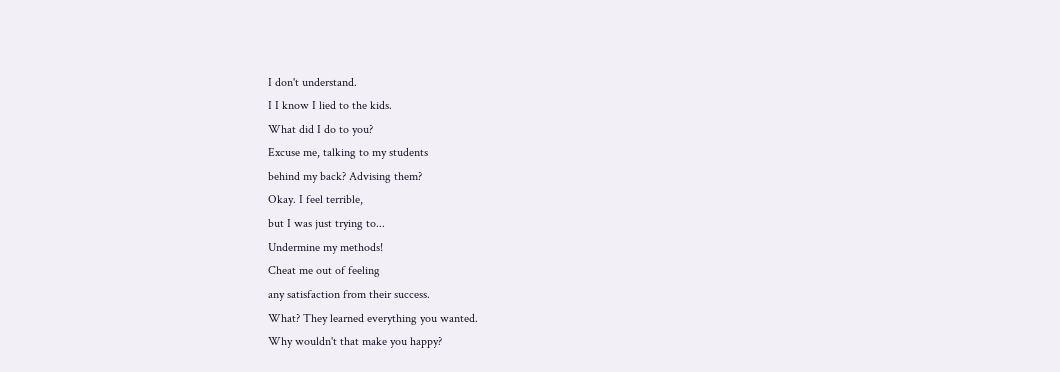I don't understand.
I I know I lied to the kids.
What did I do to you?
Excuse me, talking to my students
behind my back? Advising them?
Okay. I feel terrible,
but I was just trying to...
Undermine my methods!
Cheat me out of feeling
any satisfaction from their success.
What? They learned everything you wanted.
Why wouldn't that make you happy?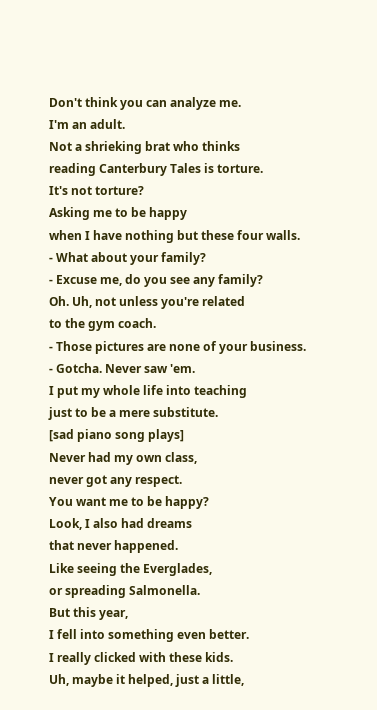Don't think you can analyze me.
I'm an adult.
Not a shrieking brat who thinks
reading Canterbury Tales is torture.
It's not torture?
Asking me to be happy
when I have nothing but these four walls.
- What about your family?
- Excuse me, do you see any family?
Oh. Uh, not unless you're related
to the gym coach.
- Those pictures are none of your business.
- Gotcha. Never saw 'em.
I put my whole life into teaching
just to be a mere substitute.
[sad piano song plays]
Never had my own class,
never got any respect.
You want me to be happy?
Look, I also had dreams
that never happened.
Like seeing the Everglades,
or spreading Salmonella.
But this year,
I fell into something even better.
I really clicked with these kids.
Uh, maybe it helped, just a little,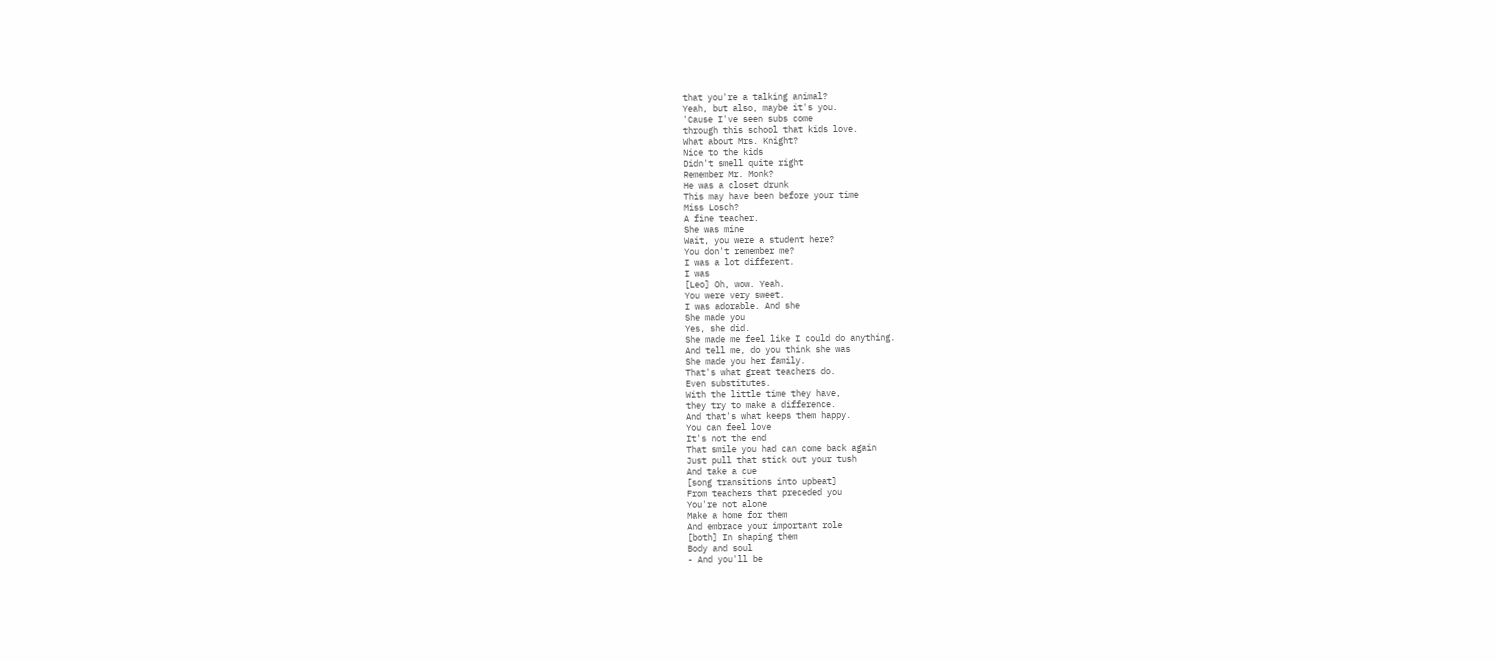that you're a talking animal?
Yeah, but also, maybe it's you.
'Cause I've seen subs come
through this school that kids love.
What about Mrs. Knight?
Nice to the kids
Didn't smell quite right
Remember Mr. Monk?
He was a closet drunk
This may have been before your time
Miss Losch?
A fine teacher.
She was mine
Wait, you were a student here?
You don't remember me?
I was a lot different.
I was
[Leo] Oh, wow. Yeah.
You were very sweet.
I was adorable. And she
She made you
Yes, she did.
She made me feel like I could do anything.
And tell me, do you think she was
She made you her family.
That's what great teachers do.
Even substitutes.
With the little time they have,
they try to make a difference.
And that's what keeps them happy.
You can feel love
It's not the end
That smile you had can come back again
Just pull that stick out your tush
And take a cue
[song transitions into upbeat]
From teachers that preceded you
You're not alone
Make a home for them
And embrace your important role
[both] In shaping them
Body and soul
- And you'll be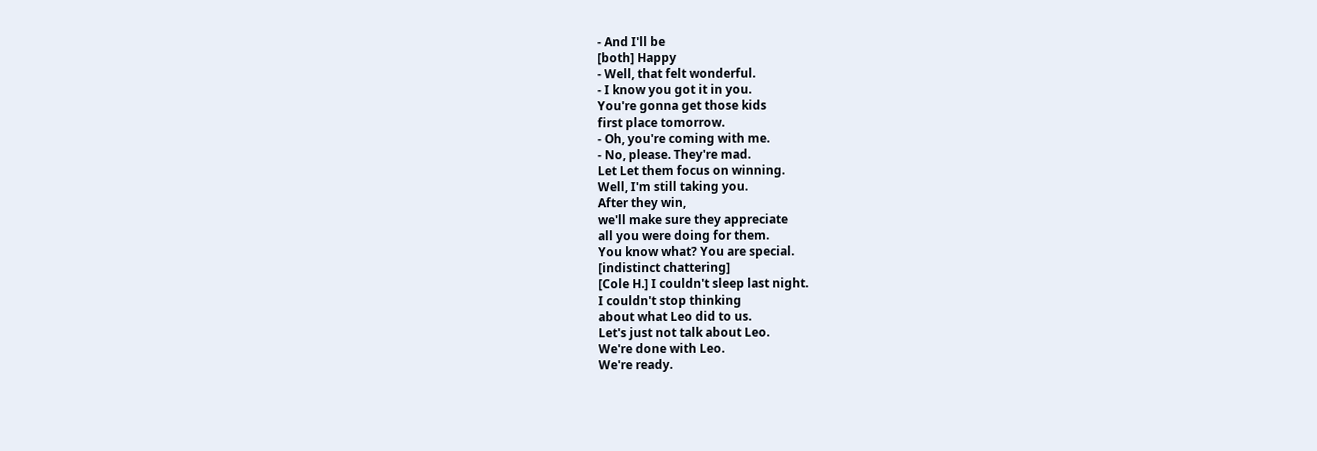- And I'll be
[both] Happy
- Well, that felt wonderful.
- I know you got it in you.
You're gonna get those kids
first place tomorrow.
- Oh, you're coming with me.
- No, please. They're mad.
Let Let them focus on winning.
Well, I'm still taking you.
After they win,
we'll make sure they appreciate
all you were doing for them.
You know what? You are special.
[indistinct chattering]
[Cole H.] I couldn't sleep last night.
I couldn't stop thinking
about what Leo did to us.
Let's just not talk about Leo.
We're done with Leo.
We're ready.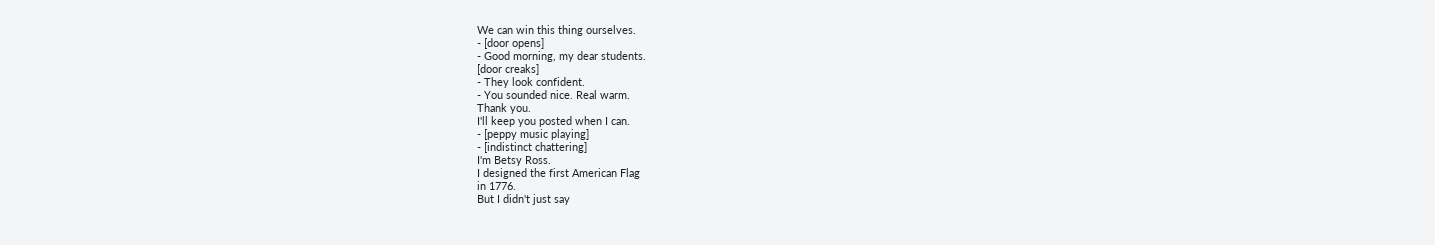We can win this thing ourselves.
- [door opens]
- Good morning, my dear students.
[door creaks]
- They look confident.
- You sounded nice. Real warm.
Thank you.
I'll keep you posted when I can.
- [peppy music playing]
- [indistinct chattering]
I'm Betsy Ross.
I designed the first American Flag
in 1776.
But I didn't just say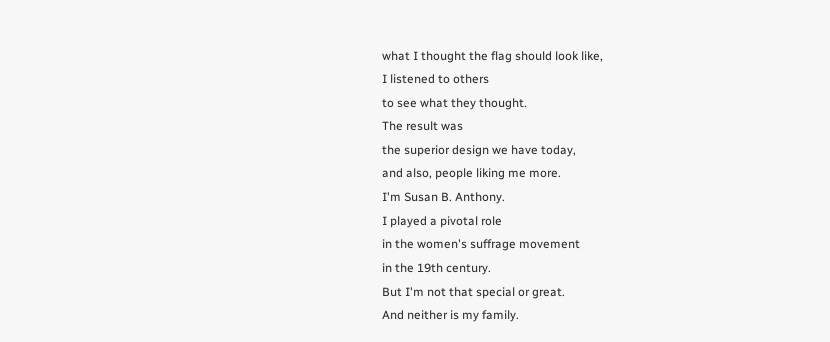what I thought the flag should look like,
I listened to others
to see what they thought.
The result was
the superior design we have today,
and also, people liking me more.
I'm Susan B. Anthony.
I played a pivotal role
in the women's suffrage movement
in the 19th century.
But I'm not that special or great.
And neither is my family.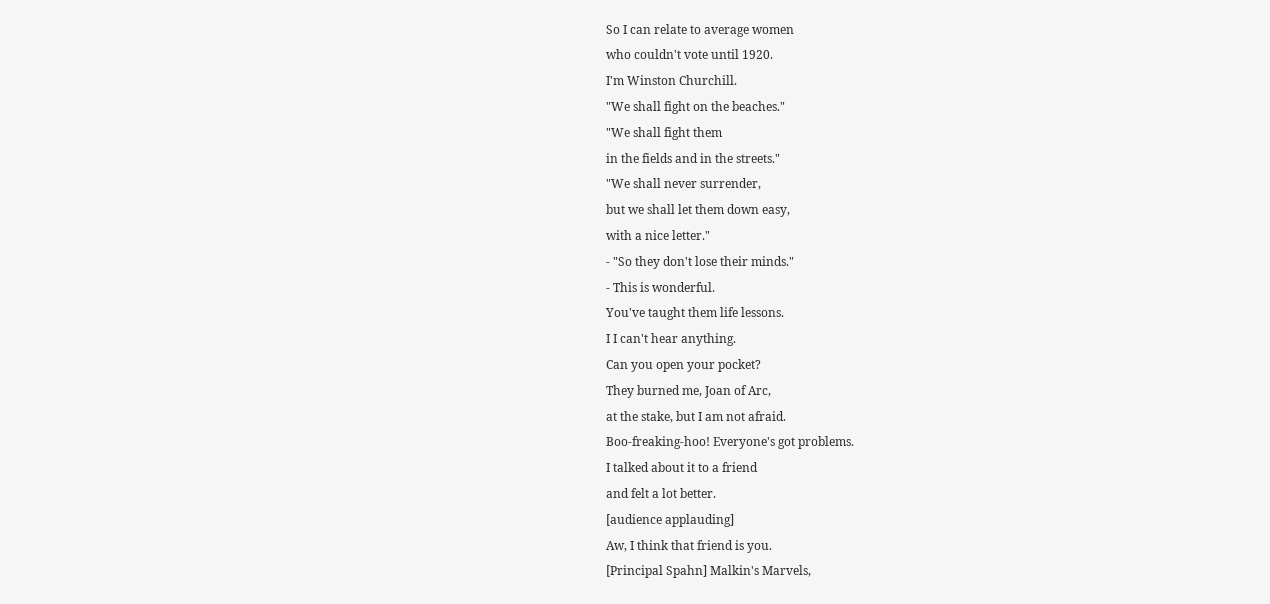So I can relate to average women
who couldn't vote until 1920.
I'm Winston Churchill.
"We shall fight on the beaches."
"We shall fight them
in the fields and in the streets."
"We shall never surrender,
but we shall let them down easy,
with a nice letter."
- "So they don't lose their minds."
- This is wonderful.
You've taught them life lessons.
I I can't hear anything.
Can you open your pocket?
They burned me, Joan of Arc,
at the stake, but I am not afraid.
Boo-freaking-hoo! Everyone's got problems.
I talked about it to a friend
and felt a lot better.
[audience applauding]
Aw, I think that friend is you.
[Principal Spahn] Malkin's Marvels,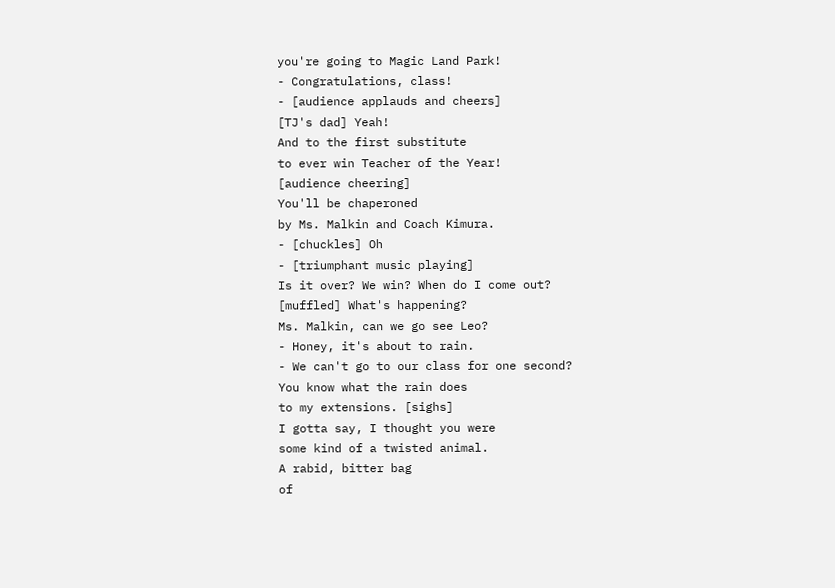you're going to Magic Land Park!
- Congratulations, class!
- [audience applauds and cheers]
[TJ's dad] Yeah!
And to the first substitute
to ever win Teacher of the Year!
[audience cheering]
You'll be chaperoned
by Ms. Malkin and Coach Kimura.
- [chuckles] Oh
- [triumphant music playing]
Is it over? We win? When do I come out?
[muffled] What's happening?
Ms. Malkin, can we go see Leo?
- Honey, it's about to rain.
- We can't go to our class for one second?
You know what the rain does
to my extensions. [sighs]
I gotta say, I thought you were
some kind of a twisted animal.
A rabid, bitter bag
of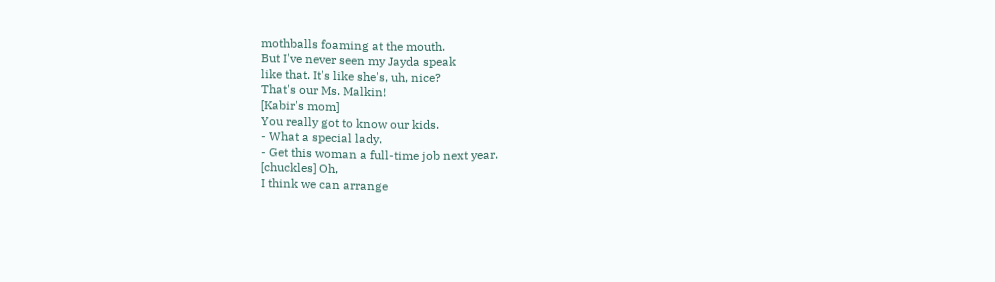mothballs foaming at the mouth.
But I've never seen my Jayda speak
like that. It's like she's, uh, nice?
That's our Ms. Malkin!
[Kabir's mom]
You really got to know our kids.
- What a special lady.
- Get this woman a full-time job next year.
[chuckles] Oh,
I think we can arrange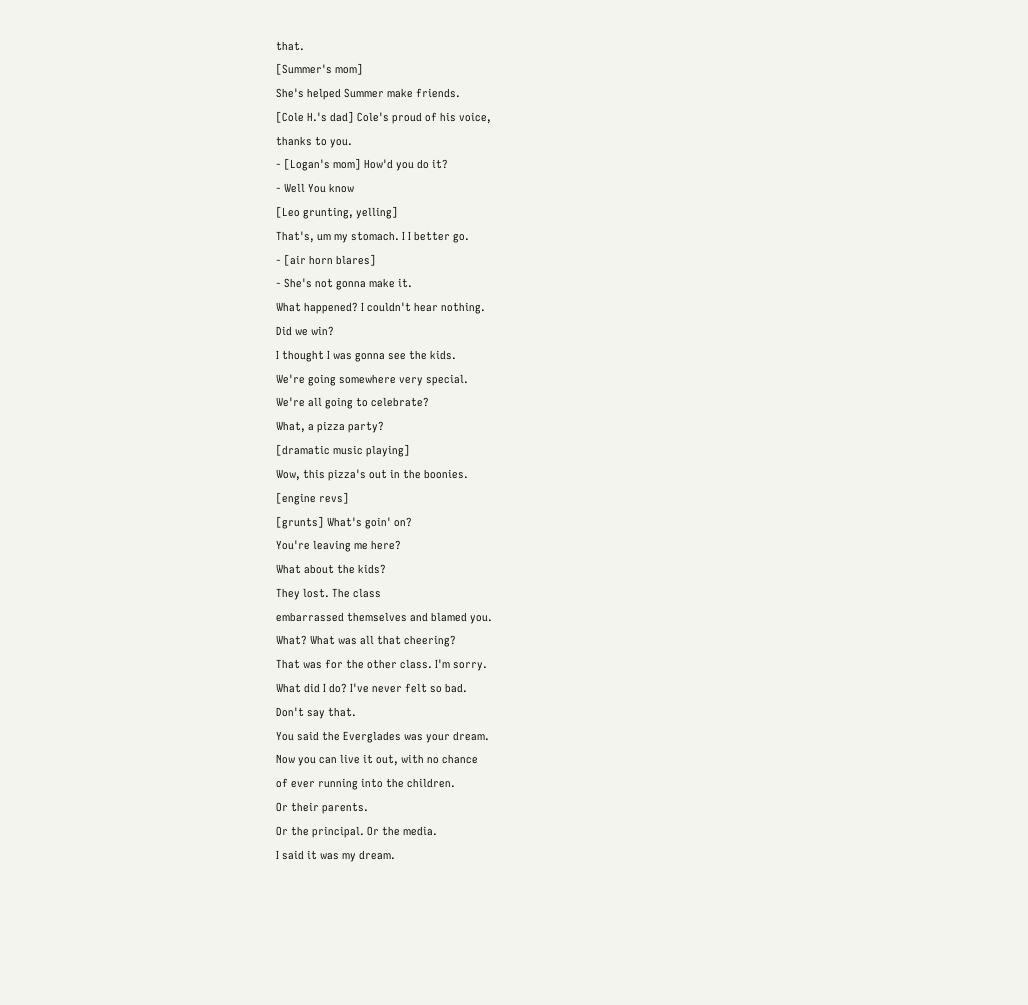that.
[Summer's mom]
She's helped Summer make friends.
[Cole H.'s dad] Cole's proud of his voice,
thanks to you.
- [Logan's mom] How'd you do it?
- Well You know
[Leo grunting, yelling]
That's, um my stomach. I I better go.
- [air horn blares]
- She's not gonna make it.
What happened? I couldn't hear nothing.
Did we win?
I thought I was gonna see the kids.
We're going somewhere very special.
We're all going to celebrate?
What, a pizza party?
[dramatic music playing]
Wow, this pizza's out in the boonies.
[engine revs]
[grunts] What's goin' on?
You're leaving me here?
What about the kids?
They lost. The class
embarrassed themselves and blamed you.
What? What was all that cheering?
That was for the other class. I'm sorry.
What did I do? I've never felt so bad.
Don't say that.
You said the Everglades was your dream.
Now you can live it out, with no chance
of ever running into the children.
Or their parents.
Or the principal. Or the media.
I said it was my dream.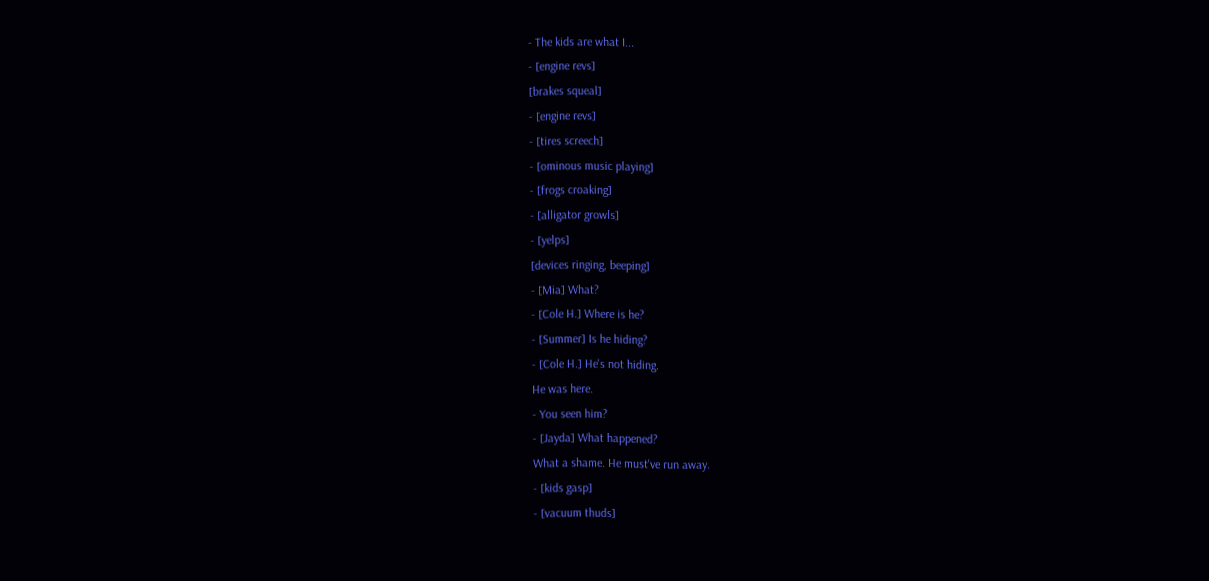- The kids are what I...
- [engine revs]
[brakes squeal]
- [engine revs]
- [tires screech]
- [ominous music playing]
- [frogs croaking]
- [alligator growls]
- [yelps]
[devices ringing, beeping]
- [Mia] What?
- [Cole H.] Where is he?
- [Summer] Is he hiding?
- [Cole H.] He's not hiding.
He was here.
- You seen him?
- [Jayda] What happened?
What a shame. He must've run away.
- [kids gasp]
- [vacuum thuds]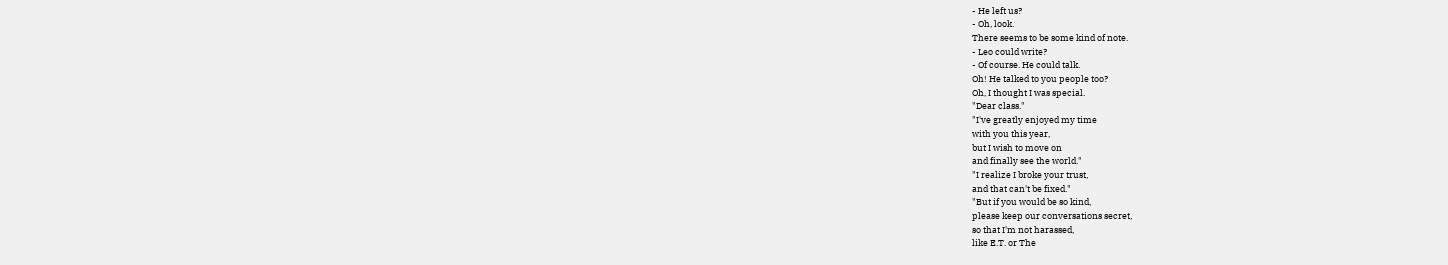- He left us?
- Oh, look.
There seems to be some kind of note.
- Leo could write?
- Of course. He could talk.
Oh! He talked to you people too?
Oh, I thought I was special.
"Dear class."
"I've greatly enjoyed my time
with you this year,
but I wish to move on
and finally see the world."
"I realize I broke your trust,
and that can't be fixed."
"But if you would be so kind,
please keep our conversations secret,
so that I'm not harassed,
like E.T. or The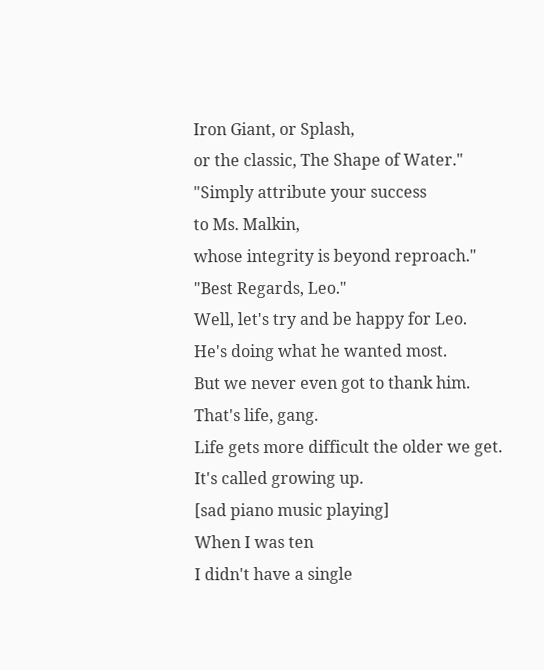Iron Giant, or Splash,
or the classic, The Shape of Water."
"Simply attribute your success
to Ms. Malkin,
whose integrity is beyond reproach."
"Best Regards, Leo."
Well, let's try and be happy for Leo.
He's doing what he wanted most.
But we never even got to thank him.
That's life, gang.
Life gets more difficult the older we get.
It's called growing up.
[sad piano music playing]
When I was ten
I didn't have a single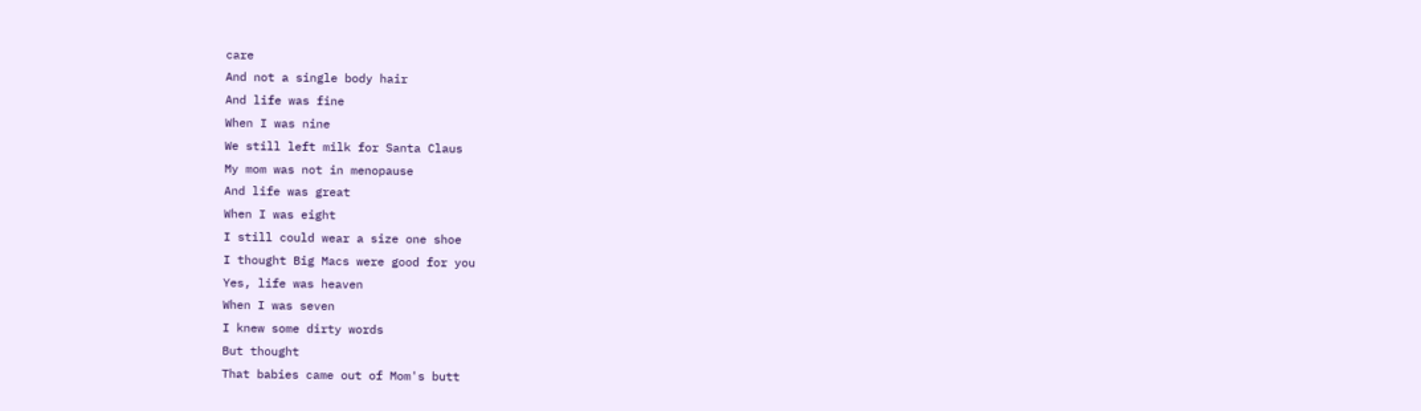care
And not a single body hair
And life was fine
When I was nine
We still left milk for Santa Claus
My mom was not in menopause
And life was great
When I was eight
I still could wear a size one shoe
I thought Big Macs were good for you
Yes, life was heaven
When I was seven
I knew some dirty words
But thought
That babies came out of Mom's butt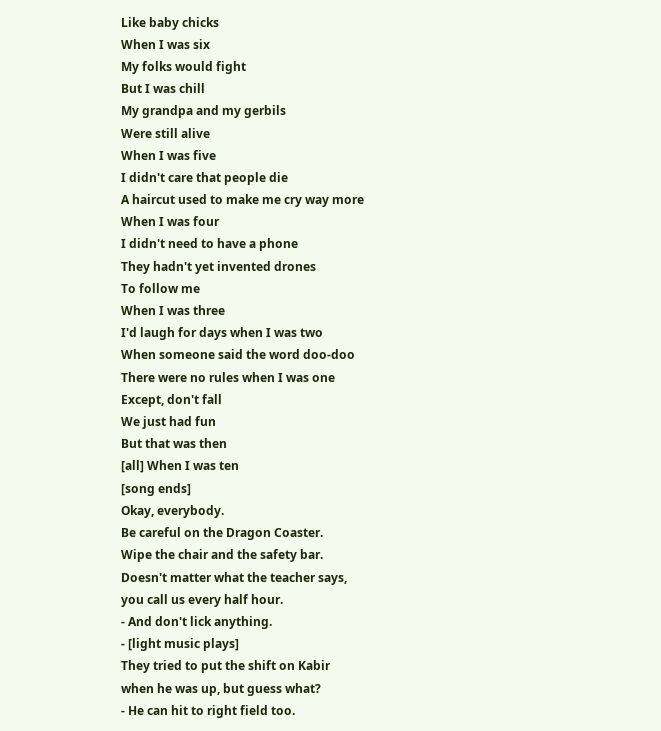Like baby chicks
When I was six
My folks would fight
But I was chill
My grandpa and my gerbils
Were still alive
When I was five
I didn't care that people die
A haircut used to make me cry way more
When I was four
I didn't need to have a phone
They hadn't yet invented drones
To follow me
When I was three
I'd laugh for days when I was two
When someone said the word doo-doo
There were no rules when I was one
Except, don't fall
We just had fun
But that was then
[all] When I was ten
[song ends]
Okay, everybody.
Be careful on the Dragon Coaster.
Wipe the chair and the safety bar.
Doesn't matter what the teacher says,
you call us every half hour.
- And don't lick anything.
- [light music plays]
They tried to put the shift on Kabir
when he was up, but guess what?
- He can hit to right field too.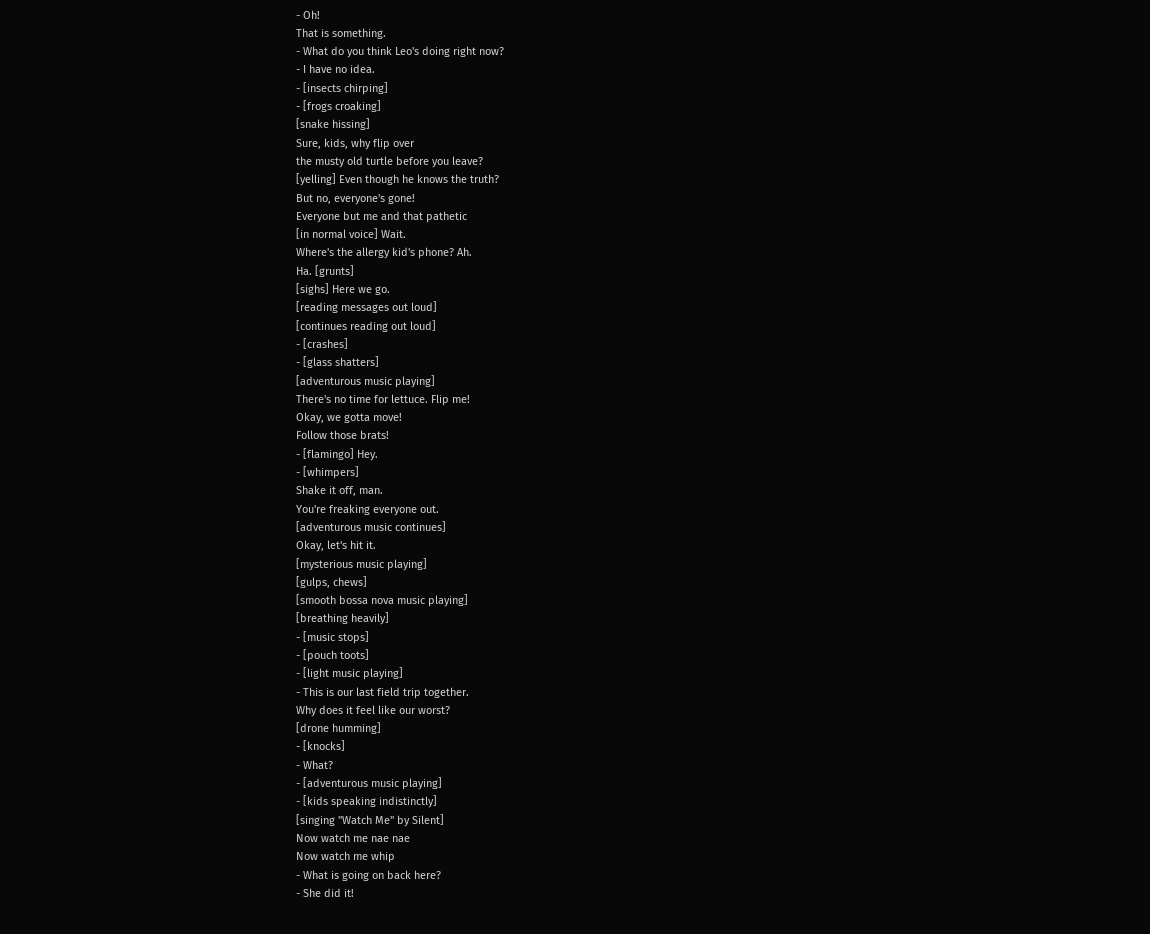- Oh!
That is something.
- What do you think Leo's doing right now?
- I have no idea.
- [insects chirping]
- [frogs croaking]
[snake hissing]
Sure, kids, why flip over
the musty old turtle before you leave?
[yelling] Even though he knows the truth?
But no, everyone's gone!
Everyone but me and that pathetic
[in normal voice] Wait.
Where's the allergy kid's phone? Ah.
Ha. [grunts]
[sighs] Here we go.
[reading messages out loud]
[continues reading out loud]
- [crashes]
- [glass shatters]
[adventurous music playing]
There's no time for lettuce. Flip me!
Okay, we gotta move!
Follow those brats!
- [flamingo] Hey.
- [whimpers]
Shake it off, man.
You're freaking everyone out.
[adventurous music continues]
Okay, let's hit it.
[mysterious music playing]
[gulps, chews]
[smooth bossa nova music playing]
[breathing heavily]
- [music stops]
- [pouch toots]
- [light music playing]
- This is our last field trip together.
Why does it feel like our worst?
[drone humming]
- [knocks]
- What?
- [adventurous music playing]
- [kids speaking indistinctly]
[singing "Watch Me" by Silent]
Now watch me nae nae
Now watch me whip
- What is going on back here?
- She did it!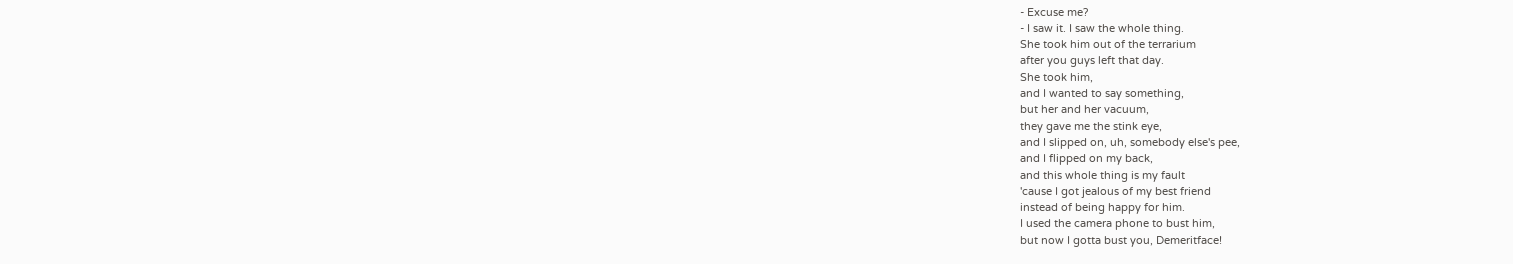- Excuse me?
- I saw it. I saw the whole thing.
She took him out of the terrarium
after you guys left that day.
She took him,
and I wanted to say something,
but her and her vacuum,
they gave me the stink eye,
and I slipped on, uh, somebody else's pee,
and I flipped on my back,
and this whole thing is my fault
'cause I got jealous of my best friend
instead of being happy for him.
I used the camera phone to bust him,
but now I gotta bust you, Demeritface!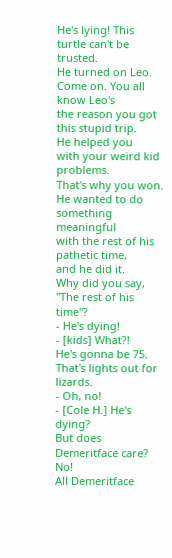He's lying! This turtle can't be trusted.
He turned on Leo.
Come on. You all know Leo's
the reason you got this stupid trip.
He helped you
with your weird kid problems.
That's why you won.
He wanted to do something meaningful
with the rest of his pathetic time,
and he did it.
Why did you say, "The rest of his time"?
- He's dying!
- [kids] What?!
He's gonna be 75.
That's lights out for lizards.
- Oh, no!
- [Cole H.] He's dying?
But does Demeritface care? No!
All Demeritface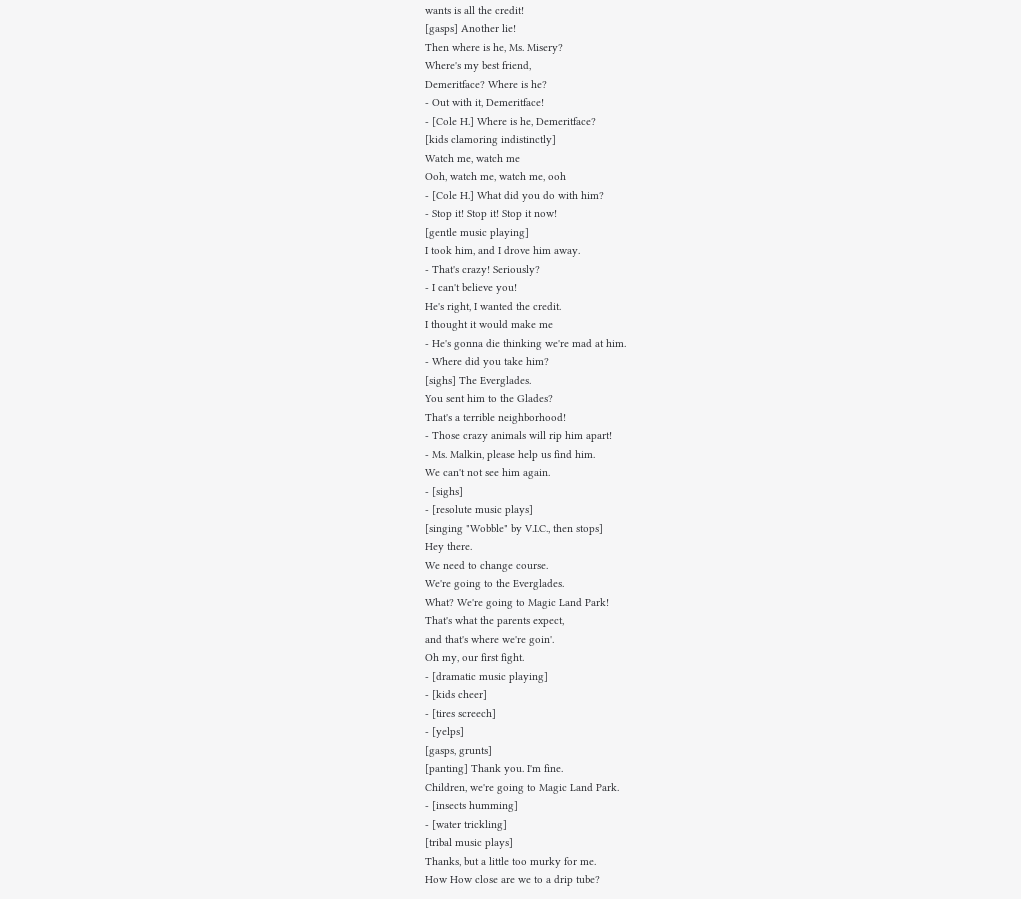wants is all the credit!
[gasps] Another lie!
Then where is he, Ms. Misery?
Where's my best friend,
Demeritface? Where is he?
- Out with it, Demeritface!
- [Cole H.] Where is he, Demeritface?
[kids clamoring indistinctly]
Watch me, watch me
Ooh, watch me, watch me, ooh
- [Cole H.] What did you do with him?
- Stop it! Stop it! Stop it now!
[gentle music playing]
I took him, and I drove him away.
- That's crazy! Seriously?
- I can't believe you!
He's right, I wanted the credit.
I thought it would make me
- He's gonna die thinking we're mad at him.
- Where did you take him?
[sighs] The Everglades.
You sent him to the Glades?
That's a terrible neighborhood!
- Those crazy animals will rip him apart!
- Ms. Malkin, please help us find him.
We can't not see him again.
- [sighs]
- [resolute music plays]
[singing "Wobble" by V.I.C., then stops]
Hey there.
We need to change course.
We're going to the Everglades.
What? We're going to Magic Land Park!
That's what the parents expect,
and that's where we're goin'.
Oh my, our first fight.
- [dramatic music playing]
- [kids cheer]
- [tires screech]
- [yelps]
[gasps, grunts]
[panting] Thank you. I'm fine.
Children, we're going to Magic Land Park.
- [insects humming]
- [water trickling]
[tribal music plays]
Thanks, but a little too murky for me.
How How close are we to a drip tube?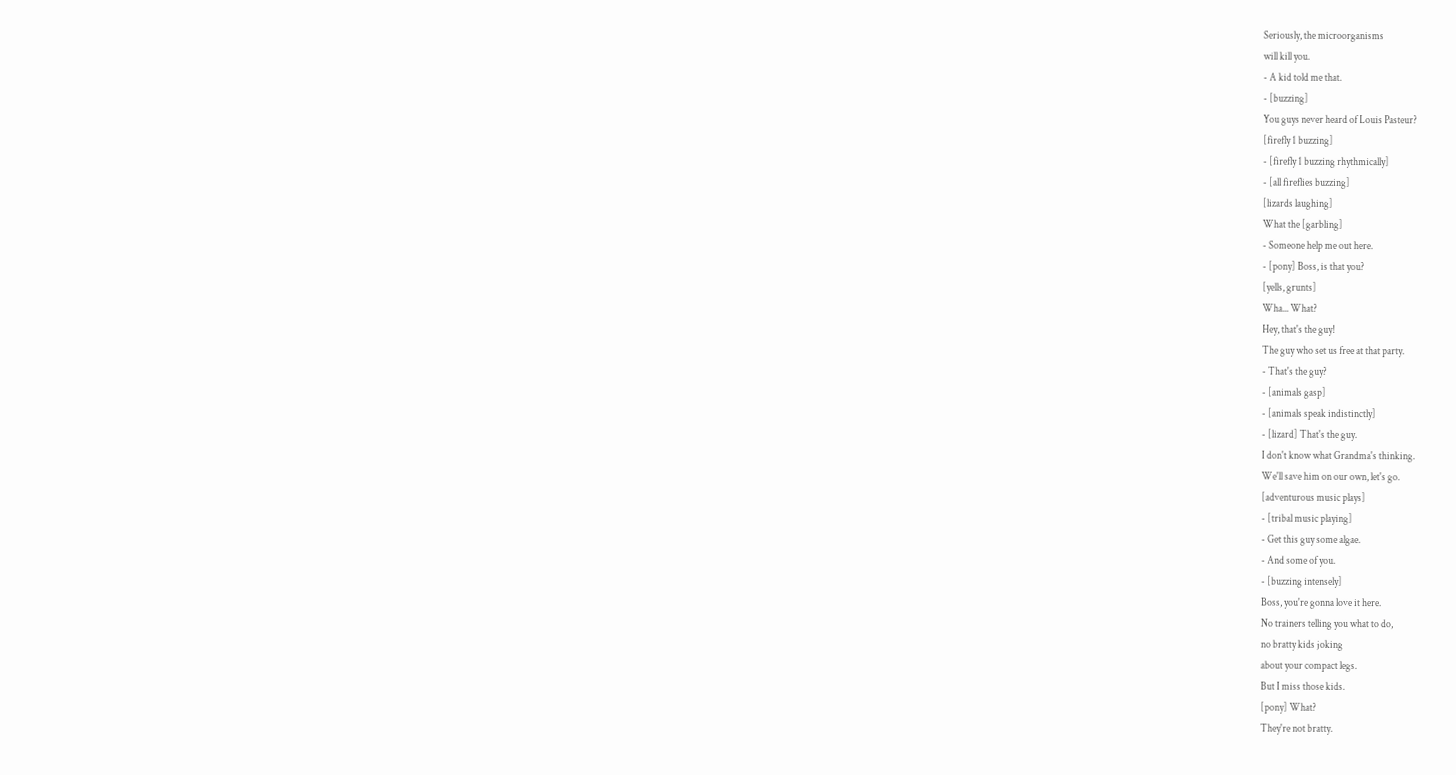Seriously, the microorganisms
will kill you.
- A kid told me that.
- [buzzing]
You guys never heard of Louis Pasteur?
[firefly 1 buzzing]
- [firefly 1 buzzing rhythmically]
- [all fireflies buzzing]
[lizards laughing]
What the [garbling]
- Someone help me out here.
- [pony] Boss, is that you?
[yells, grunts]
Wha... What?
Hey, that's the guy!
The guy who set us free at that party.
- That's the guy?
- [animals gasp]
- [animals speak indistinctly]
- [lizard] That's the guy.
I don't know what Grandma's thinking.
We'll save him on our own, let's go.
[adventurous music plays]
- [tribal music playing]
- Get this guy some algae.
- And some of you.
- [buzzing intensely]
Boss, you're gonna love it here.
No trainers telling you what to do,
no bratty kids joking
about your compact legs.
But I miss those kids.
[pony] What?
They're not bratty.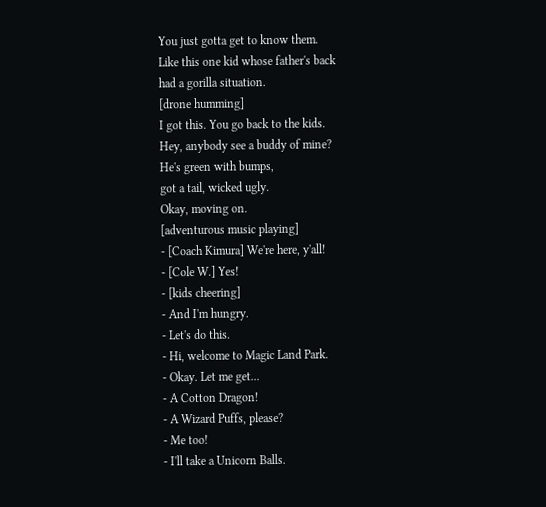You just gotta get to know them.
Like this one kid whose father's back
had a gorilla situation.
[drone humming]
I got this. You go back to the kids.
Hey, anybody see a buddy of mine?
He's green with bumps,
got a tail, wicked ugly.
Okay, moving on.
[adventurous music playing]
- [Coach Kimura] We're here, y'all!
- [Cole W.] Yes!
- [kids cheering]
- And I'm hungry.
- Let's do this.
- Hi, welcome to Magic Land Park.
- Okay. Let me get...
- A Cotton Dragon!
- A Wizard Puffs, please?
- Me too!
- I'll take a Unicorn Balls.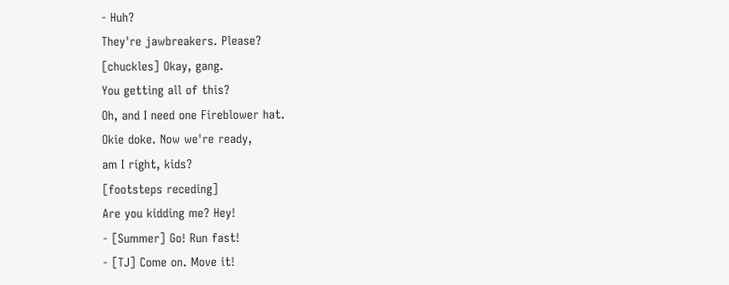- Huh?
They're jawbreakers. Please?
[chuckles] Okay, gang.
You getting all of this?
Oh, and I need one Fireblower hat.
Okie doke. Now we're ready,
am I right, kids?
[footsteps receding]
Are you kidding me? Hey!
- [Summer] Go! Run fast!
- [TJ] Come on. Move it!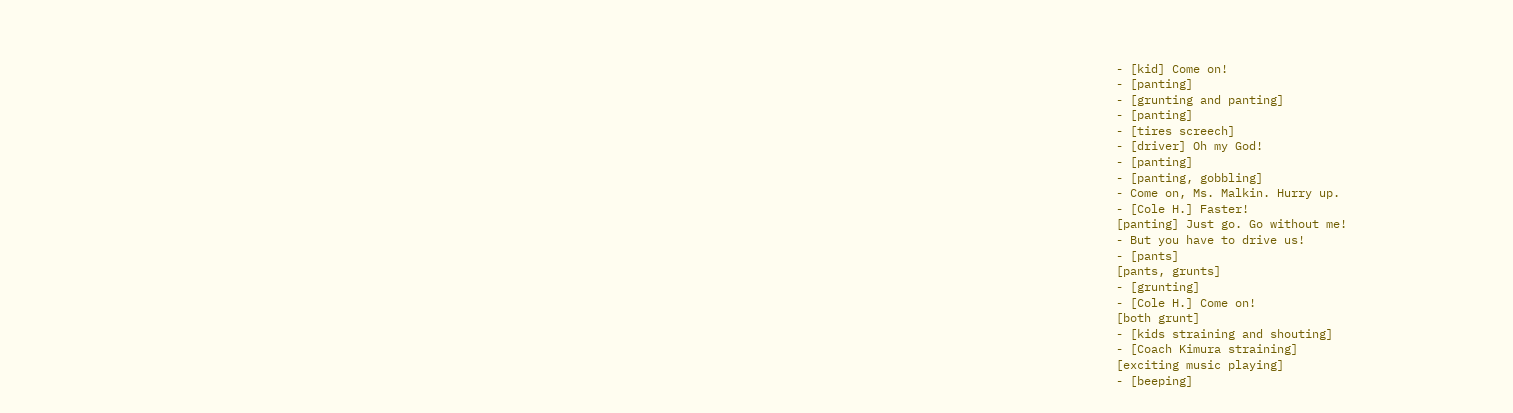- [kid] Come on!
- [panting]
- [grunting and panting]
- [panting]
- [tires screech]
- [driver] Oh my God!
- [panting]
- [panting, gobbling]
- Come on, Ms. Malkin. Hurry up.
- [Cole H.] Faster!
[panting] Just go. Go without me!
- But you have to drive us!
- [pants]
[pants, grunts]
- [grunting]
- [Cole H.] Come on!
[both grunt]
- [kids straining and shouting]
- [Coach Kimura straining]
[exciting music playing]
- [beeping]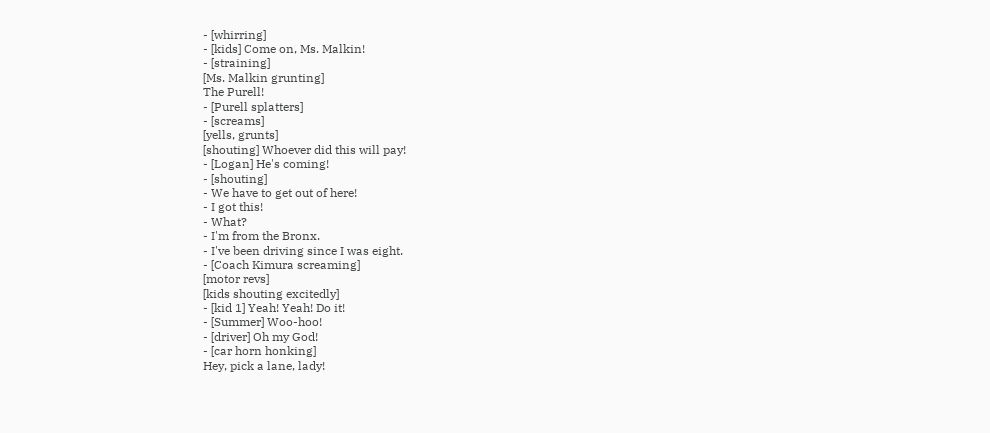- [whirring]
- [kids] Come on, Ms. Malkin!
- [straining]
[Ms. Malkin grunting]
The Purell!
- [Purell splatters]
- [screams]
[yells, grunts]
[shouting] Whoever did this will pay!
- [Logan] He's coming!
- [shouting]
- We have to get out of here!
- I got this!
- What?
- I'm from the Bronx.
- I've been driving since I was eight.
- [Coach Kimura screaming]
[motor revs]
[kids shouting excitedly]
- [kid 1] Yeah! Yeah! Do it!
- [Summer] Woo-hoo!
- [driver] Oh my God!
- [car horn honking]
Hey, pick a lane, lady!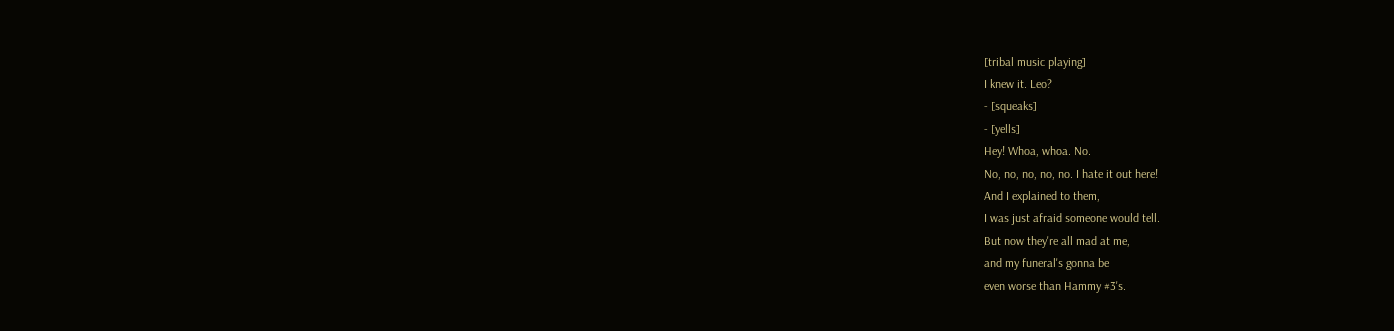[tribal music playing]
I knew it. Leo?
- [squeaks]
- [yells]
Hey! Whoa, whoa. No.
No, no, no, no, no. I hate it out here!
And I explained to them,
I was just afraid someone would tell.
But now they're all mad at me,
and my funeral's gonna be
even worse than Hammy #3's.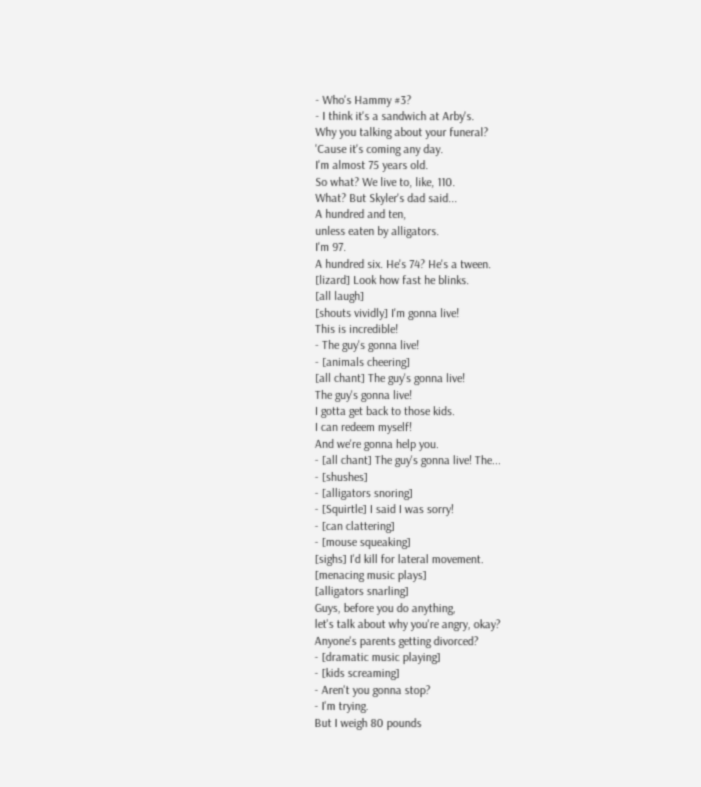- Who's Hammy #3?
- I think it's a sandwich at Arby's.
Why you talking about your funeral?
'Cause it's coming any day.
I'm almost 75 years old.
So what? We live to, like, 110.
What? But Skyler's dad said...
A hundred and ten,
unless eaten by alligators.
I'm 97.
A hundred six. He's 74? He's a tween.
[lizard] Look how fast he blinks.
[all laugh]
[shouts vividly] I'm gonna live!
This is incredible!
- The guy's gonna live!
- [animals cheering]
[all chant] The guy's gonna live!
The guy's gonna live!
I gotta get back to those kids.
I can redeem myself!
And we're gonna help you.
- [all chant] The guy's gonna live! The...
- [shushes]
- [alligators snoring]
- [Squirtle] I said I was sorry!
- [can clattering]
- [mouse squeaking]
[sighs] I'd kill for lateral movement.
[menacing music plays]
[alligators snarling]
Guys, before you do anything,
let's talk about why you're angry, okay?
Anyone's parents getting divorced?
- [dramatic music playing]
- [kids screaming]
- Aren't you gonna stop?
- I'm trying.
But I weigh 80 pounds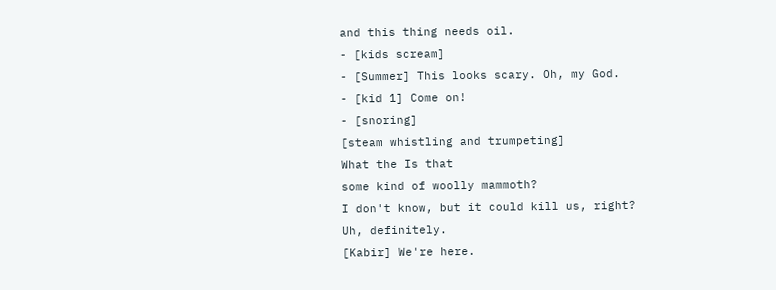and this thing needs oil.
- [kids scream]
- [Summer] This looks scary. Oh, my God.
- [kid 1] Come on!
- [snoring]
[steam whistling and trumpeting]
What the Is that
some kind of woolly mammoth?
I don't know, but it could kill us, right?
Uh, definitely.
[Kabir] We're here.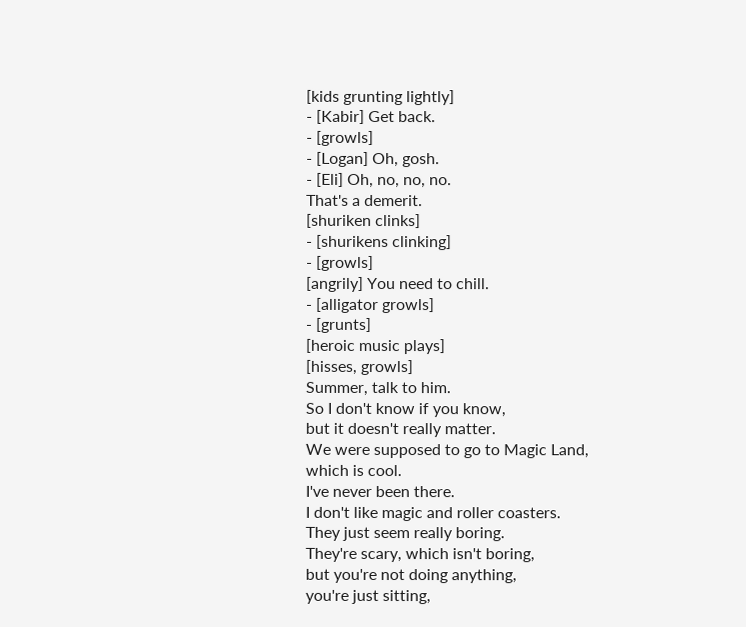[kids grunting lightly]
- [Kabir] Get back.
- [growls]
- [Logan] Oh, gosh.
- [Eli] Oh, no, no, no.
That's a demerit.
[shuriken clinks]
- [shurikens clinking]
- [growls]
[angrily] You need to chill.
- [alligator growls]
- [grunts]
[heroic music plays]
[hisses, growls]
Summer, talk to him.
So I don't know if you know,
but it doesn't really matter.
We were supposed to go to Magic Land,
which is cool.
I've never been there.
I don't like magic and roller coasters.
They just seem really boring.
They're scary, which isn't boring,
but you're not doing anything,
you're just sitting,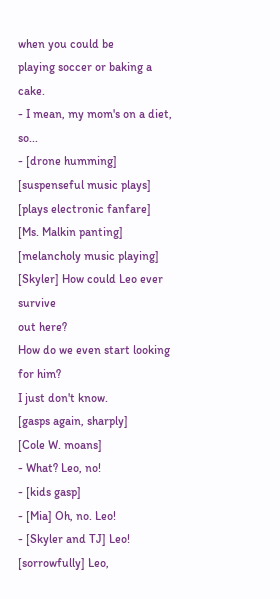when you could be
playing soccer or baking a cake.
- I mean, my mom's on a diet, so...
- [drone humming]
[suspenseful music plays]
[plays electronic fanfare]
[Ms. Malkin panting]
[melancholy music playing]
[Skyler] How could Leo ever survive
out here?
How do we even start looking for him?
I just don't know.
[gasps again, sharply]
[Cole W. moans]
- What? Leo, no!
- [kids gasp]
- [Mia] Oh, no. Leo!
- [Skyler and TJ] Leo!
[sorrowfully] Leo,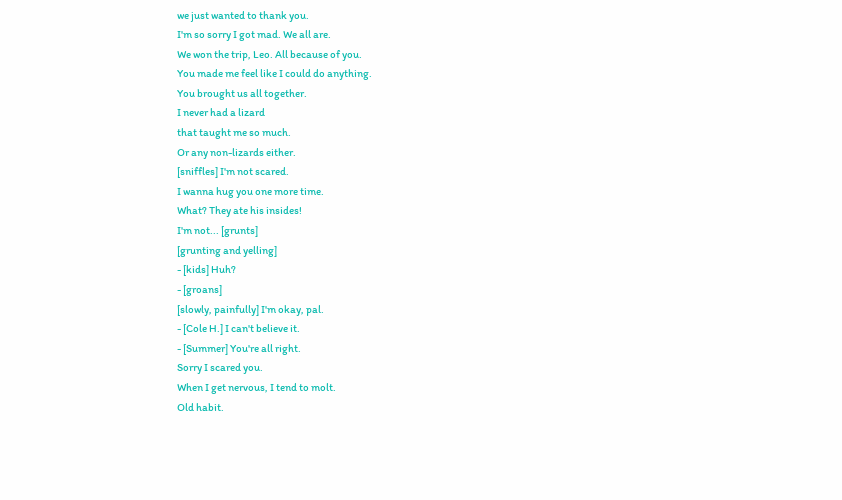we just wanted to thank you.
I'm so sorry I got mad. We all are.
We won the trip, Leo. All because of you.
You made me feel like I could do anything.
You brought us all together.
I never had a lizard
that taught me so much.
Or any non-lizards either.
[sniffles] I'm not scared.
I wanna hug you one more time.
What? They ate his insides!
I'm not... [grunts]
[grunting and yelling]
- [kids] Huh?
- [groans]
[slowly, painfully] I'm okay, pal.
- [Cole H.] I can't believe it.
- [Summer] You're all right.
Sorry I scared you.
When I get nervous, I tend to molt.
Old habit.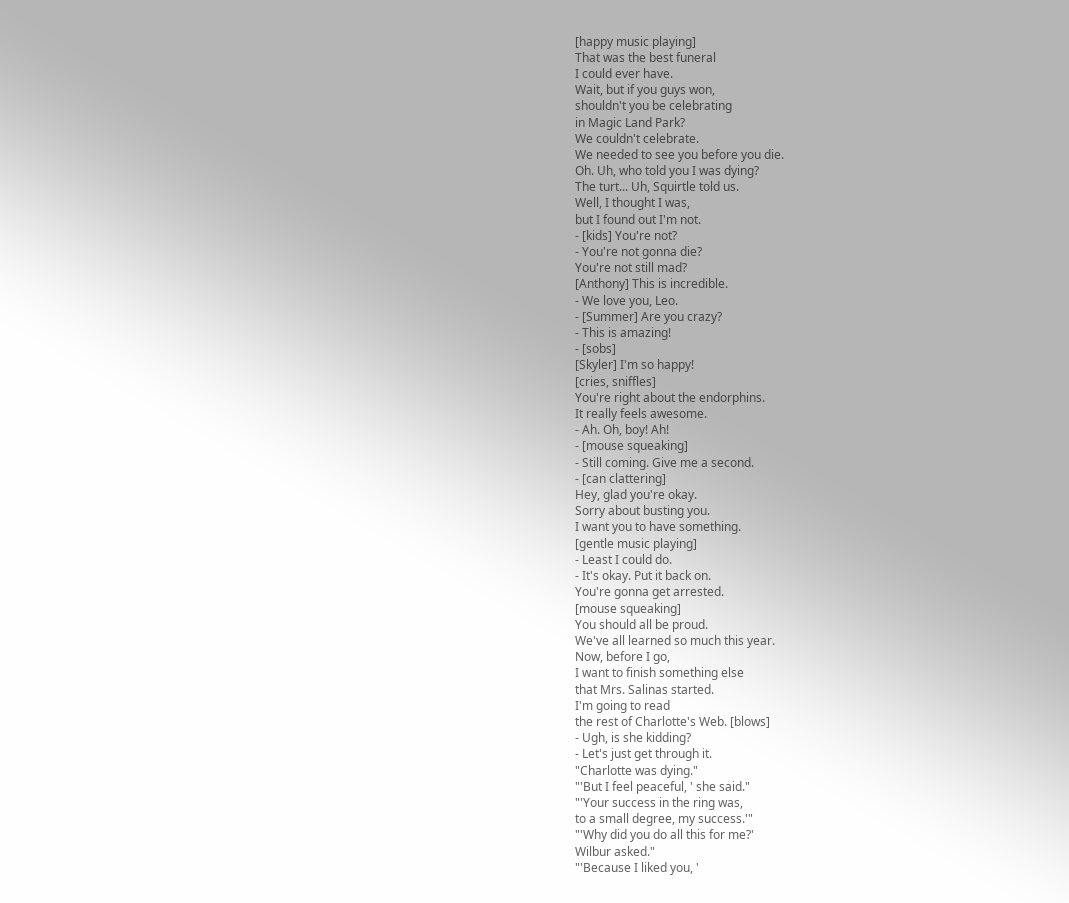[happy music playing]
That was the best funeral
I could ever have.
Wait, but if you guys won,
shouldn't you be celebrating
in Magic Land Park?
We couldn't celebrate.
We needed to see you before you die.
Oh. Uh, who told you I was dying?
The turt... Uh, Squirtle told us.
Well, I thought I was,
but I found out I'm not.
- [kids] You're not?
- You're not gonna die?
You're not still mad?
[Anthony] This is incredible.
- We love you, Leo.
- [Summer] Are you crazy?
- This is amazing!
- [sobs]
[Skyler] I'm so happy!
[cries, sniffles]
You're right about the endorphins.
It really feels awesome.
- Ah. Oh, boy! Ah!
- [mouse squeaking]
- Still coming. Give me a second.
- [can clattering]
Hey, glad you're okay.
Sorry about busting you.
I want you to have something.
[gentle music playing]
- Least I could do.
- It's okay. Put it back on.
You're gonna get arrested.
[mouse squeaking]
You should all be proud.
We've all learned so much this year.
Now, before I go,
I want to finish something else
that Mrs. Salinas started.
I'm going to read
the rest of Charlotte's Web. [blows]
- Ugh, is she kidding?
- Let's just get through it.
"Charlotte was dying."
"'But I feel peaceful, ' she said."
"'Your success in the ring was,
to a small degree, my success.'"
"'Why did you do all this for me?'
Wilbur asked."
"'Because I liked you, '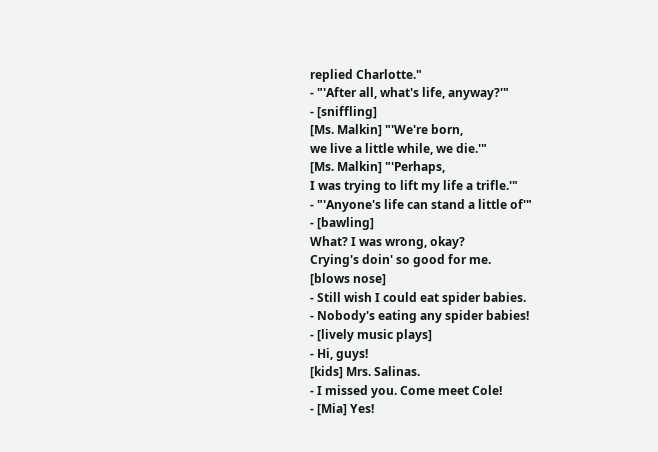replied Charlotte."
- "'After all, what's life, anyway?'"
- [sniffling]
[Ms. Malkin] "'We're born,
we live a little while, we die.'"
[Ms. Malkin] "'Perhaps,
I was trying to lift my life a trifle.'"
- "'Anyone's life can stand a little of'"
- [bawling]
What? I was wrong, okay?
Crying's doin' so good for me.
[blows nose]
- Still wish I could eat spider babies.
- Nobody's eating any spider babies!
- [lively music plays]
- Hi, guys!
[kids] Mrs. Salinas.
- I missed you. Come meet Cole!
- [Mia] Yes!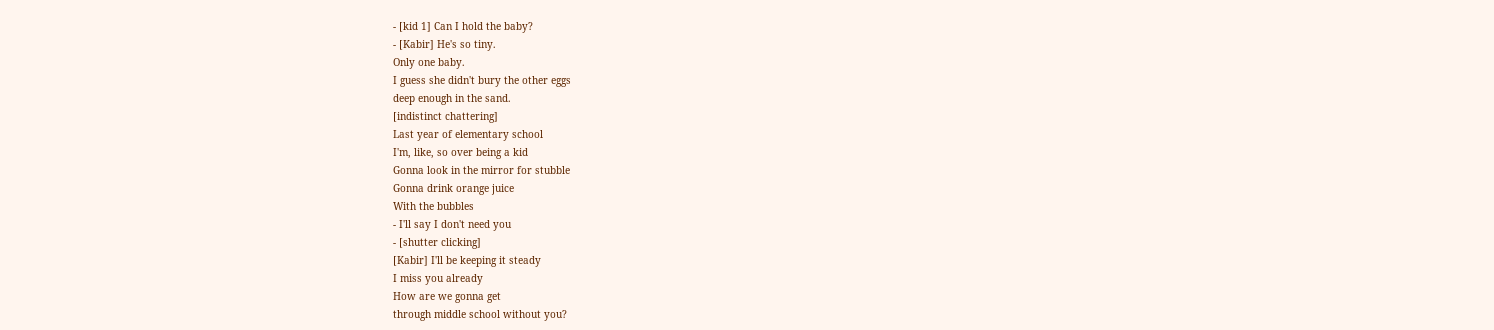- [kid 1] Can I hold the baby?
- [Kabir] He's so tiny.
Only one baby.
I guess she didn't bury the other eggs
deep enough in the sand.
[indistinct chattering]
Last year of elementary school
I'm, like, so over being a kid
Gonna look in the mirror for stubble
Gonna drink orange juice
With the bubbles
- I'll say I don't need you
- [shutter clicking]
[Kabir] I'll be keeping it steady
I miss you already
How are we gonna get
through middle school without you?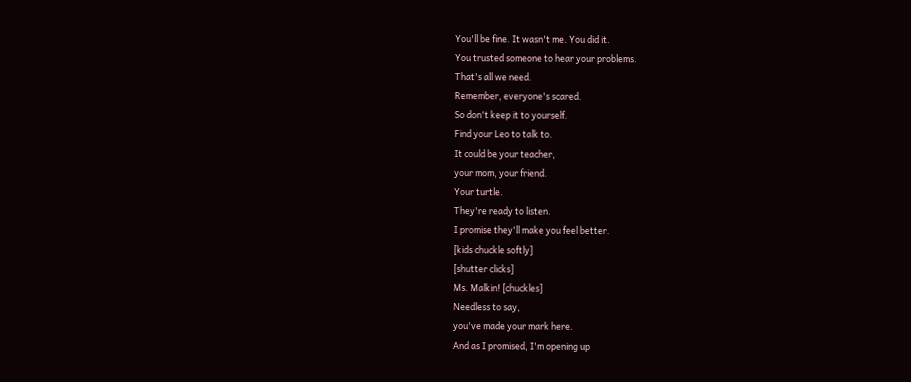You'll be fine. It wasn't me. You did it.
You trusted someone to hear your problems.
That's all we need.
Remember, everyone's scared.
So don't keep it to yourself.
Find your Leo to talk to.
It could be your teacher,
your mom, your friend.
Your turtle.
They're ready to listen.
I promise they'll make you feel better.
[kids chuckle softly]
[shutter clicks]
Ms. Malkin! [chuckles]
Needless to say,
you've made your mark here.
And as I promised, I'm opening up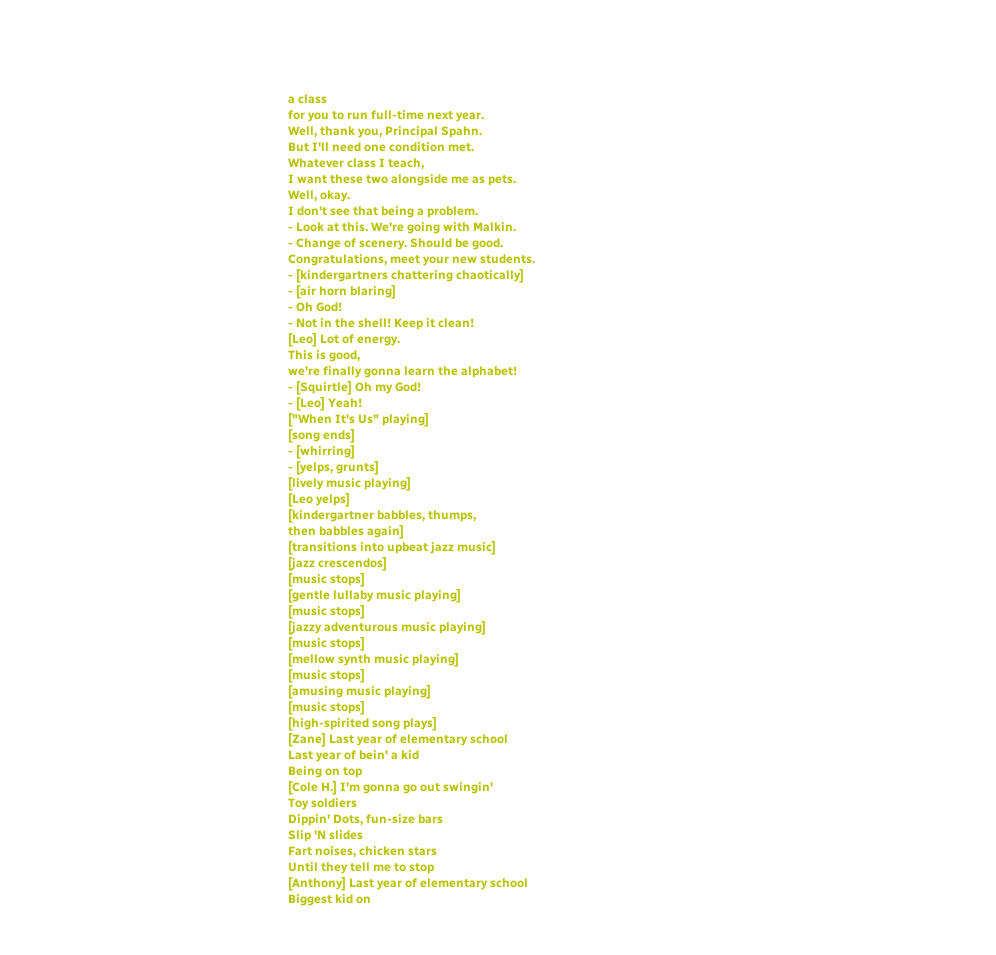a class
for you to run full-time next year.
Well, thank you, Principal Spahn.
But I'll need one condition met.
Whatever class I teach,
I want these two alongside me as pets.
Well, okay.
I don't see that being a problem.
- Look at this. We're going with Malkin.
- Change of scenery. Should be good.
Congratulations, meet your new students.
- [kindergartners chattering chaotically]
- [air horn blaring]
- Oh God!
- Not in the shell! Keep it clean!
[Leo] Lot of energy.
This is good,
we're finally gonna learn the alphabet!
- [Squirtle] Oh my God!
- [Leo] Yeah!
["When It's Us" playing]
[song ends]
- [whirring]
- [yelps, grunts]
[lively music playing]
[Leo yelps]
[kindergartner babbles, thumps,
then babbles again]
[transitions into upbeat jazz music]
[jazz crescendos]
[music stops]
[gentle lullaby music playing]
[music stops]
[jazzy adventurous music playing]
[music stops]
[mellow synth music playing]
[music stops]
[amusing music playing]
[music stops]
[high-spirited song plays]
[Zane] Last year of elementary school
Last year of bein' a kid
Being on top
[Cole H.] I'm gonna go out swingin'
Toy soldiers
Dippin' Dots, fun-size bars
Slip 'N slides
Fart noises, chicken stars
Until they tell me to stop
[Anthony] Last year of elementary school
Biggest kid on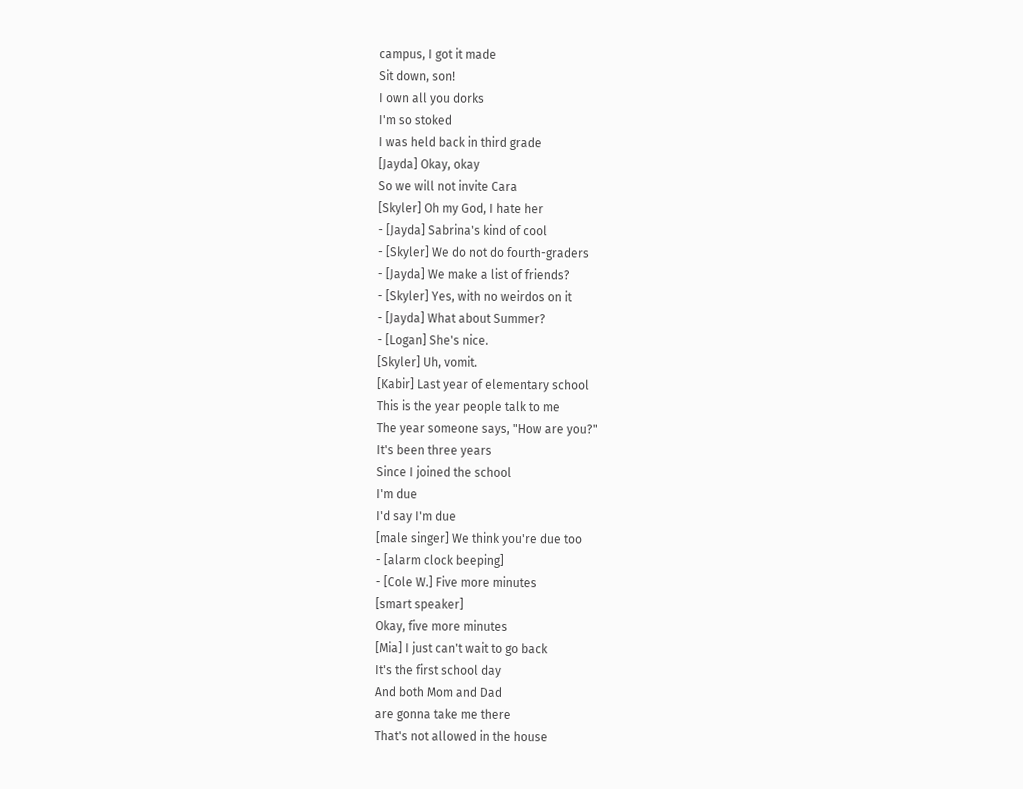campus, I got it made
Sit down, son!
I own all you dorks
I'm so stoked
I was held back in third grade
[Jayda] Okay, okay
So we will not invite Cara
[Skyler] Oh my God, I hate her
- [Jayda] Sabrina's kind of cool
- [Skyler] We do not do fourth-graders
- [Jayda] We make a list of friends?
- [Skyler] Yes, with no weirdos on it
- [Jayda] What about Summer?
- [Logan] She's nice.
[Skyler] Uh, vomit.
[Kabir] Last year of elementary school
This is the year people talk to me
The year someone says, "How are you?"
It's been three years
Since I joined the school
I'm due
I'd say I'm due
[male singer] We think you're due too
- [alarm clock beeping]
- [Cole W.] Five more minutes
[smart speaker]
Okay, five more minutes
[Mia] I just can't wait to go back
It's the first school day
And both Mom and Dad
are gonna take me there
That's not allowed in the house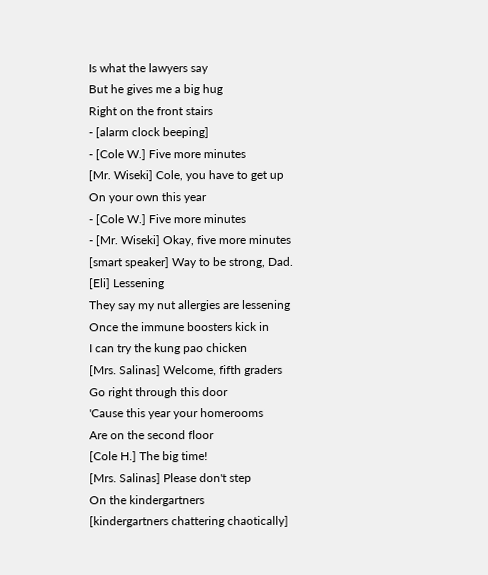Is what the lawyers say
But he gives me a big hug
Right on the front stairs
- [alarm clock beeping]
- [Cole W.] Five more minutes
[Mr. Wiseki] Cole, you have to get up
On your own this year
- [Cole W.] Five more minutes
- [Mr. Wiseki] Okay, five more minutes
[smart speaker] Way to be strong, Dad.
[Eli] Lessening
They say my nut allergies are lessening
Once the immune boosters kick in
I can try the kung pao chicken
[Mrs. Salinas] Welcome, fifth graders
Go right through this door
'Cause this year your homerooms
Are on the second floor
[Cole H.] The big time!
[Mrs. Salinas] Please don't step
On the kindergartners
[kindergartners chattering chaotically]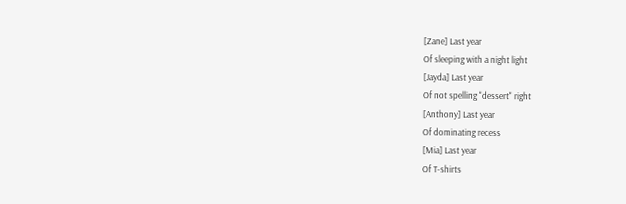[Zane] Last year
Of sleeping with a night light
[Jayda] Last year
Of not spelling "dessert" right
[Anthony] Last year
Of dominating recess
[Mia] Last year
Of T-shirts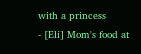with a princess
- [Eli] Mom's food at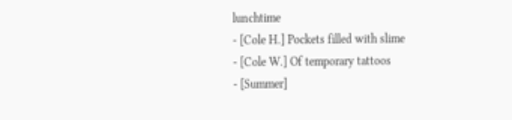lunchtime
- [Cole H.] Pockets filled with slime
- [Cole W.] Of temporary tattoos
- [Summer]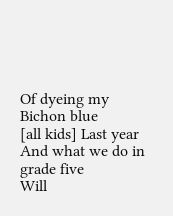Of dyeing my Bichon blue
[all kids] Last year
And what we do in grade five
Will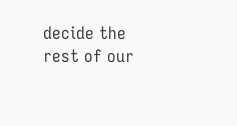decide the rest of our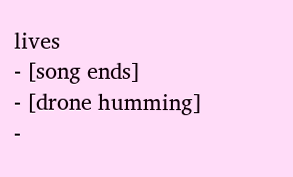lives
- [song ends]
- [drone humming]
-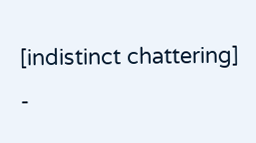[indistinct chattering]
-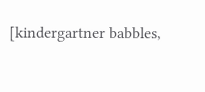[kindergartner babbles,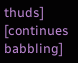thuds]
[continues babbling]